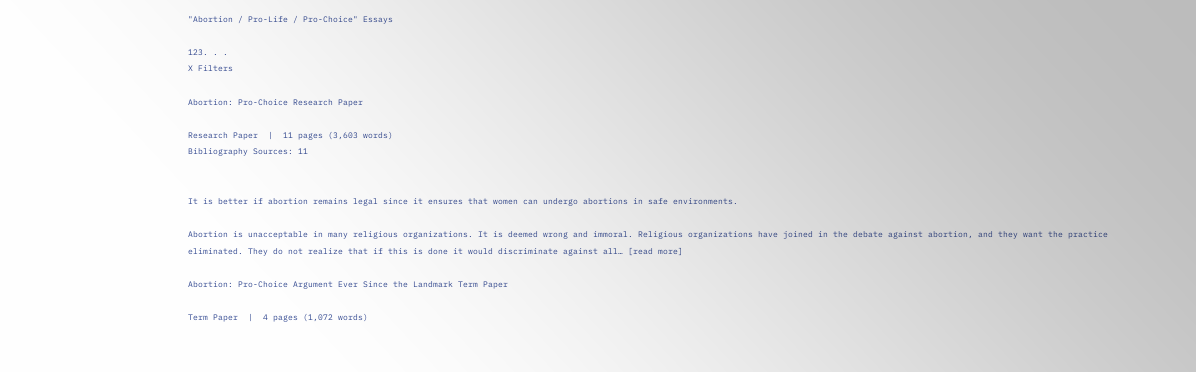"Abortion / Pro-Life / Pro-Choice" Essays

123. . .
X Filters

Abortion: Pro-Choice Research Paper

Research Paper  |  11 pages (3,603 words)
Bibliography Sources: 11


It is better if abortion remains legal since it ensures that women can undergo abortions in safe environments.

Abortion is unacceptable in many religious organizations. It is deemed wrong and immoral. Religious organizations have joined in the debate against abortion, and they want the practice eliminated. They do not realize that if this is done it would discriminate against all… [read more]

Abortion: Pro-Choice Argument Ever Since the Landmark Term Paper

Term Paper  |  4 pages (1,072 words)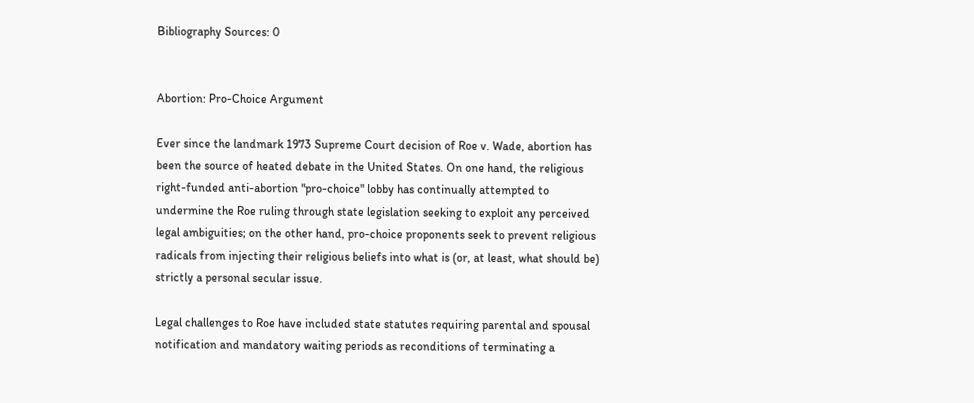Bibliography Sources: 0


Abortion: Pro-Choice Argument

Ever since the landmark 1973 Supreme Court decision of Roe v. Wade, abortion has been the source of heated debate in the United States. On one hand, the religious right-funded anti-abortion "pro-choice" lobby has continually attempted to undermine the Roe ruling through state legislation seeking to exploit any perceived legal ambiguities; on the other hand, pro-choice proponents seek to prevent religious radicals from injecting their religious beliefs into what is (or, at least, what should be) strictly a personal secular issue.

Legal challenges to Roe have included state statutes requiring parental and spousal notification and mandatory waiting periods as reconditions of terminating a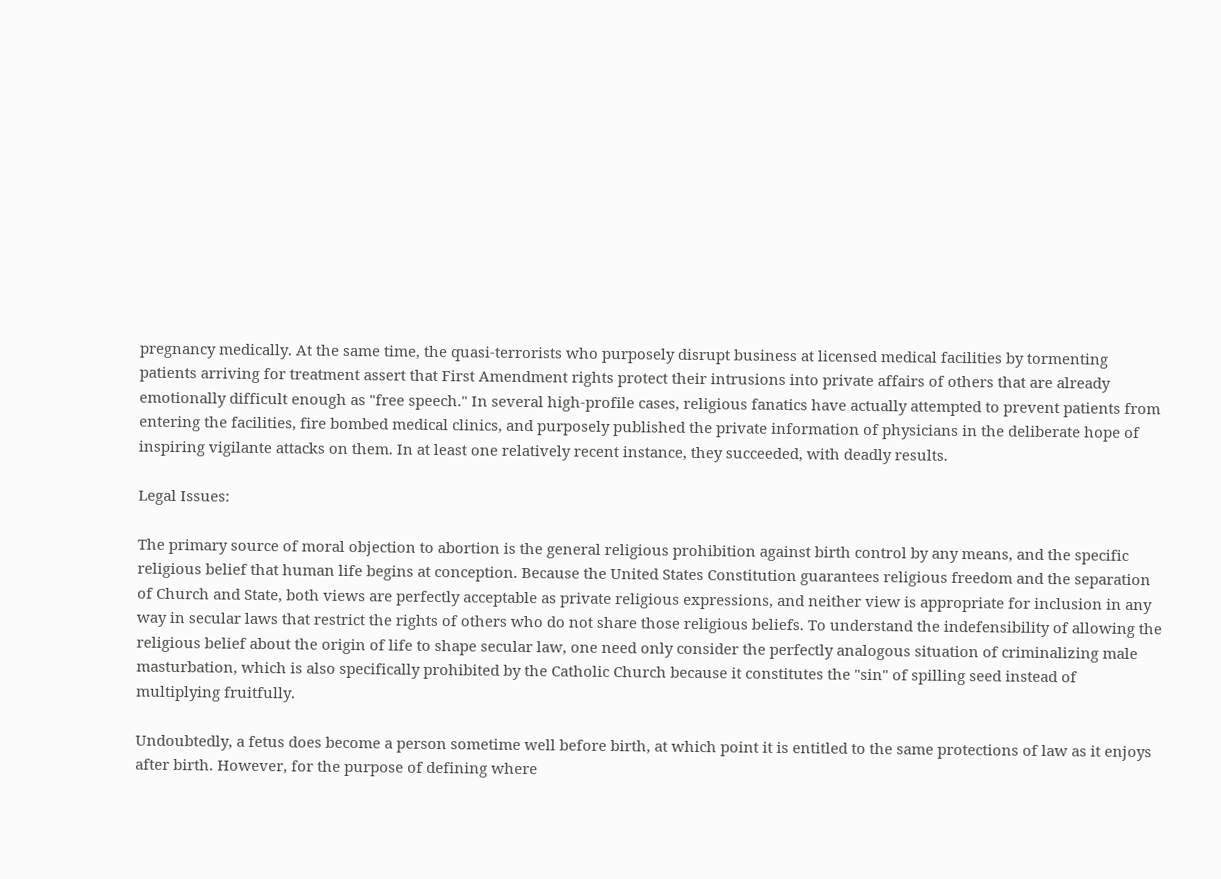pregnancy medically. At the same time, the quasi-terrorists who purposely disrupt business at licensed medical facilities by tormenting patients arriving for treatment assert that First Amendment rights protect their intrusions into private affairs of others that are already emotionally difficult enough as "free speech." In several high-profile cases, religious fanatics have actually attempted to prevent patients from entering the facilities, fire bombed medical clinics, and purposely published the private information of physicians in the deliberate hope of inspiring vigilante attacks on them. In at least one relatively recent instance, they succeeded, with deadly results.

Legal Issues:

The primary source of moral objection to abortion is the general religious prohibition against birth control by any means, and the specific religious belief that human life begins at conception. Because the United States Constitution guarantees religious freedom and the separation of Church and State, both views are perfectly acceptable as private religious expressions, and neither view is appropriate for inclusion in any way in secular laws that restrict the rights of others who do not share those religious beliefs. To understand the indefensibility of allowing the religious belief about the origin of life to shape secular law, one need only consider the perfectly analogous situation of criminalizing male masturbation, which is also specifically prohibited by the Catholic Church because it constitutes the "sin" of spilling seed instead of multiplying fruitfully.

Undoubtedly, a fetus does become a person sometime well before birth, at which point it is entitled to the same protections of law as it enjoys after birth. However, for the purpose of defining where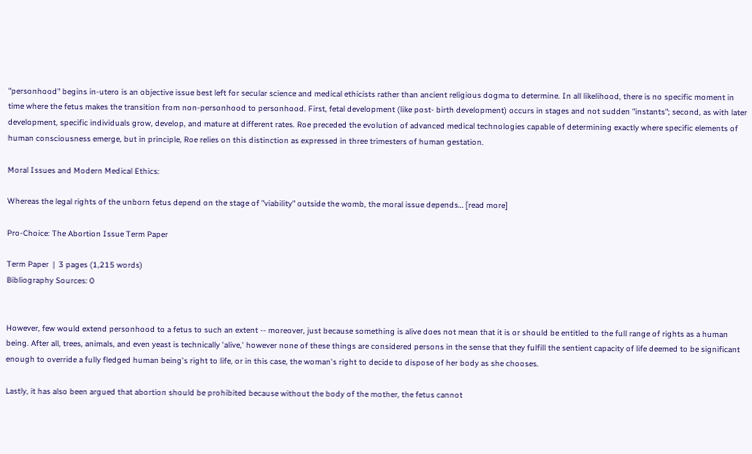"personhood" begins in-utero is an objective issue best left for secular science and medical ethicists rather than ancient religious dogma to determine. In all likelihood, there is no specific moment in time where the fetus makes the transition from non-personhood to personhood. First, fetal development (like post- birth development) occurs in stages and not sudden "instants"; second, as with later development, specific individuals grow, develop, and mature at different rates. Roe preceded the evolution of advanced medical technologies capable of determining exactly where specific elements of human consciousness emerge, but in principle, Roe relies on this distinction as expressed in three trimesters of human gestation.

Moral Issues and Modern Medical Ethics:

Whereas the legal rights of the unborn fetus depend on the stage of "viability" outside the womb, the moral issue depends… [read more]

Pro-Choice: The Abortion Issue Term Paper

Term Paper  |  3 pages (1,215 words)
Bibliography Sources: 0


However, few would extend personhood to a fetus to such an extent -- moreover, just because something is alive does not mean that it is or should be entitled to the full range of rights as a human being. After all, trees, animals, and even yeast is technically 'alive,' however none of these things are considered persons in the sense that they fulfill the sentient capacity of life deemed to be significant enough to override a fully fledged human being's right to life, or in this case, the woman's right to decide to dispose of her body as she chooses.

Lastly, it has also been argued that abortion should be prohibited because without the body of the mother, the fetus cannot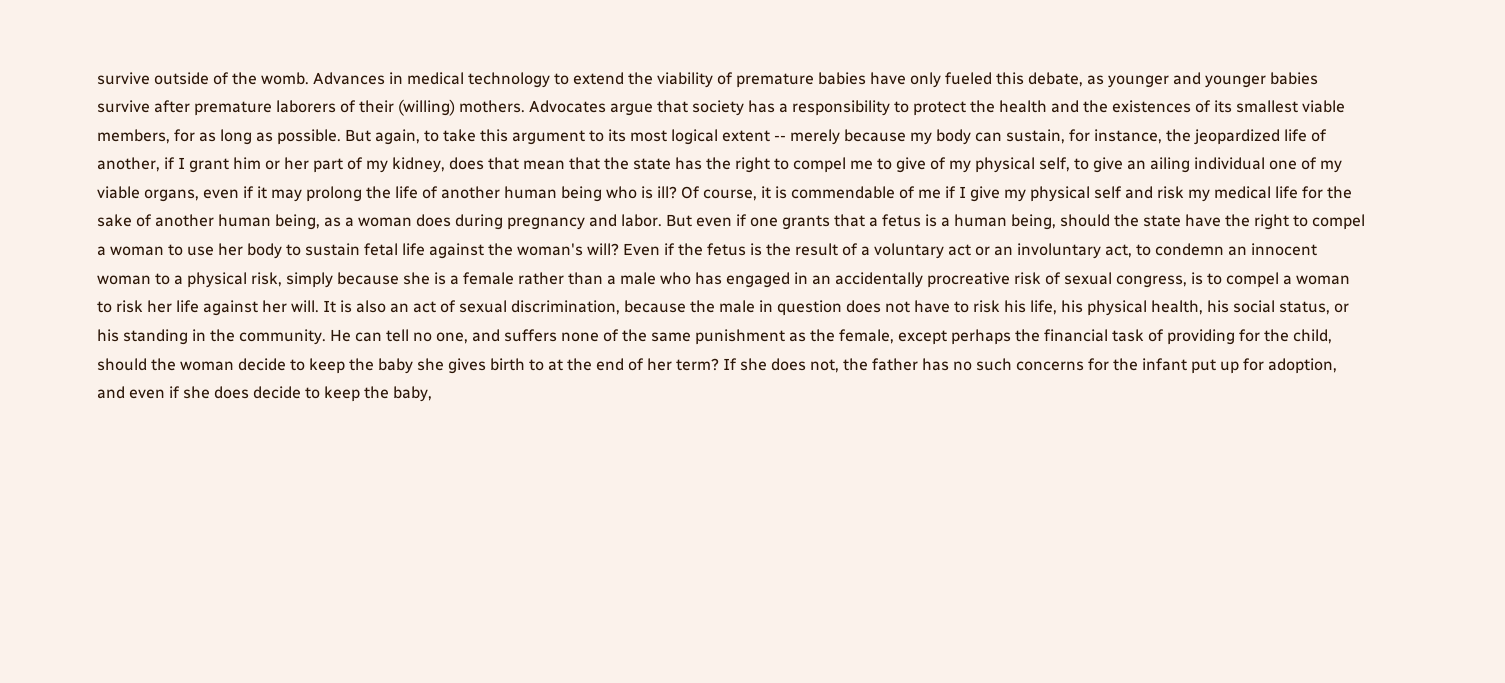survive outside of the womb. Advances in medical technology to extend the viability of premature babies have only fueled this debate, as younger and younger babies survive after premature laborers of their (willing) mothers. Advocates argue that society has a responsibility to protect the health and the existences of its smallest viable members, for as long as possible. But again, to take this argument to its most logical extent -- merely because my body can sustain, for instance, the jeopardized life of another, if I grant him or her part of my kidney, does that mean that the state has the right to compel me to give of my physical self, to give an ailing individual one of my viable organs, even if it may prolong the life of another human being who is ill? Of course, it is commendable of me if I give my physical self and risk my medical life for the sake of another human being, as a woman does during pregnancy and labor. But even if one grants that a fetus is a human being, should the state have the right to compel a woman to use her body to sustain fetal life against the woman's will? Even if the fetus is the result of a voluntary act or an involuntary act, to condemn an innocent woman to a physical risk, simply because she is a female rather than a male who has engaged in an accidentally procreative risk of sexual congress, is to compel a woman to risk her life against her will. It is also an act of sexual discrimination, because the male in question does not have to risk his life, his physical health, his social status, or his standing in the community. He can tell no one, and suffers none of the same punishment as the female, except perhaps the financial task of providing for the child, should the woman decide to keep the baby she gives birth to at the end of her term? If she does not, the father has no such concerns for the infant put up for adoption, and even if she does decide to keep the baby,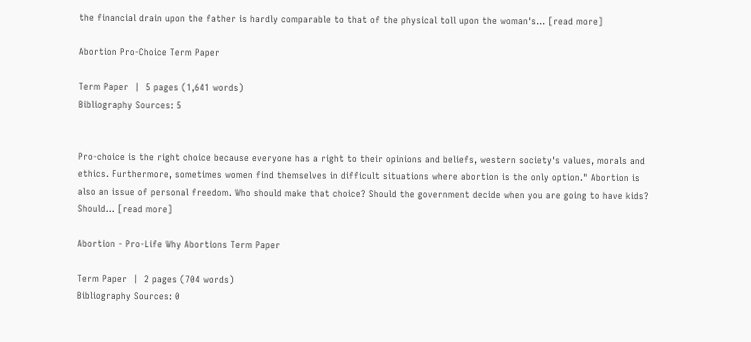the financial drain upon the father is hardly comparable to that of the physical toll upon the woman's… [read more]

Abortion Pro-Choice Term Paper

Term Paper  |  5 pages (1,641 words)
Bibliography Sources: 5


Pro-choice is the right choice because everyone has a right to their opinions and beliefs, western society's values, morals and ethics. Furthermore, sometimes women find themselves in difficult situations where abortion is the only option." Abortion is also an issue of personal freedom. Who should make that choice? Should the government decide when you are going to have kids? Should… [read more]

Abortion - Pro-Life Why Abortions Term Paper

Term Paper  |  2 pages (704 words)
Bibliography Sources: 0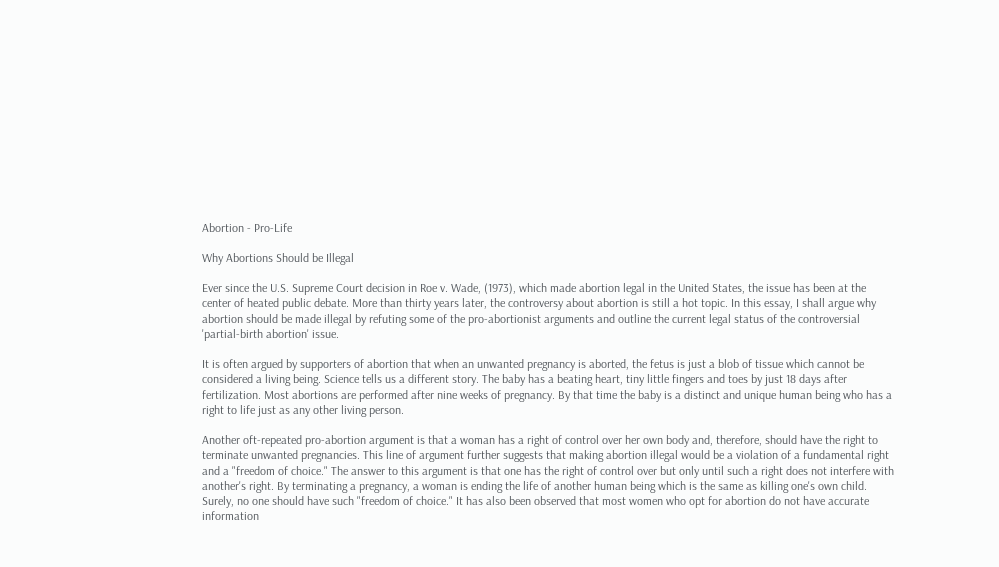Abortion - Pro-Life

Why Abortions Should be Illegal

Ever since the U.S. Supreme Court decision in Roe v. Wade, (1973), which made abortion legal in the United States, the issue has been at the center of heated public debate. More than thirty years later, the controversy about abortion is still a hot topic. In this essay, I shall argue why abortion should be made illegal by refuting some of the pro-abortionist arguments and outline the current legal status of the controversial 'partial-birth abortion' issue.

It is often argued by supporters of abortion that when an unwanted pregnancy is aborted, the fetus is just a blob of tissue which cannot be considered a living being. Science tells us a different story. The baby has a beating heart, tiny little fingers and toes by just 18 days after fertilization. Most abortions are performed after nine weeks of pregnancy. By that time the baby is a distinct and unique human being who has a right to life just as any other living person.

Another oft-repeated pro-abortion argument is that a woman has a right of control over her own body and, therefore, should have the right to terminate unwanted pregnancies. This line of argument further suggests that making abortion illegal would be a violation of a fundamental right and a "freedom of choice." The answer to this argument is that one has the right of control over but only until such a right does not interfere with another's right. By terminating a pregnancy, a woman is ending the life of another human being which is the same as killing one's own child. Surely, no one should have such "freedom of choice." It has also been observed that most women who opt for abortion do not have accurate information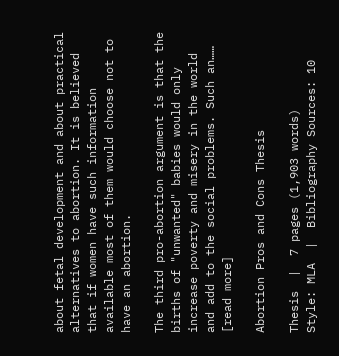about fetal development and about practical alternatives to abortion. It is believed that if women have such information available most of them would choose not to have an abortion.

The third pro-abortion argument is that the births of "unwanted" babies would only increase poverty and misery in the world and add to the social problems. Such an…… [read more]

Abortion Pros and Cons Thesis

Thesis  |  7 pages (1,903 words)
Style: MLA  |  Bibliography Sources: 10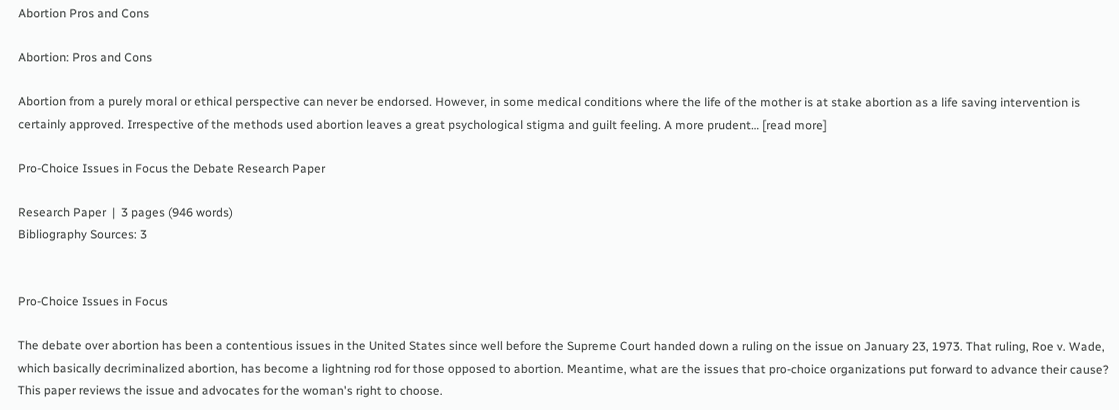Abortion Pros and Cons

Abortion: Pros and Cons

Abortion from a purely moral or ethical perspective can never be endorsed. However, in some medical conditions where the life of the mother is at stake abortion as a life saving intervention is certainly approved. Irrespective of the methods used abortion leaves a great psychological stigma and guilt feeling. A more prudent… [read more]

Pro-Choice Issues in Focus the Debate Research Paper

Research Paper  |  3 pages (946 words)
Bibliography Sources: 3


Pro-Choice Issues in Focus

The debate over abortion has been a contentious issues in the United States since well before the Supreme Court handed down a ruling on the issue on January 23, 1973. That ruling, Roe v. Wade, which basically decriminalized abortion, has become a lightning rod for those opposed to abortion. Meantime, what are the issues that pro-choice organizations put forward to advance their cause? This paper reviews the issue and advocates for the woman's right to choose.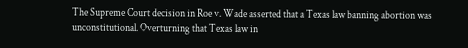The Supreme Court decision in Roe v. Wade asserted that a Texas law banning abortion was unconstitutional. Overturning that Texas law in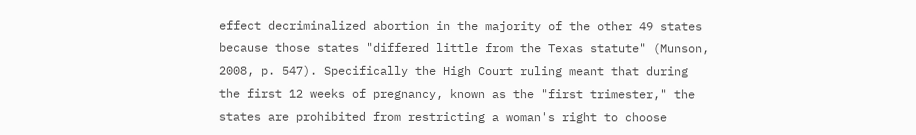effect decriminalized abortion in the majority of the other 49 states because those states "differed little from the Texas statute" (Munson, 2008, p. 547). Specifically the High Court ruling meant that during the first 12 weeks of pregnancy, known as the "first trimester," the states are prohibited from restricting a woman's right to choose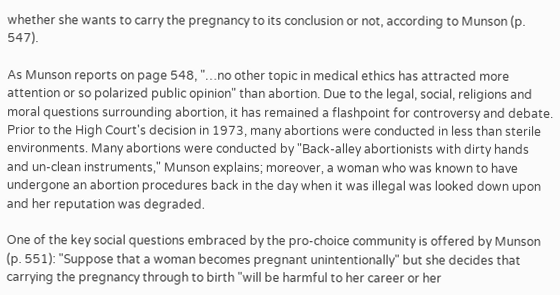whether she wants to carry the pregnancy to its conclusion or not, according to Munson (p. 547).

As Munson reports on page 548, "…no other topic in medical ethics has attracted more attention or so polarized public opinion" than abortion. Due to the legal, social, religions and moral questions surrounding abortion, it has remained a flashpoint for controversy and debate. Prior to the High Court's decision in 1973, many abortions were conducted in less than sterile environments. Many abortions were conducted by "Back-alley abortionists with dirty hands and un-clean instruments," Munson explains; moreover, a woman who was known to have undergone an abortion procedures back in the day when it was illegal was looked down upon and her reputation was degraded.

One of the key social questions embraced by the pro-choice community is offered by Munson (p. 551): "Suppose that a woman becomes pregnant unintentionally" but she decides that carrying the pregnancy through to birth "will be harmful to her career or her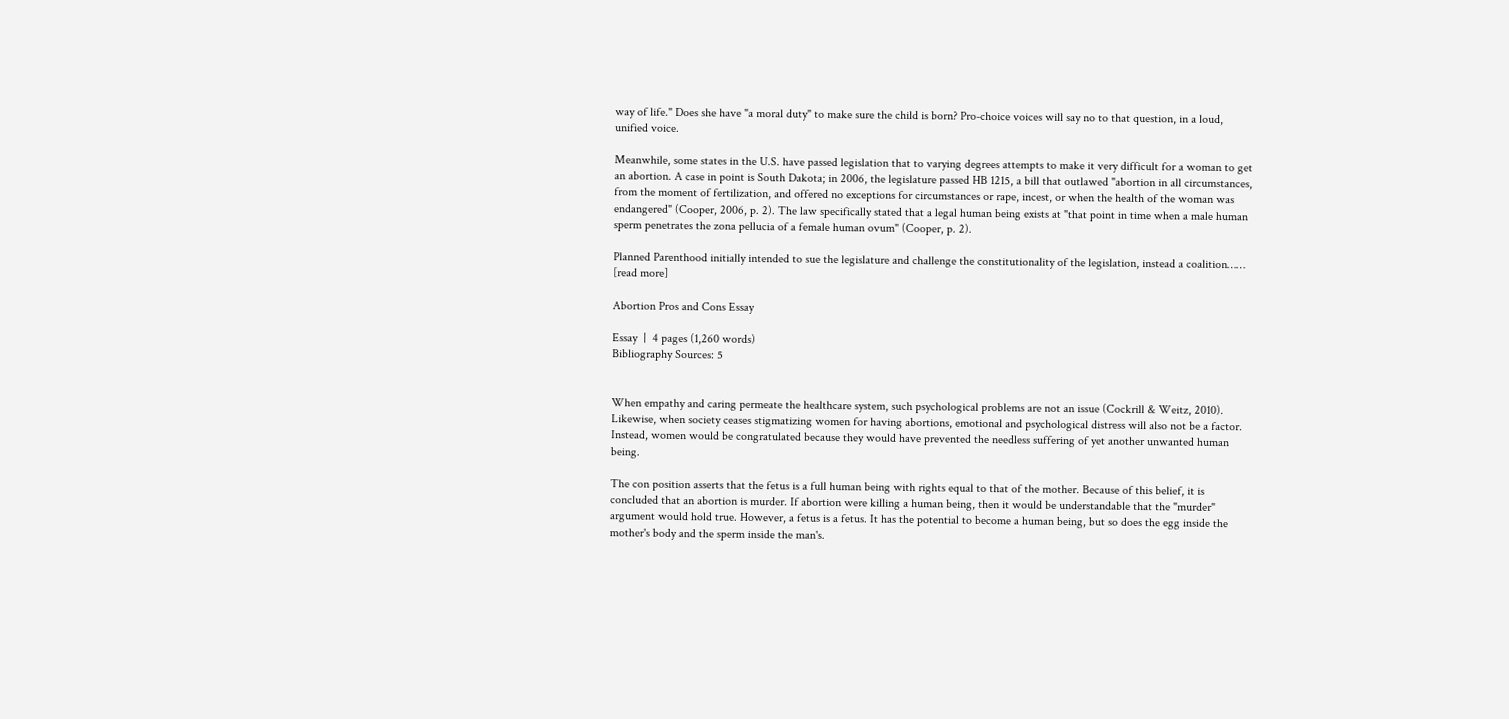way of life." Does she have "a moral duty" to make sure the child is born? Pro-choice voices will say no to that question, in a loud, unified voice.

Meanwhile, some states in the U.S. have passed legislation that to varying degrees attempts to make it very difficult for a woman to get an abortion. A case in point is South Dakota; in 2006, the legislature passed HB 1215, a bill that outlawed "abortion in all circumstances, from the moment of fertilization, and offered no exceptions for circumstances or rape, incest, or when the health of the woman was endangered" (Cooper, 2006, p. 2). The law specifically stated that a legal human being exists at "that point in time when a male human sperm penetrates the zona pellucia of a female human ovum" (Cooper, p. 2).

Planned Parenthood initially intended to sue the legislature and challenge the constitutionality of the legislation, instead a coalition…… [read more]

Abortion Pros and Cons Essay

Essay  |  4 pages (1,260 words)
Bibliography Sources: 5


When empathy and caring permeate the healthcare system, such psychological problems are not an issue (Cockrill & Weitz, 2010). Likewise, when society ceases stigmatizing women for having abortions, emotional and psychological distress will also not be a factor. Instead, women would be congratulated because they would have prevented the needless suffering of yet another unwanted human being.

The con position asserts that the fetus is a full human being with rights equal to that of the mother. Because of this belief, it is concluded that an abortion is murder. If abortion were killing a human being, then it would be understandable that the "murder" argument would hold true. However, a fetus is a fetus. It has the potential to become a human being, but so does the egg inside the mother's body and the sperm inside the man's.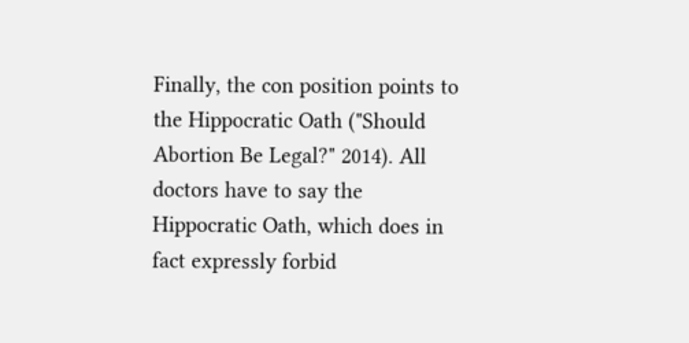Finally, the con position points to the Hippocratic Oath ("Should Abortion Be Legal?" 2014). All doctors have to say the Hippocratic Oath, which does in fact expressly forbid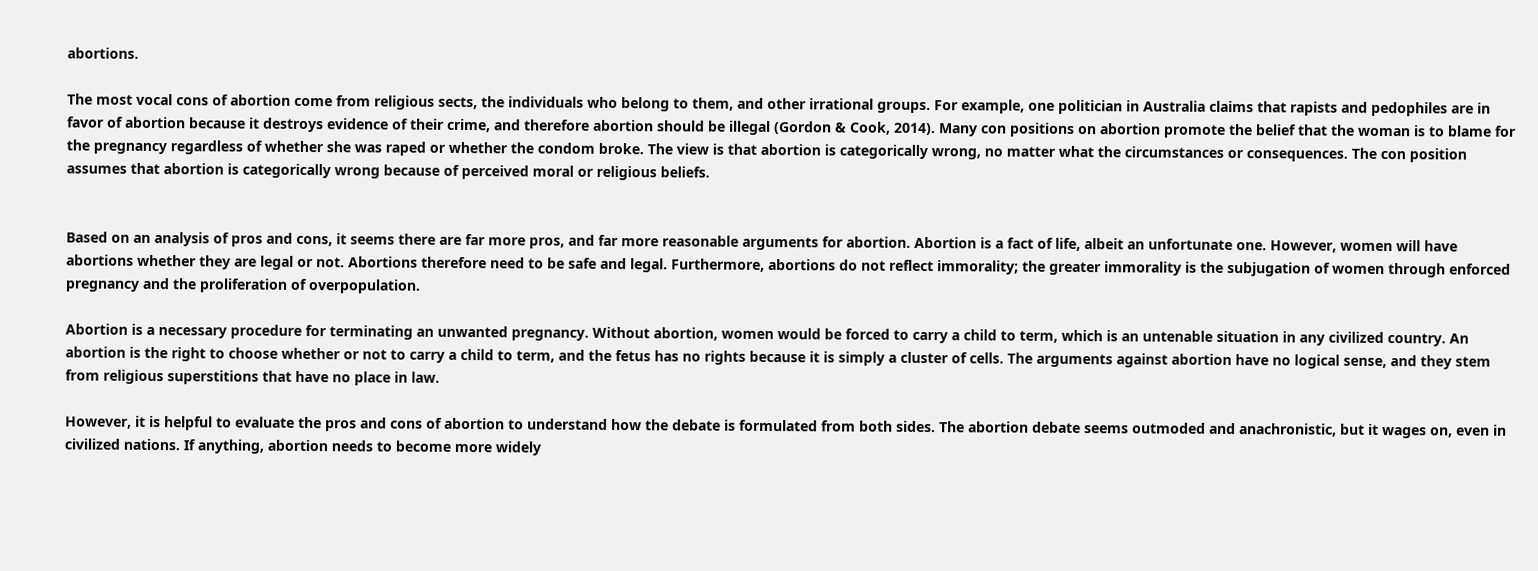abortions.

The most vocal cons of abortion come from religious sects, the individuals who belong to them, and other irrational groups. For example, one politician in Australia claims that rapists and pedophiles are in favor of abortion because it destroys evidence of their crime, and therefore abortion should be illegal (Gordon & Cook, 2014). Many con positions on abortion promote the belief that the woman is to blame for the pregnancy regardless of whether she was raped or whether the condom broke. The view is that abortion is categorically wrong, no matter what the circumstances or consequences. The con position assumes that abortion is categorically wrong because of perceived moral or religious beliefs.


Based on an analysis of pros and cons, it seems there are far more pros, and far more reasonable arguments for abortion. Abortion is a fact of life, albeit an unfortunate one. However, women will have abortions whether they are legal or not. Abortions therefore need to be safe and legal. Furthermore, abortions do not reflect immorality; the greater immorality is the subjugation of women through enforced pregnancy and the proliferation of overpopulation.

Abortion is a necessary procedure for terminating an unwanted pregnancy. Without abortion, women would be forced to carry a child to term, which is an untenable situation in any civilized country. An abortion is the right to choose whether or not to carry a child to term, and the fetus has no rights because it is simply a cluster of cells. The arguments against abortion have no logical sense, and they stem from religious superstitions that have no place in law.

However, it is helpful to evaluate the pros and cons of abortion to understand how the debate is formulated from both sides. The abortion debate seems outmoded and anachronistic, but it wages on, even in civilized nations. If anything, abortion needs to become more widely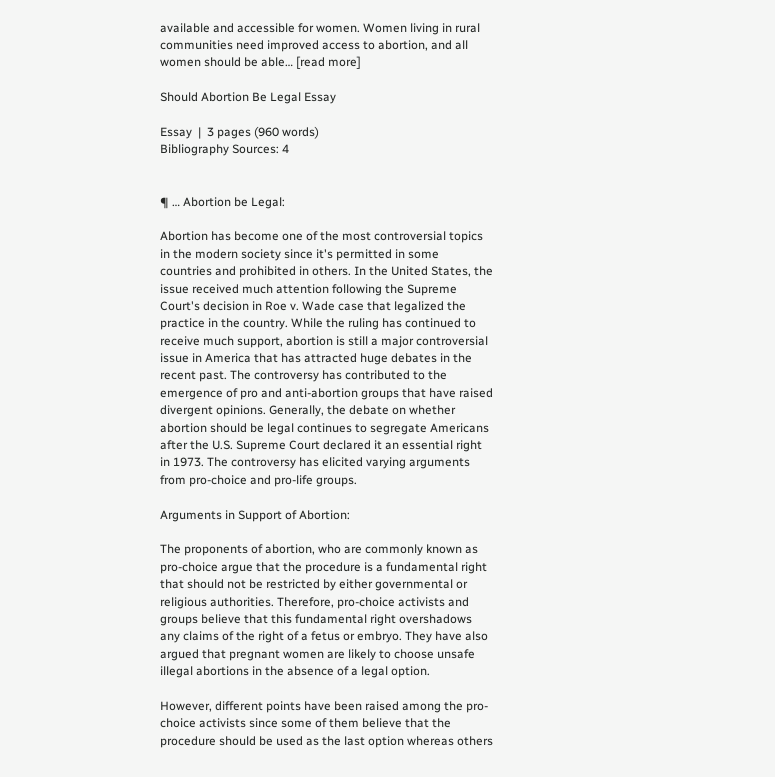available and accessible for women. Women living in rural communities need improved access to abortion, and all women should be able… [read more]

Should Abortion Be Legal Essay

Essay  |  3 pages (960 words)
Bibliography Sources: 4


¶ … Abortion be Legal:

Abortion has become one of the most controversial topics in the modern society since it's permitted in some countries and prohibited in others. In the United States, the issue received much attention following the Supreme Court's decision in Roe v. Wade case that legalized the practice in the country. While the ruling has continued to receive much support, abortion is still a major controversial issue in America that has attracted huge debates in the recent past. The controversy has contributed to the emergence of pro and anti-abortion groups that have raised divergent opinions. Generally, the debate on whether abortion should be legal continues to segregate Americans after the U.S. Supreme Court declared it an essential right in 1973. The controversy has elicited varying arguments from pro-choice and pro-life groups.

Arguments in Support of Abortion:

The proponents of abortion, who are commonly known as pro-choice argue that the procedure is a fundamental right that should not be restricted by either governmental or religious authorities. Therefore, pro-choice activists and groups believe that this fundamental right overshadows any claims of the right of a fetus or embryo. They have also argued that pregnant women are likely to choose unsafe illegal abortions in the absence of a legal option.

However, different points have been raised among the pro-choice activists since some of them believe that the procedure should be used as the last option whereas others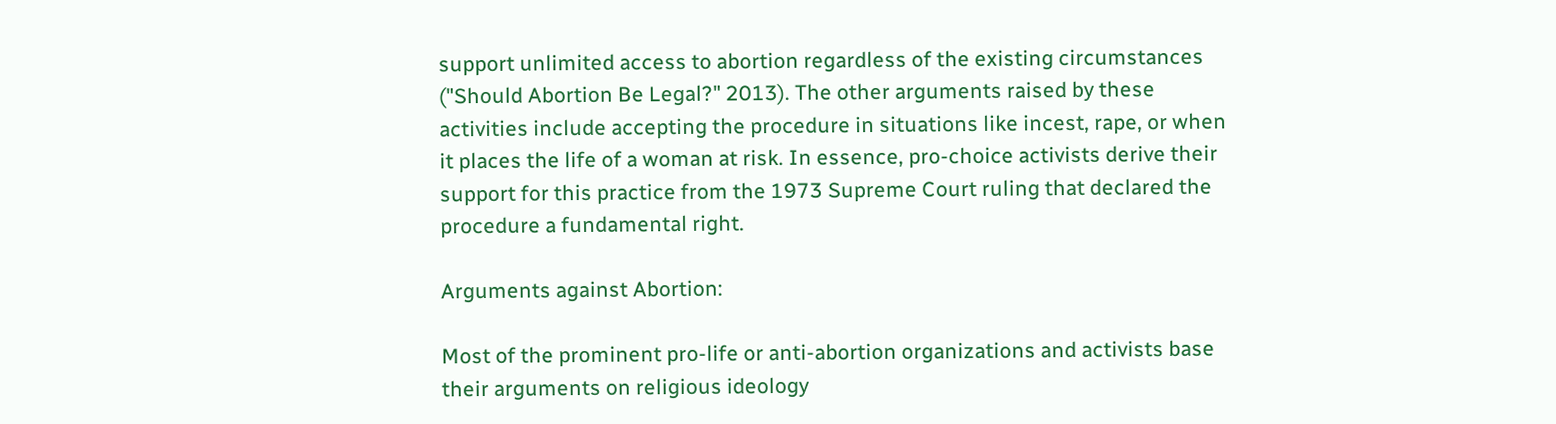support unlimited access to abortion regardless of the existing circumstances ("Should Abortion Be Legal?" 2013). The other arguments raised by these activities include accepting the procedure in situations like incest, rape, or when it places the life of a woman at risk. In essence, pro-choice activists derive their support for this practice from the 1973 Supreme Court ruling that declared the procedure a fundamental right.

Arguments against Abortion:

Most of the prominent pro-life or anti-abortion organizations and activists base their arguments on religious ideology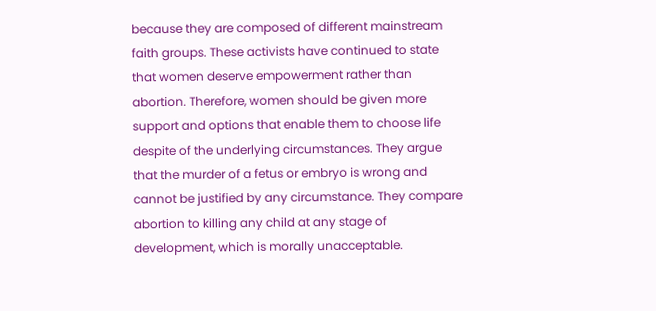because they are composed of different mainstream faith groups. These activists have continued to state that women deserve empowerment rather than abortion. Therefore, women should be given more support and options that enable them to choose life despite of the underlying circumstances. They argue that the murder of a fetus or embryo is wrong and cannot be justified by any circumstance. They compare abortion to killing any child at any stage of development, which is morally unacceptable.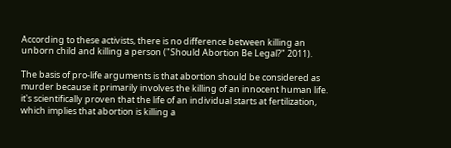According to these activists, there is no difference between killing an unborn child and killing a person ("Should Abortion Be Legal?" 2011).

The basis of pro-life arguments is that abortion should be considered as murder because it primarily involves the killing of an innocent human life. it's scientifically proven that the life of an individual starts at fertilization, which implies that abortion is killing a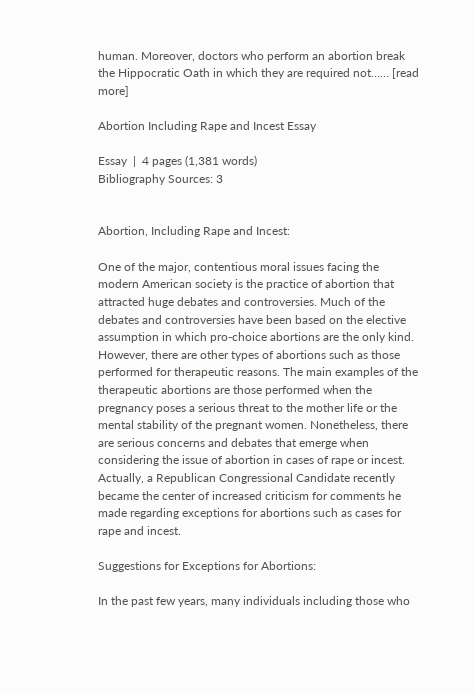human. Moreover, doctors who perform an abortion break the Hippocratic Oath in which they are required not…… [read more]

Abortion Including Rape and Incest Essay

Essay  |  4 pages (1,381 words)
Bibliography Sources: 3


Abortion, Including Rape and Incest:

One of the major, contentious moral issues facing the modern American society is the practice of abortion that attracted huge debates and controversies. Much of the debates and controversies have been based on the elective assumption in which pro-choice abortions are the only kind. However, there are other types of abortions such as those performed for therapeutic reasons. The main examples of the therapeutic abortions are those performed when the pregnancy poses a serious threat to the mother life or the mental stability of the pregnant women. Nonetheless, there are serious concerns and debates that emerge when considering the issue of abortion in cases of rape or incest. Actually, a Republican Congressional Candidate recently became the center of increased criticism for comments he made regarding exceptions for abortions such as cases for rape and incest.

Suggestions for Exceptions for Abortions:

In the past few years, many individuals including those who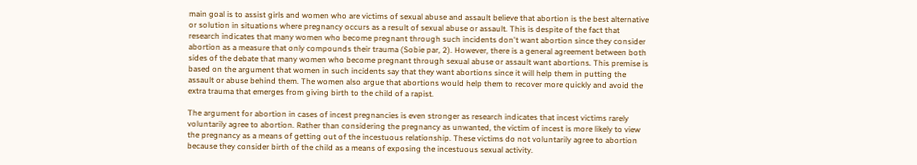main goal is to assist girls and women who are victims of sexual abuse and assault believe that abortion is the best alternative or solution in situations where pregnancy occurs as a result of sexual abuse or assault. This is despite of the fact that research indicates that many women who become pregnant through such incidents don't want abortion since they consider abortion as a measure that only compounds their trauma (Sobie par, 2). However, there is a general agreement between both sides of the debate that many women who become pregnant through sexual abuse or assault want abortions. This premise is based on the argument that women in such incidents say that they want abortions since it will help them in putting the assault or abuse behind them. The women also argue that abortions would help them to recover more quickly and avoid the extra trauma that emerges from giving birth to the child of a rapist.

The argument for abortion in cases of incest pregnancies is even stronger as research indicates that incest victims rarely voluntarily agree to abortion. Rather than considering the pregnancy as unwanted, the victim of incest is more likely to view the pregnancy as a means of getting out of the incestuous relationship. These victims do not voluntarily agree to abortion because they consider birth of the child as a means of exposing the incestuous sexual activity.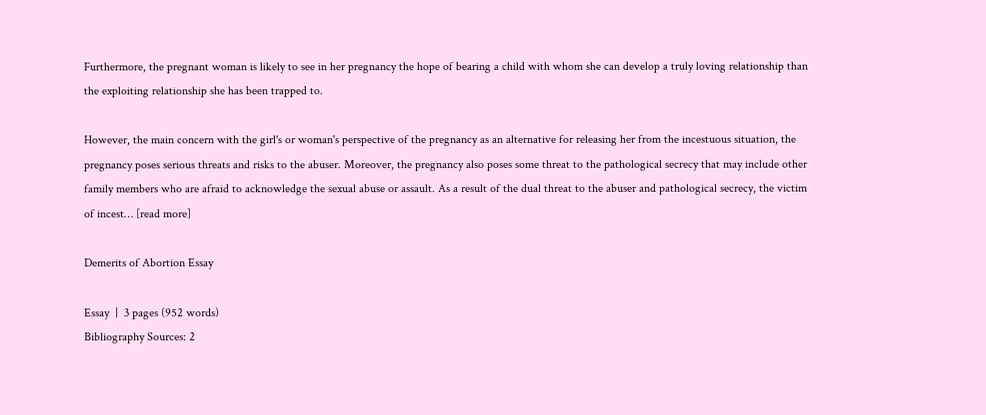Furthermore, the pregnant woman is likely to see in her pregnancy the hope of bearing a child with whom she can develop a truly loving relationship than the exploiting relationship she has been trapped to.

However, the main concern with the girl's or woman's perspective of the pregnancy as an alternative for releasing her from the incestuous situation, the pregnancy poses serious threats and risks to the abuser. Moreover, the pregnancy also poses some threat to the pathological secrecy that may include other family members who are afraid to acknowledge the sexual abuse or assault. As a result of the dual threat to the abuser and pathological secrecy, the victim of incest… [read more]

Demerits of Abortion Essay

Essay  |  3 pages (952 words)
Bibliography Sources: 2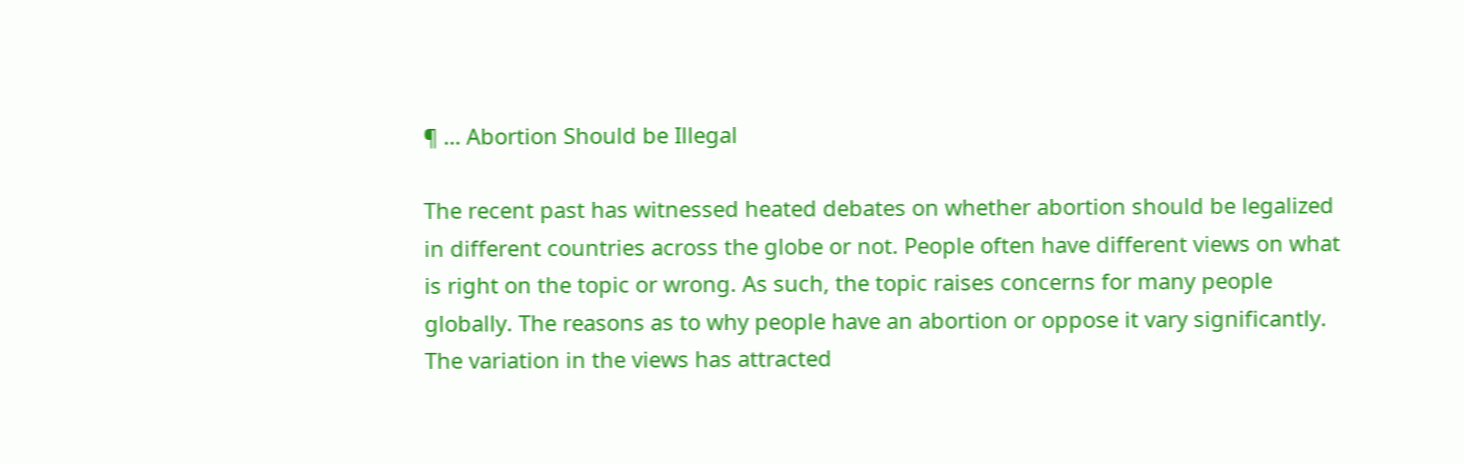¶ … Abortion Should be Illegal

The recent past has witnessed heated debates on whether abortion should be legalized in different countries across the globe or not. People often have different views on what is right on the topic or wrong. As such, the topic raises concerns for many people globally. The reasons as to why people have an abortion or oppose it vary significantly. The variation in the views has attracted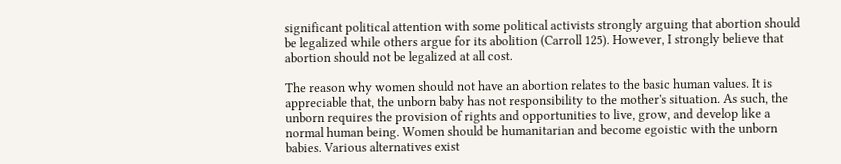significant political attention with some political activists strongly arguing that abortion should be legalized while others argue for its abolition (Carroll 125). However, I strongly believe that abortion should not be legalized at all cost.

The reason why women should not have an abortion relates to the basic human values. It is appreciable that, the unborn baby has not responsibility to the mother's situation. As such, the unborn requires the provision of rights and opportunities to live, grow, and develop like a normal human being. Women should be humanitarian and become egoistic with the unborn babies. Various alternatives exist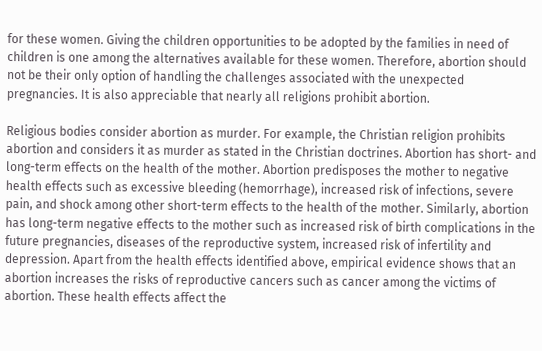for these women. Giving the children opportunities to be adopted by the families in need of children is one among the alternatives available for these women. Therefore, abortion should not be their only option of handling the challenges associated with the unexpected pregnancies. It is also appreciable that nearly all religions prohibit abortion.

Religious bodies consider abortion as murder. For example, the Christian religion prohibits abortion and considers it as murder as stated in the Christian doctrines. Abortion has short- and long-term effects on the health of the mother. Abortion predisposes the mother to negative health effects such as excessive bleeding (hemorrhage), increased risk of infections, severe pain, and shock among other short-term effects to the health of the mother. Similarly, abortion has long-term negative effects to the mother such as increased risk of birth complications in the future pregnancies, diseases of the reproductive system, increased risk of infertility and depression. Apart from the health effects identified above, empirical evidence shows that an abortion increases the risks of reproductive cancers such as cancer among the victims of abortion. These health effects affect the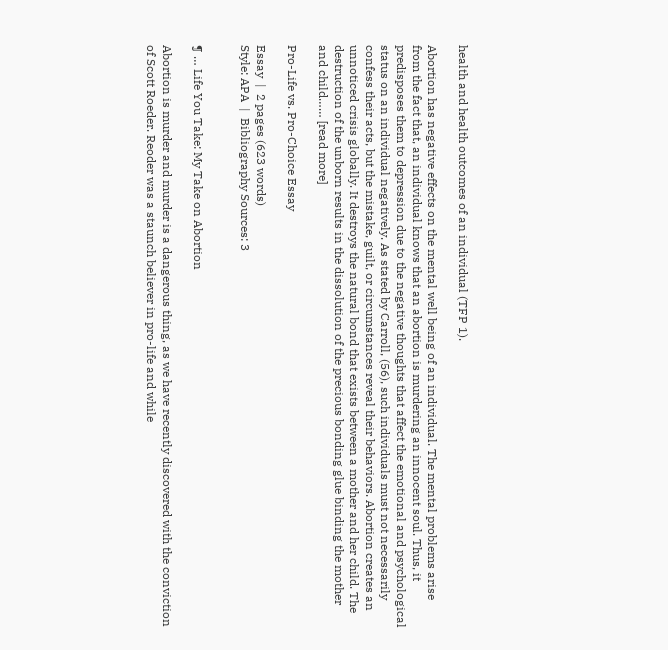health and health outcomes of an individual (TFP 1).

Abortion has negative effects on the mental well being of an individual. The mental problems arise from the fact that, an individual knows that an abortion is murdering an innocent soul. Thus, it predisposes them to depression due to the negative thoughts that affect the emotional and psychological status on an individual negatively. As stated by Carroll, (56), such individuals must not necessarily confess their acts, but the mistake, guilt, or circumstances reveal their behaviors. Abortion creates an unnoticed crisis globally. It destroys the natural bond that exists between a mother and her child. The destruction of the unborn results in the dissolution of the precious bonding glue binding the mother and child…… [read more]

Pro-Life vs. Pro-Choice Essay

Essay  |  2 pages (623 words)
Style: APA  |  Bibliography Sources: 3


¶ … Life You Take: My Take on Abortion

Abortion is murder and murder is a dangerous thing, as we have recently discovered with the conviction of Scott Roeder. Reoder was a staunch believer in pro-life and while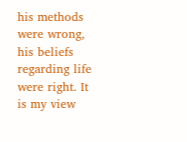his methods were wrong, his beliefs regarding life were right. It is my view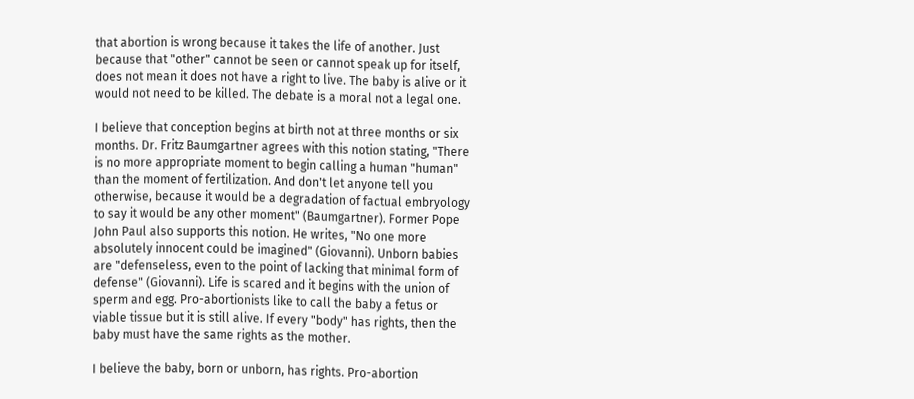that abortion is wrong because it takes the life of another. Just because that "other" cannot be seen or cannot speak up for itself, does not mean it does not have a right to live. The baby is alive or it would not need to be killed. The debate is a moral not a legal one.

I believe that conception begins at birth not at three months or six months. Dr. Fritz Baumgartner agrees with this notion stating, "There is no more appropriate moment to begin calling a human "human" than the moment of fertilization. And don't let anyone tell you otherwise, because it would be a degradation of factual embryology to say it would be any other moment" (Baumgartner). Former Pope John Paul also supports this notion. He writes, "No one more absolutely innocent could be imagined" (Giovanni). Unborn babies are "defenseless, even to the point of lacking that minimal form of defense" (Giovanni). Life is scared and it begins with the union of sperm and egg. Pro-abortionists like to call the baby a fetus or viable tissue but it is still alive. If every "body" has rights, then the baby must have the same rights as the mother.

I believe the baby, born or unborn, has rights. Pro-abortion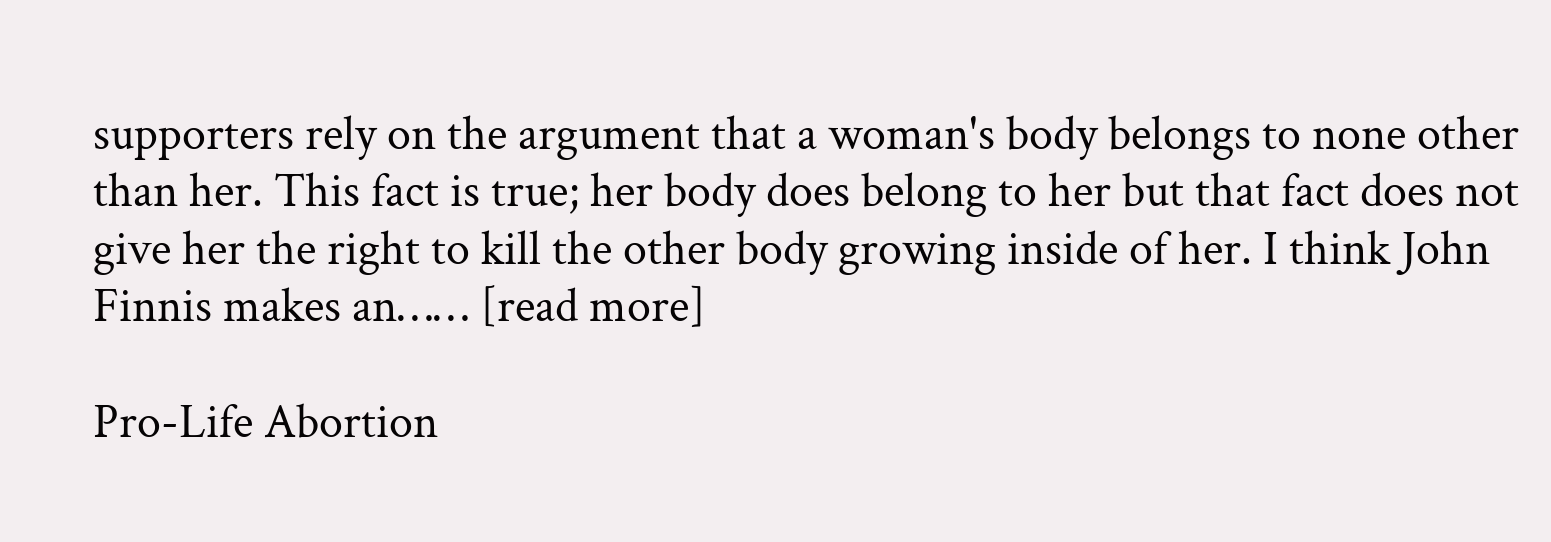supporters rely on the argument that a woman's body belongs to none other than her. This fact is true; her body does belong to her but that fact does not give her the right to kill the other body growing inside of her. I think John Finnis makes an…… [read more]

Pro-Life Abortion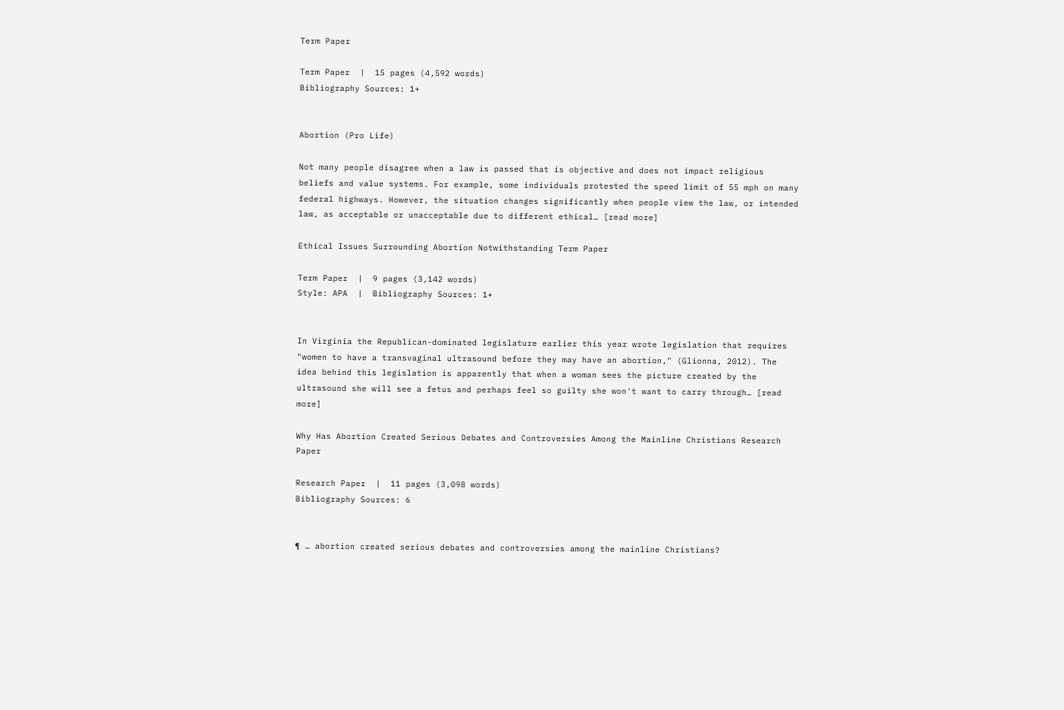Term Paper

Term Paper  |  15 pages (4,592 words)
Bibliography Sources: 1+


Abortion (Pro Life)

Not many people disagree when a law is passed that is objective and does not impact religious beliefs and value systems. For example, some individuals protested the speed limit of 55 mph on many federal highways. However, the situation changes significantly when people view the law, or intended law, as acceptable or unacceptable due to different ethical… [read more]

Ethical Issues Surrounding Abortion Notwithstanding Term Paper

Term Paper  |  9 pages (3,142 words)
Style: APA  |  Bibliography Sources: 1+


In Virginia the Republican-dominated legislature earlier this year wrote legislation that requires "women to have a transvaginal ultrasound before they may have an abortion," (Glionna, 2012). The idea behind this legislation is apparently that when a woman sees the picture created by the ultrasound she will see a fetus and perhaps feel so guilty she won't want to carry through… [read more]

Why Has Abortion Created Serious Debates and Controversies Among the Mainline Christians Research Paper

Research Paper  |  11 pages (3,098 words)
Bibliography Sources: 6


¶ … abortion created serious debates and controversies among the mainline Christians?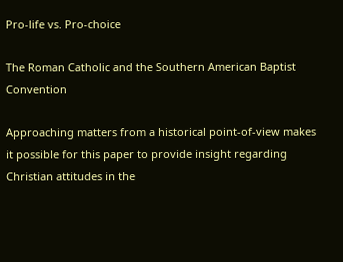Pro-life vs. Pro-choice

The Roman Catholic and the Southern American Baptist Convention

Approaching matters from a historical point-of-view makes it possible for this paper to provide insight regarding Christian attitudes in the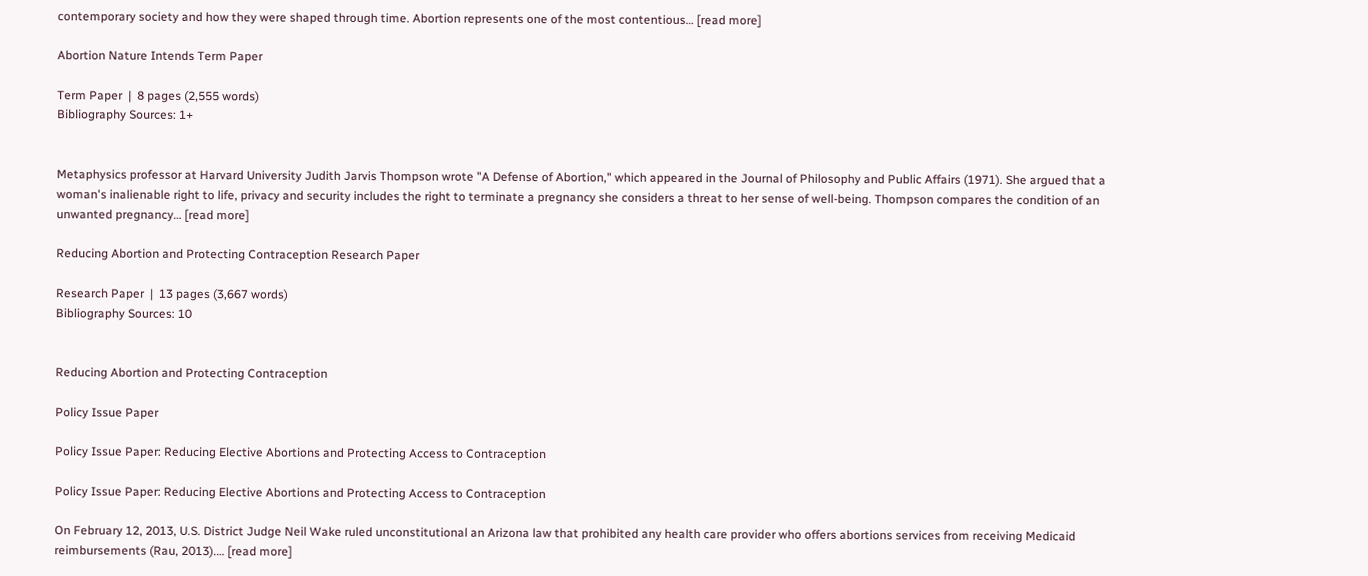contemporary society and how they were shaped through time. Abortion represents one of the most contentious… [read more]

Abortion Nature Intends Term Paper

Term Paper  |  8 pages (2,555 words)
Bibliography Sources: 1+


Metaphysics professor at Harvard University Judith Jarvis Thompson wrote "A Defense of Abortion," which appeared in the Journal of Philosophy and Public Affairs (1971). She argued that a woman's inalienable right to life, privacy and security includes the right to terminate a pregnancy she considers a threat to her sense of well-being. Thompson compares the condition of an unwanted pregnancy… [read more]

Reducing Abortion and Protecting Contraception Research Paper

Research Paper  |  13 pages (3,667 words)
Bibliography Sources: 10


Reducing Abortion and Protecting Contraception

Policy Issue Paper

Policy Issue Paper: Reducing Elective Abortions and Protecting Access to Contraception

Policy Issue Paper: Reducing Elective Abortions and Protecting Access to Contraception

On February 12, 2013, U.S. District Judge Neil Wake ruled unconstitutional an Arizona law that prohibited any health care provider who offers abortions services from receiving Medicaid reimbursements (Rau, 2013).… [read more]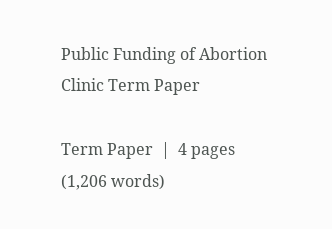Public Funding of Abortion Clinic Term Paper

Term Paper  |  4 pages (1,206 words)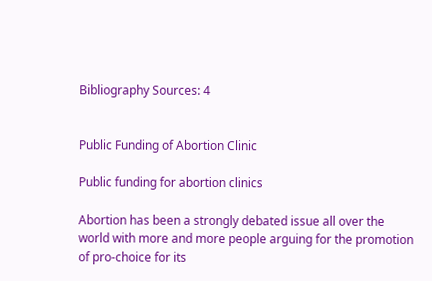Bibliography Sources: 4


Public Funding of Abortion Clinic

Public funding for abortion clinics

Abortion has been a strongly debated issue all over the world with more and more people arguing for the promotion of pro-choice for its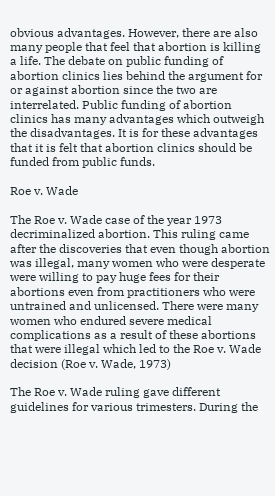obvious advantages. However, there are also many people that feel that abortion is killing a life. The debate on public funding of abortion clinics lies behind the argument for or against abortion since the two are interrelated. Public funding of abortion clinics has many advantages which outweigh the disadvantages. It is for these advantages that it is felt that abortion clinics should be funded from public funds.

Roe v. Wade

The Roe v. Wade case of the year 1973 decriminalized abortion. This ruling came after the discoveries that even though abortion was illegal, many women who were desperate were willing to pay huge fees for their abortions even from practitioners who were untrained and unlicensed. There were many women who endured severe medical complications as a result of these abortions that were illegal which led to the Roe v. Wade decision (Roe v. Wade, 1973)

The Roe v. Wade ruling gave different guidelines for various trimesters. During the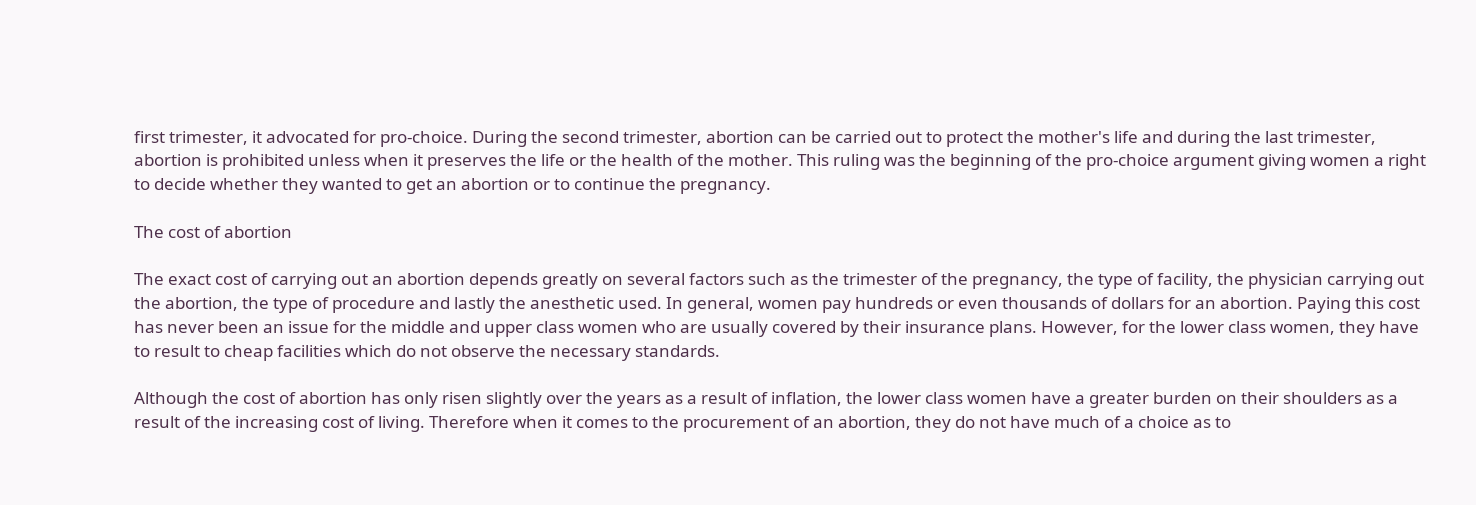first trimester, it advocated for pro-choice. During the second trimester, abortion can be carried out to protect the mother's life and during the last trimester, abortion is prohibited unless when it preserves the life or the health of the mother. This ruling was the beginning of the pro-choice argument giving women a right to decide whether they wanted to get an abortion or to continue the pregnancy.

The cost of abortion

The exact cost of carrying out an abortion depends greatly on several factors such as the trimester of the pregnancy, the type of facility, the physician carrying out the abortion, the type of procedure and lastly the anesthetic used. In general, women pay hundreds or even thousands of dollars for an abortion. Paying this cost has never been an issue for the middle and upper class women who are usually covered by their insurance plans. However, for the lower class women, they have to result to cheap facilities which do not observe the necessary standards.

Although the cost of abortion has only risen slightly over the years as a result of inflation, the lower class women have a greater burden on their shoulders as a result of the increasing cost of living. Therefore when it comes to the procurement of an abortion, they do not have much of a choice as to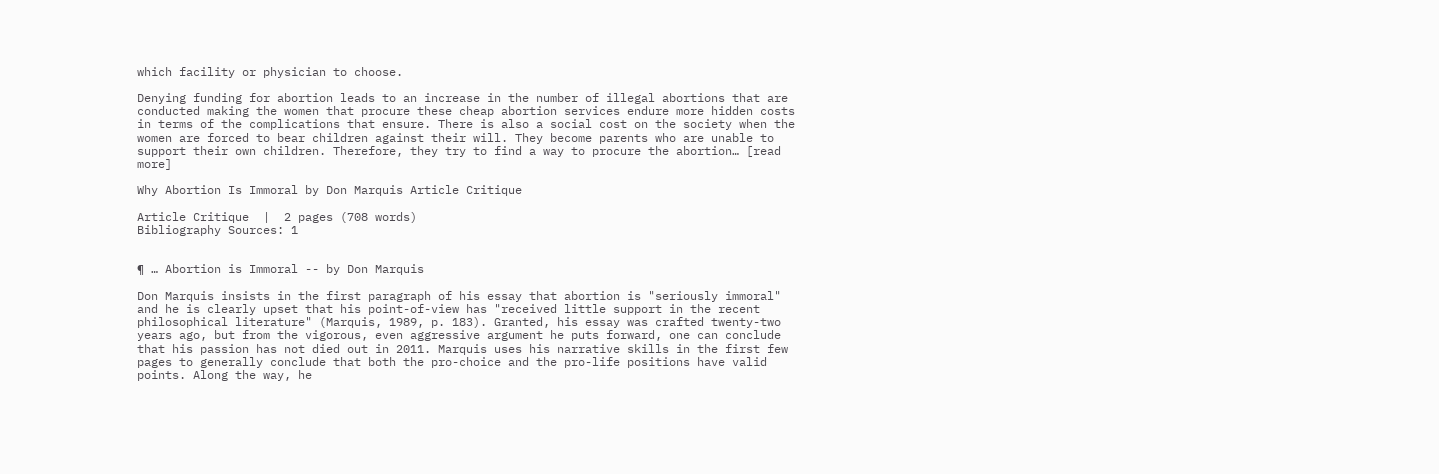which facility or physician to choose.

Denying funding for abortion leads to an increase in the number of illegal abortions that are conducted making the women that procure these cheap abortion services endure more hidden costs in terms of the complications that ensure. There is also a social cost on the society when the women are forced to bear children against their will. They become parents who are unable to support their own children. Therefore, they try to find a way to procure the abortion… [read more]

Why Abortion Is Immoral by Don Marquis Article Critique

Article Critique  |  2 pages (708 words)
Bibliography Sources: 1


¶ … Abortion is Immoral -- by Don Marquis

Don Marquis insists in the first paragraph of his essay that abortion is "seriously immoral" and he is clearly upset that his point-of-view has "received little support in the recent philosophical literature" (Marquis, 1989, p. 183). Granted, his essay was crafted twenty-two years ago, but from the vigorous, even aggressive argument he puts forward, one can conclude that his passion has not died out in 2011. Marquis uses his narrative skills in the first few pages to generally conclude that both the pro-choice and the pro-life positions have valid points. Along the way, he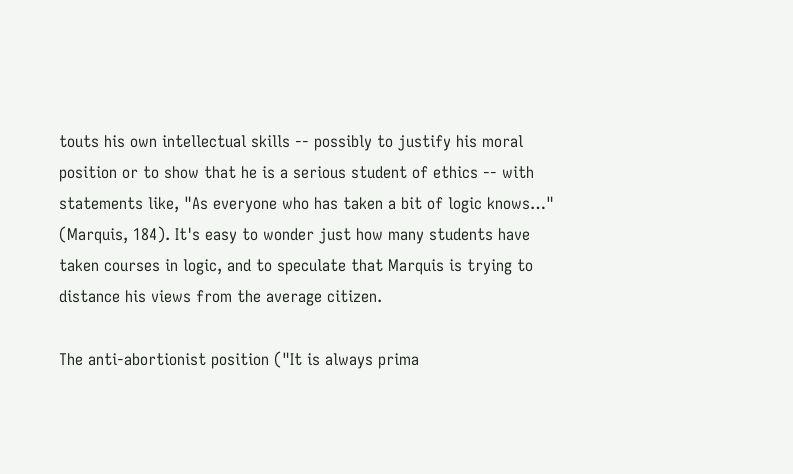touts his own intellectual skills -- possibly to justify his moral position or to show that he is a serious student of ethics -- with statements like, "As everyone who has taken a bit of logic knows…" (Marquis, 184). It's easy to wonder just how many students have taken courses in logic, and to speculate that Marquis is trying to distance his views from the average citizen.

The anti-abortionist position ("It is always prima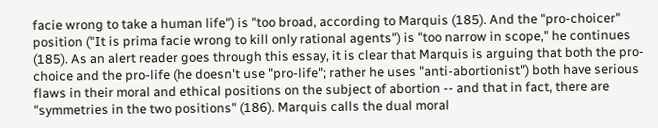facie wrong to take a human life") is "too broad, according to Marquis (185). And the "pro-choicer" position ("It is prima facie wrong to kill only rational agents") is "too narrow in scope," he continues (185). As an alert reader goes through this essay, it is clear that Marquis is arguing that both the pro-choice and the pro-life (he doesn't use "pro-life"; rather he uses "anti-abortionist") both have serious flaws in their moral and ethical positions on the subject of abortion -- and that in fact, there are "symmetries in the two positions" (186). Marquis calls the dual moral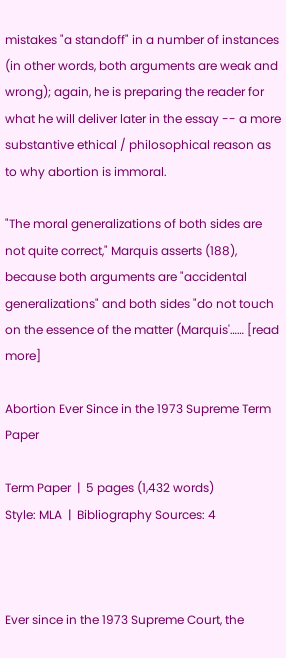mistakes "a standoff" in a number of instances (in other words, both arguments are weak and wrong); again, he is preparing the reader for what he will deliver later in the essay -- a more substantive ethical / philosophical reason as to why abortion is immoral.

"The moral generalizations of both sides are not quite correct," Marquis asserts (188), because both arguments are "accidental generalizations" and both sides "do not touch on the essence of the matter (Marquis'…… [read more]

Abortion Ever Since in the 1973 Supreme Term Paper

Term Paper  |  5 pages (1,432 words)
Style: MLA  |  Bibliography Sources: 4



Ever since in the 1973 Supreme Court, the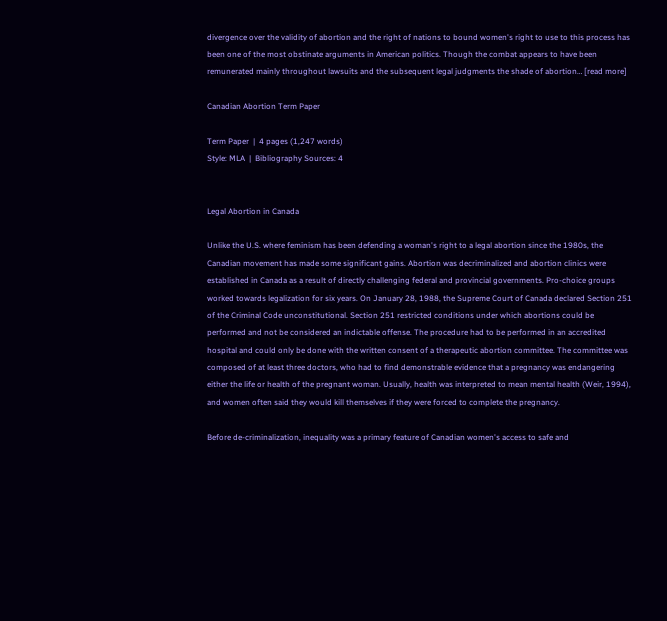divergence over the validity of abortion and the right of nations to bound women's right to use to this process has been one of the most obstinate arguments in American politics. Though the combat appears to have been remunerated mainly throughout lawsuits and the subsequent legal judgments the shade of abortion… [read more]

Canadian Abortion Term Paper

Term Paper  |  4 pages (1,247 words)
Style: MLA  |  Bibliography Sources: 4


Legal Abortion in Canada

Unlike the U.S. where feminism has been defending a woman's right to a legal abortion since the 1980s, the Canadian movement has made some significant gains. Abortion was decriminalized and abortion clinics were established in Canada as a result of directly challenging federal and provincial governments. Pro-choice groups worked towards legalization for six years. On January 28, 1988, the Supreme Court of Canada declared Section 251 of the Criminal Code unconstitutional. Section 251 restricted conditions under which abortions could be performed and not be considered an indictable offense. The procedure had to be performed in an accredited hospital and could only be done with the written consent of a therapeutic abortion committee. The committee was composed of at least three doctors, who had to find demonstrable evidence that a pregnancy was endangering either the life or health of the pregnant woman. Usually, health was interpreted to mean mental health (Weir, 1994), and women often said they would kill themselves if they were forced to complete the pregnancy.

Before de-criminalization, inequality was a primary feature of Canadian women's access to safe and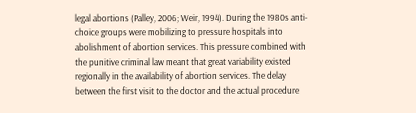legal abortions (Palley, 2006; Weir, 1994). During the 1980s anti-choice groups were mobilizing to pressure hospitals into abolishment of abortion services. This pressure combined with the punitive criminal law meant that great variability existed regionally in the availability of abortion services. The delay between the first visit to the doctor and the actual procedure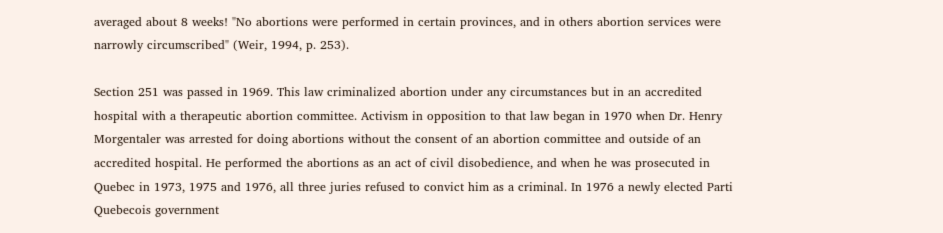averaged about 8 weeks! "No abortions were performed in certain provinces, and in others abortion services were narrowly circumscribed" (Weir, 1994, p. 253).

Section 251 was passed in 1969. This law criminalized abortion under any circumstances but in an accredited hospital with a therapeutic abortion committee. Activism in opposition to that law began in 1970 when Dr. Henry Morgentaler was arrested for doing abortions without the consent of an abortion committee and outside of an accredited hospital. He performed the abortions as an act of civil disobedience, and when he was prosecuted in Quebec in 1973, 1975 and 1976, all three juries refused to convict him as a criminal. In 1976 a newly elected Parti Quebecois government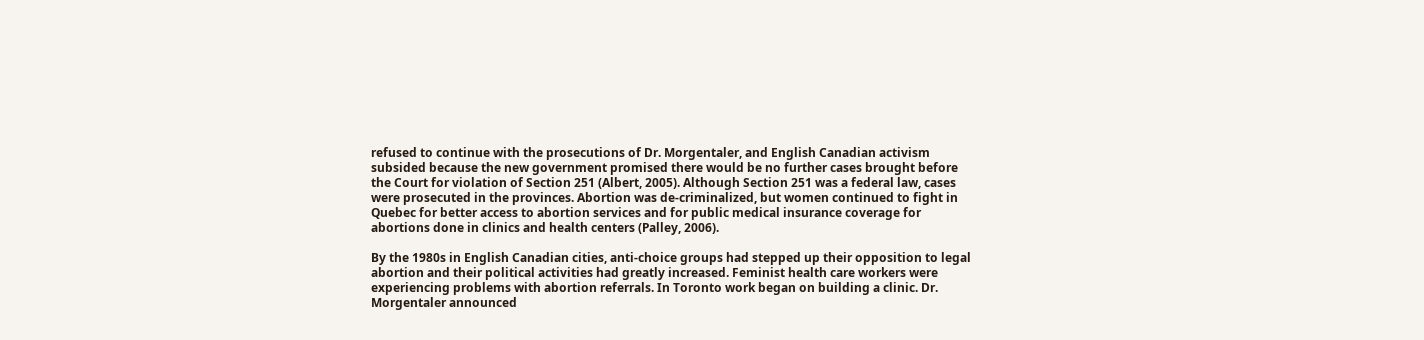refused to continue with the prosecutions of Dr. Morgentaler, and English Canadian activism subsided because the new government promised there would be no further cases brought before the Court for violation of Section 251 (Albert, 2005). Although Section 251 was a federal law, cases were prosecuted in the provinces. Abortion was de-criminalized, but women continued to fight in Quebec for better access to abortion services and for public medical insurance coverage for abortions done in clinics and health centers (Palley, 2006).

By the 1980s in English Canadian cities, anti-choice groups had stepped up their opposition to legal abortion and their political activities had greatly increased. Feminist health care workers were experiencing problems with abortion referrals. In Toronto work began on building a clinic. Dr. Morgentaler announced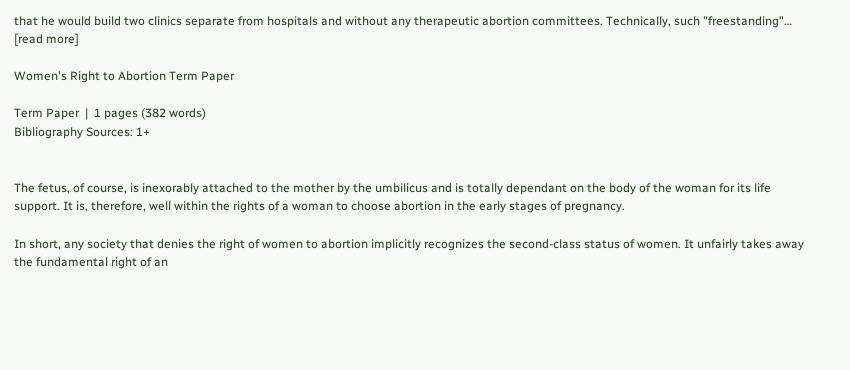that he would build two clinics separate from hospitals and without any therapeutic abortion committees. Technically, such "freestanding"… [read more]

Women's Right to Abortion Term Paper

Term Paper  |  1 pages (382 words)
Bibliography Sources: 1+


The fetus, of course, is inexorably attached to the mother by the umbilicus and is totally dependant on the body of the woman for its life support. It is, therefore, well within the rights of a woman to choose abortion in the early stages of pregnancy.

In short, any society that denies the right of women to abortion implicitly recognizes the second-class status of women. It unfairly takes away the fundamental right of an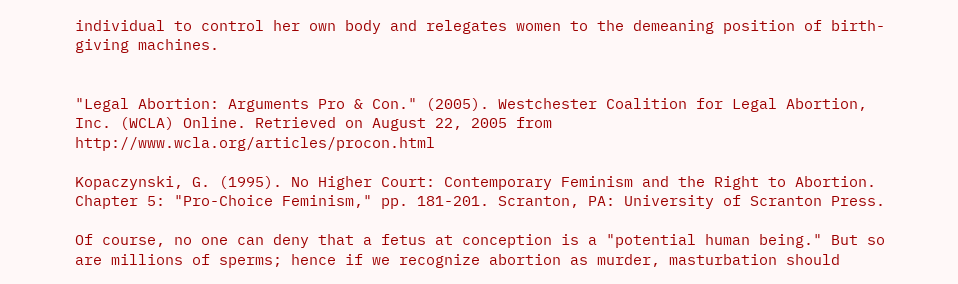individual to control her own body and relegates women to the demeaning position of birth-giving machines.


"Legal Abortion: Arguments Pro & Con." (2005). Westchester Coalition for Legal Abortion, Inc. (WCLA) Online. Retrieved on August 22, 2005 from http://www.wcla.org/articles/procon.html

Kopaczynski, G. (1995). No Higher Court: Contemporary Feminism and the Right to Abortion. Chapter 5: "Pro-Choice Feminism," pp. 181-201. Scranton, PA: University of Scranton Press.

Of course, no one can deny that a fetus at conception is a "potential human being." But so are millions of sperms; hence if we recognize abortion as murder, masturbation should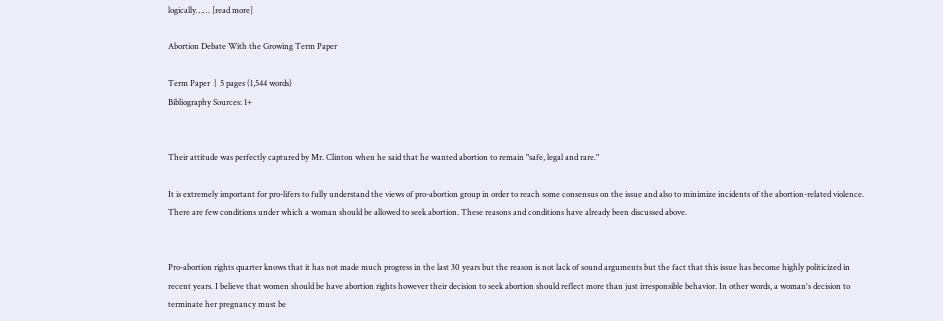logically…… [read more]

Abortion Debate With the Growing Term Paper

Term Paper  |  5 pages (1,544 words)
Bibliography Sources: 1+


Their attitude was perfectly captured by Mr. Clinton when he said that he wanted abortion to remain "safe, legal and rare."

It is extremely important for pro-lifers to fully understand the views of pro-abortion group in order to reach some consensus on the issue and also to minimize incidents of the abortion-related violence. There are few conditions under which a woman should be allowed to seek abortion. These reasons and conditions have already been discussed above.


Pro-abortion rights quarter knows that it has not made much progress in the last 30 years but the reason is not lack of sound arguments but the fact that this issue has become highly politicized in recent years. I believe that women should be have abortion rights however their decision to seek abortion should reflect more than just irresponsible behavior. In other words, a woman's decision to terminate her pregnancy must be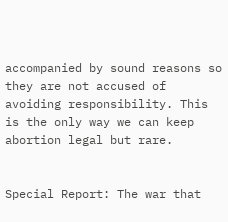accompanied by sound reasons so they are not accused of avoiding responsibility. This is the only way we can keep abortion legal but rare.


Special Report: The war that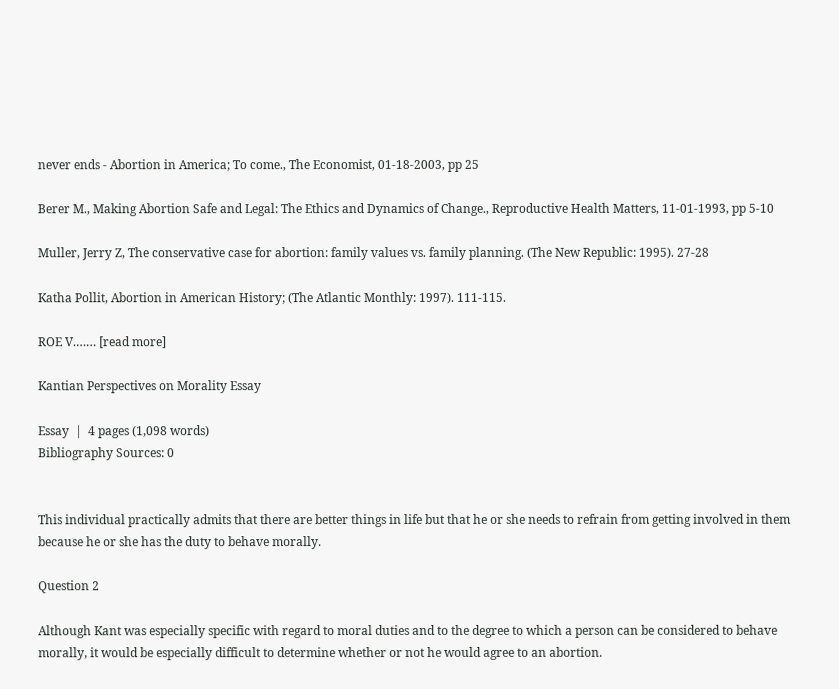never ends - Abortion in America; To come., The Economist, 01-18-2003, pp 25

Berer M., Making Abortion Safe and Legal: The Ethics and Dynamics of Change., Reproductive Health Matters, 11-01-1993, pp 5-10

Muller, Jerry Z, The conservative case for abortion: family values vs. family planning. (The New Republic: 1995). 27-28

Katha Pollit, Abortion in American History; (The Atlantic Monthly: 1997). 111-115.

ROE V.…… [read more]

Kantian Perspectives on Morality Essay

Essay  |  4 pages (1,098 words)
Bibliography Sources: 0


This individual practically admits that there are better things in life but that he or she needs to refrain from getting involved in them because he or she has the duty to behave morally.

Question 2

Although Kant was especially specific with regard to moral duties and to the degree to which a person can be considered to behave morally, it would be especially difficult to determine whether or not he would agree to an abortion.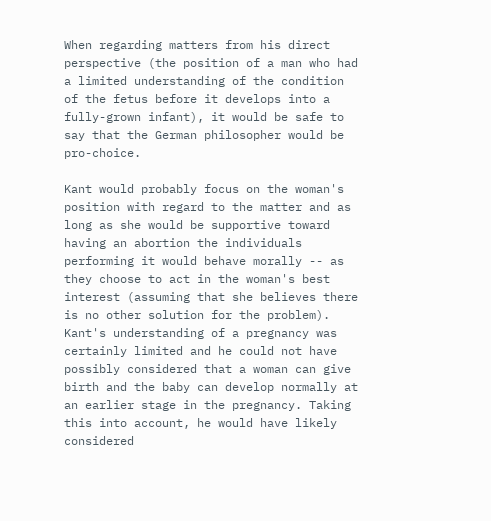When regarding matters from his direct perspective (the position of a man who had a limited understanding of the condition of the fetus before it develops into a fully-grown infant), it would be safe to say that the German philosopher would be pro-choice.

Kant would probably focus on the woman's position with regard to the matter and as long as she would be supportive toward having an abortion the individuals performing it would behave morally -- as they choose to act in the woman's best interest (assuming that she believes there is no other solution for the problem). Kant's understanding of a pregnancy was certainly limited and he could not have possibly considered that a woman can give birth and the baby can develop normally at an earlier stage in the pregnancy. Taking this into account, he would have likely considered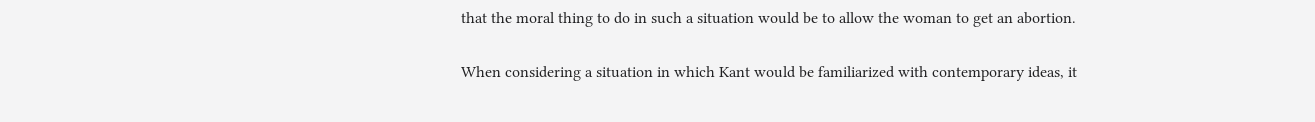that the moral thing to do in such a situation would be to allow the woman to get an abortion.

When considering a situation in which Kant would be familiarized with contemporary ideas, it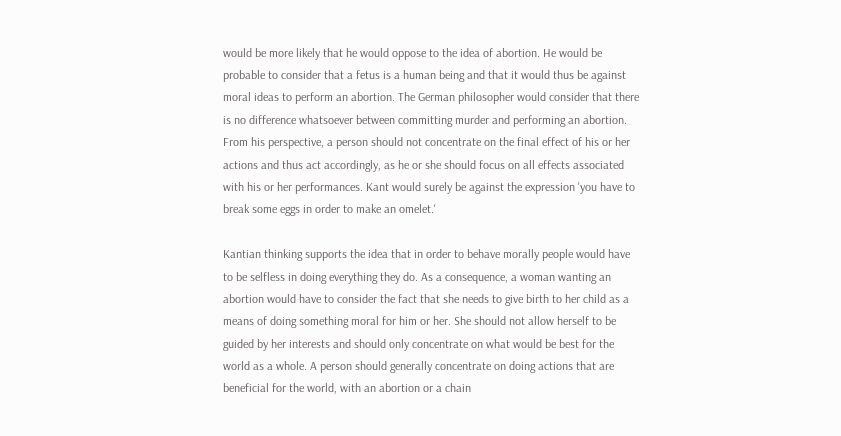would be more likely that he would oppose to the idea of abortion. He would be probable to consider that a fetus is a human being and that it would thus be against moral ideas to perform an abortion. The German philosopher would consider that there is no difference whatsoever between committing murder and performing an abortion. From his perspective, a person should not concentrate on the final effect of his or her actions and thus act accordingly, as he or she should focus on all effects associated with his or her performances. Kant would surely be against the expression 'you have to break some eggs in order to make an omelet.'

Kantian thinking supports the idea that in order to behave morally people would have to be selfless in doing everything they do. As a consequence, a woman wanting an abortion would have to consider the fact that she needs to give birth to her child as a means of doing something moral for him or her. She should not allow herself to be guided by her interests and should only concentrate on what would be best for the world as a whole. A person should generally concentrate on doing actions that are beneficial for the world, with an abortion or a chain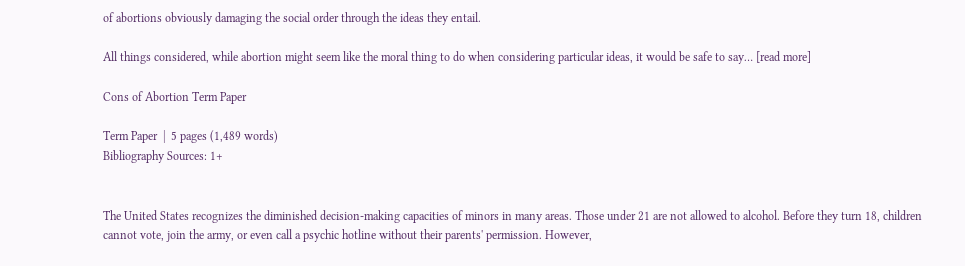of abortions obviously damaging the social order through the ideas they entail.

All things considered, while abortion might seem like the moral thing to do when considering particular ideas, it would be safe to say… [read more]

Cons of Abortion Term Paper

Term Paper  |  5 pages (1,489 words)
Bibliography Sources: 1+


The United States recognizes the diminished decision-making capacities of minors in many areas. Those under 21 are not allowed to alcohol. Before they turn 18, children cannot vote, join the army, or even call a psychic hotline without their parents' permission. However,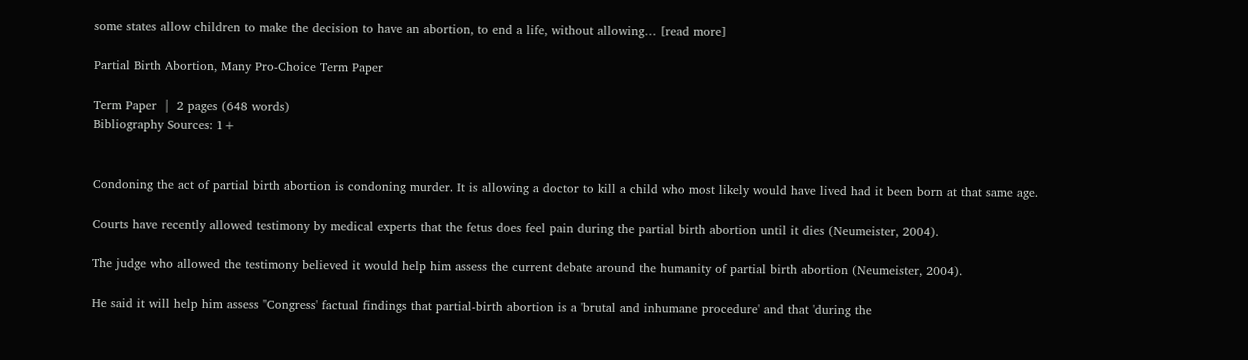some states allow children to make the decision to have an abortion, to end a life, without allowing… [read more]

Partial Birth Abortion, Many Pro-Choice Term Paper

Term Paper  |  2 pages (648 words)
Bibliography Sources: 1+


Condoning the act of partial birth abortion is condoning murder. It is allowing a doctor to kill a child who most likely would have lived had it been born at that same age.

Courts have recently allowed testimony by medical experts that the fetus does feel pain during the partial birth abortion until it dies (Neumeister, 2004).

The judge who allowed the testimony believed it would help him assess the current debate around the humanity of partial birth abortion (Neumeister, 2004).

He said it will help him assess "Congress' factual findings that partial-birth abortion is a 'brutal and inhumane procedure' and that 'during the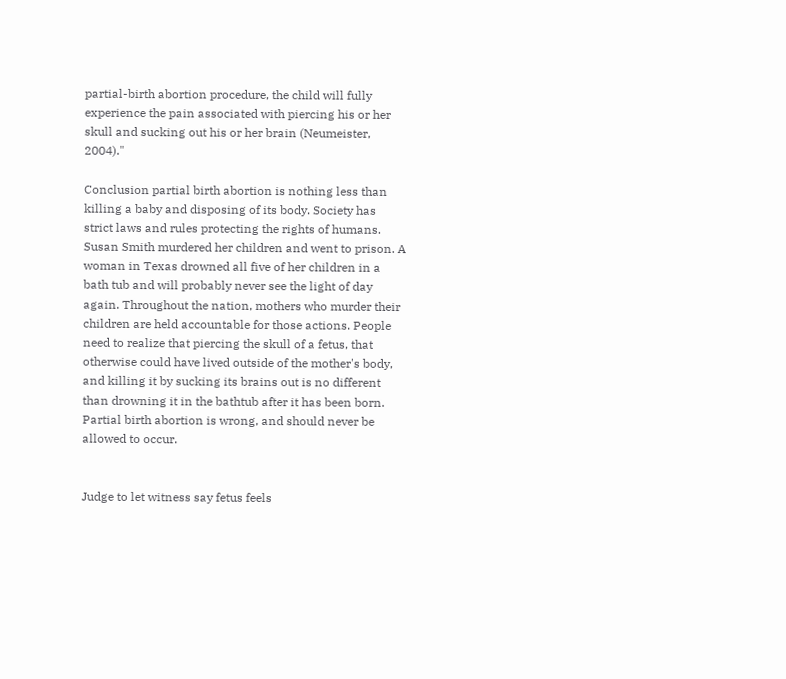partial-birth abortion procedure, the child will fully experience the pain associated with piercing his or her skull and sucking out his or her brain (Neumeister, 2004)."

Conclusion partial birth abortion is nothing less than killing a baby and disposing of its body. Society has strict laws and rules protecting the rights of humans. Susan Smith murdered her children and went to prison. A woman in Texas drowned all five of her children in a bath tub and will probably never see the light of day again. Throughout the nation, mothers who murder their children are held accountable for those actions. People need to realize that piercing the skull of a fetus, that otherwise could have lived outside of the mother's body, and killing it by sucking its brains out is no different than drowning it in the bathtub after it has been born. Partial birth abortion is wrong, and should never be allowed to occur.


Judge to let witness say fetus feels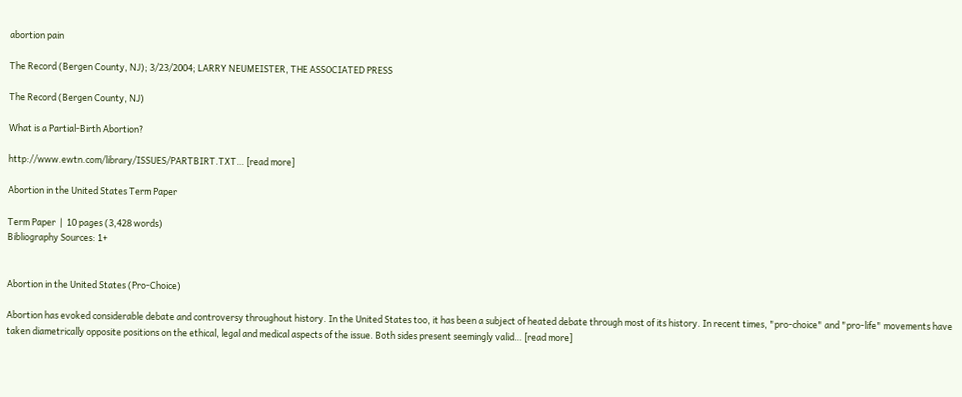abortion pain

The Record (Bergen County, NJ); 3/23/2004; LARRY NEUMEISTER, THE ASSOCIATED PRESS

The Record (Bergen County, NJ)

What is a Partial-Birth Abortion?

http://www.ewtn.com/library/ISSUES/PARTBIRT.TXT… [read more]

Abortion in the United States Term Paper

Term Paper  |  10 pages (3,428 words)
Bibliography Sources: 1+


Abortion in the United States (Pro-Choice)

Abortion has evoked considerable debate and controversy throughout history. In the United States too, it has been a subject of heated debate through most of its history. In recent times, "pro-choice" and "pro-life" movements have taken diametrically opposite positions on the ethical, legal and medical aspects of the issue. Both sides present seemingly valid… [read more]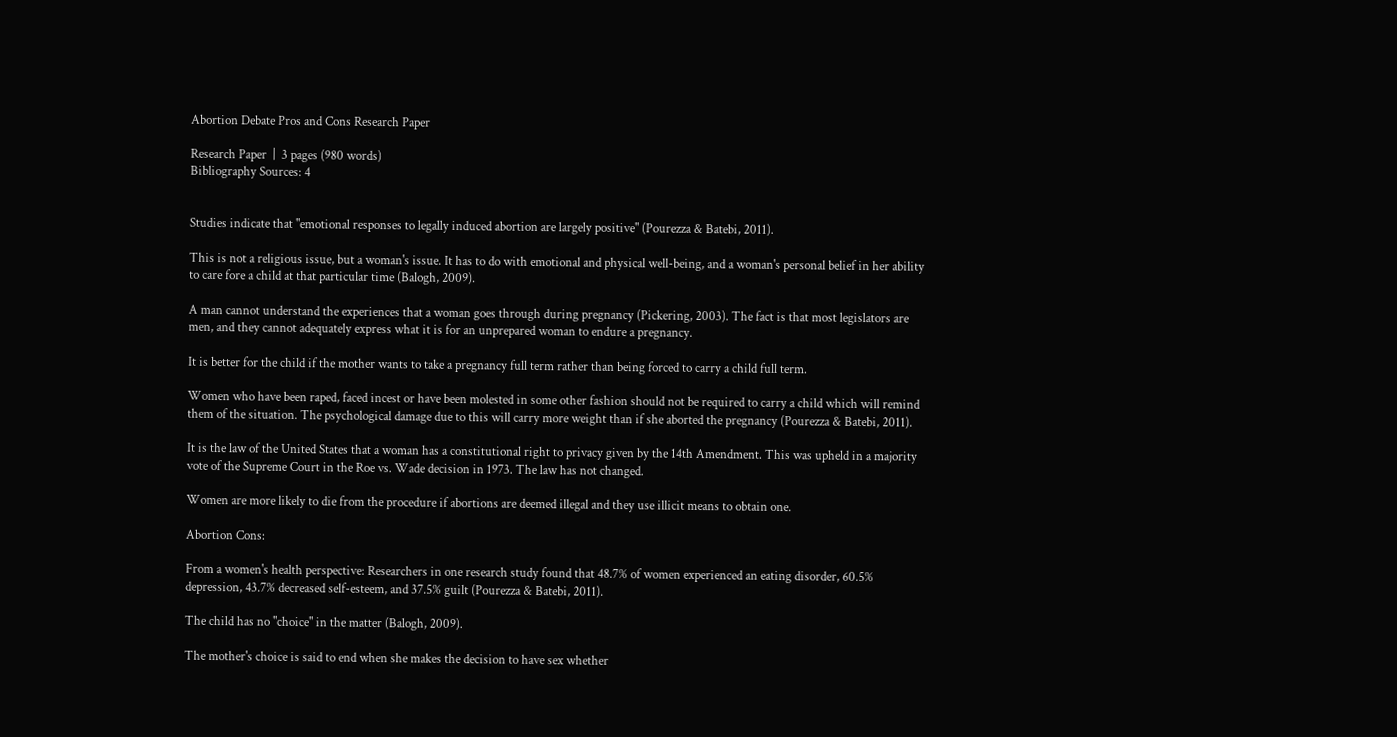Abortion Debate Pros and Cons Research Paper

Research Paper  |  3 pages (980 words)
Bibliography Sources: 4


Studies indicate that "emotional responses to legally induced abortion are largely positive" (Pourezza & Batebi, 2011).

This is not a religious issue, but a woman's issue. It has to do with emotional and physical well-being, and a woman's personal belief in her ability to care fore a child at that particular time (Balogh, 2009).

A man cannot understand the experiences that a woman goes through during pregnancy (Pickering, 2003). The fact is that most legislators are men, and they cannot adequately express what it is for an unprepared woman to endure a pregnancy.

It is better for the child if the mother wants to take a pregnancy full term rather than being forced to carry a child full term.

Women who have been raped, faced incest or have been molested in some other fashion should not be required to carry a child which will remind them of the situation. The psychological damage due to this will carry more weight than if she aborted the pregnancy (Pourezza & Batebi, 2011).

It is the law of the United States that a woman has a constitutional right to privacy given by the 14th Amendment. This was upheld in a majority vote of the Supreme Court in the Roe vs. Wade decision in 1973. The law has not changed.

Women are more likely to die from the procedure if abortions are deemed illegal and they use illicit means to obtain one.

Abortion Cons:

From a women's health perspective: Researchers in one research study found that 48.7% of women experienced an eating disorder, 60.5% depression, 43.7% decreased self-esteem, and 37.5% guilt (Pourezza & Batebi, 2011).

The child has no "choice" in the matter (Balogh, 2009).

The mother's choice is said to end when she makes the decision to have sex whether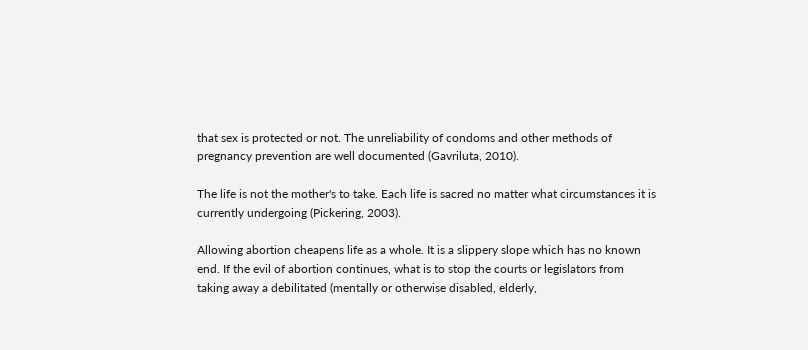that sex is protected or not. The unreliability of condoms and other methods of pregnancy prevention are well documented (Gavriluta, 2010).

The life is not the mother's to take. Each life is sacred no matter what circumstances it is currently undergoing (Pickering, 2003).

Allowing abortion cheapens life as a whole. It is a slippery slope which has no known end. If the evil of abortion continues, what is to stop the courts or legislators from taking away a debilitated (mentally or otherwise disabled, elderly,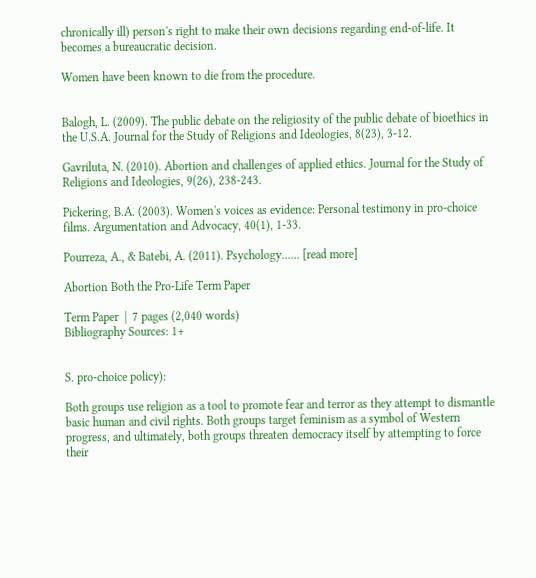chronically ill) person's right to make their own decisions regarding end-of-life. It becomes a bureaucratic decision.

Women have been known to die from the procedure.


Balogh, L. (2009). The public debate on the religiosity of the public debate of bioethics in the U.S.A. Journal for the Study of Religions and Ideologies, 8(23), 3-12.

Gavriluta, N. (2010). Abortion and challenges of applied ethics. Journal for the Study of Religions and Ideologies, 9(26), 238-243.

Pickering, B.A. (2003). Women's voices as evidence: Personal testimony in pro-choice films. Argumentation and Advocacy, 40(1), 1-33.

Pourreza, A., & Batebi, A. (2011). Psychology…… [read more]

Abortion Both the Pro-Life Term Paper

Term Paper  |  7 pages (2,040 words)
Bibliography Sources: 1+


S. pro-choice policy):

Both groups use religion as a tool to promote fear and terror as they attempt to dismantle basic human and civil rights. Both groups target feminism as a symbol of Western progress, and ultimately, both groups threaten democracy itself by attempting to force their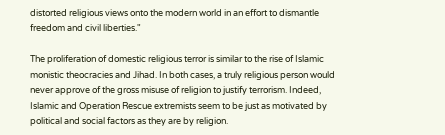distorted religious views onto the modern world in an effort to dismantle freedom and civil liberties."

The proliferation of domestic religious terror is similar to the rise of Islamic monistic theocracies and Jihad. In both cases, a truly religious person would never approve of the gross misuse of religion to justify terrorism. Indeed, Islamic and Operation Rescue extremists seem to be just as motivated by political and social factors as they are by religion.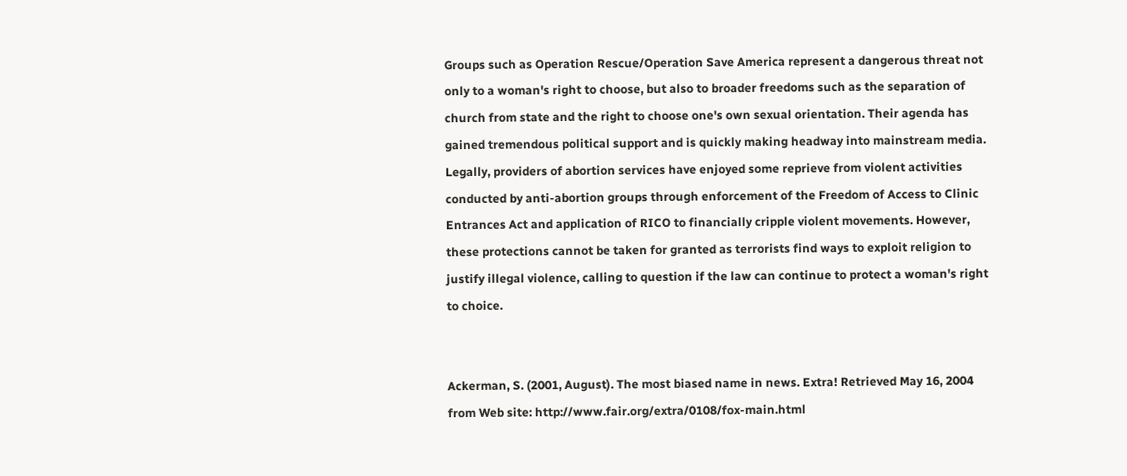Groups such as Operation Rescue/Operation Save America represent a dangerous threat not only to a woman's right to choose, but also to broader freedoms such as the separation of church from state and the right to choose one's own sexual orientation. Their agenda has gained tremendous political support and is quickly making headway into mainstream media. Legally, providers of abortion services have enjoyed some reprieve from violent activities conducted by anti-abortion groups through enforcement of the Freedom of Access to Clinic Entrances Act and application of RICO to financially cripple violent movements. However, these protections cannot be taken for granted as terrorists find ways to exploit religion to justify illegal violence, calling to question if the law can continue to protect a woman's right to choice.


Ackerman, S. (2001, August). The most biased name in news. Extra! Retrieved May 16, 2004 from Web site: http://www.fair.org/extra/0108/fox-main.html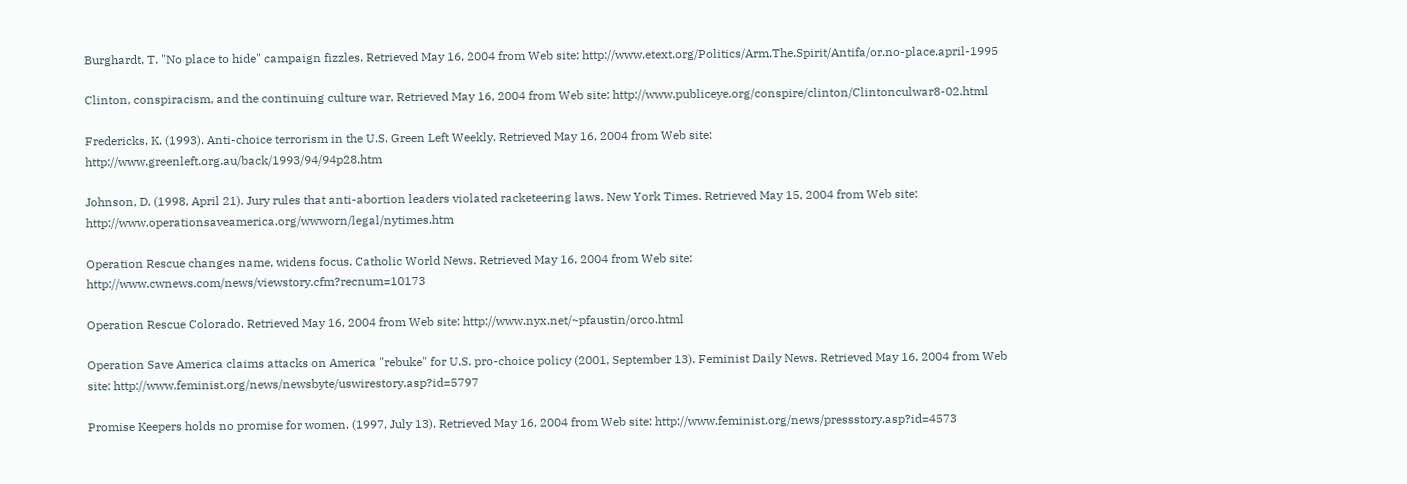Burghardt, T. "No place to hide" campaign fizzles. Retrieved May 16, 2004 from Web site: http://www.etext.org/Politics/Arm.The.Spirit/Antifa/or.no-place.april-1995

Clinton, conspiracism, and the continuing culture war. Retrieved May 16, 2004 from Web site: http://www.publiceye.org/conspire/clinton/Clintonculwar8-02.html

Fredericks, K. (1993). Anti-choice terrorism in the U.S. Green Left Weekly. Retrieved May 16, 2004 from Web site: http://www.greenleft.org.au/back/1993/94/94p28.htm

Johnson, D. (1998, April 21). Jury rules that anti-abortion leaders violated racketeering laws. New York Times. Retrieved May 15, 2004 from Web site: http://www.operationsaveamerica.org/wwworn/legal/nytimes.htm

Operation Rescue changes name, widens focus. Catholic World News. Retrieved May 16, 2004 from Web site: http://www.cwnews.com/news/viewstory.cfm?recnum=10173

Operation Rescue Colorado. Retrieved May 16, 2004 from Web site: http://www.nyx.net/~pfaustin/orco.html

Operation Save America claims attacks on America "rebuke" for U.S. pro-choice policy (2001, September 13). Feminist Daily News. Retrieved May 16, 2004 from Web site: http://www.feminist.org/news/newsbyte/uswirestory.asp?id=5797

Promise Keepers holds no promise for women. (1997, July 13). Retrieved May 16, 2004 from Web site: http://www.feminist.org/news/pressstory.asp?id=4573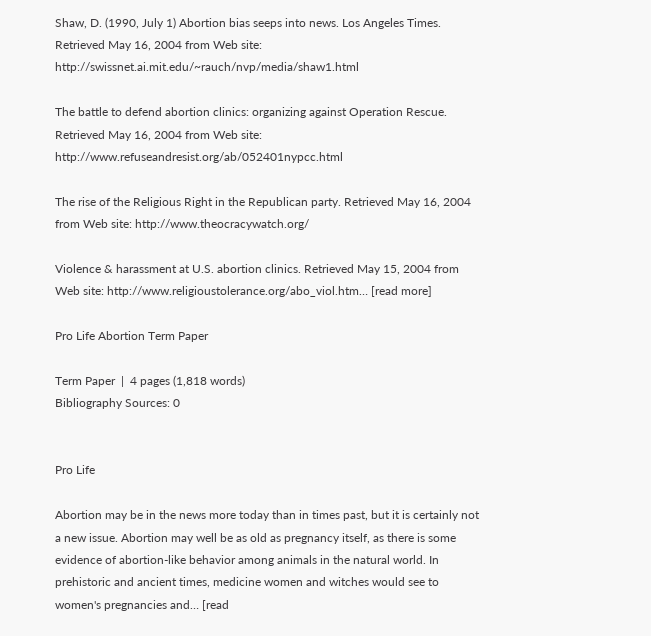Shaw, D. (1990, July 1) Abortion bias seeps into news. Los Angeles Times. Retrieved May 16, 2004 from Web site: http://swissnet.ai.mit.edu/~rauch/nvp/media/shaw1.html

The battle to defend abortion clinics: organizing against Operation Rescue. Retrieved May 16, 2004 from Web site: http://www.refuseandresist.org/ab/052401nypcc.html

The rise of the Religious Right in the Republican party. Retrieved May 16, 2004 from Web site: http://www.theocracywatch.org/

Violence & harassment at U.S. abortion clinics. Retrieved May 15, 2004 from Web site: http://www.religioustolerance.org/abo_viol.htm… [read more]

Pro Life Abortion Term Paper

Term Paper  |  4 pages (1,818 words)
Bibliography Sources: 0


Pro Life

Abortion may be in the news more today than in times past, but it is certainly not a new issue. Abortion may well be as old as pregnancy itself, as there is some evidence of abortion-like behavior among animals in the natural world. In prehistoric and ancient times, medicine women and witches would see to women's pregnancies and… [read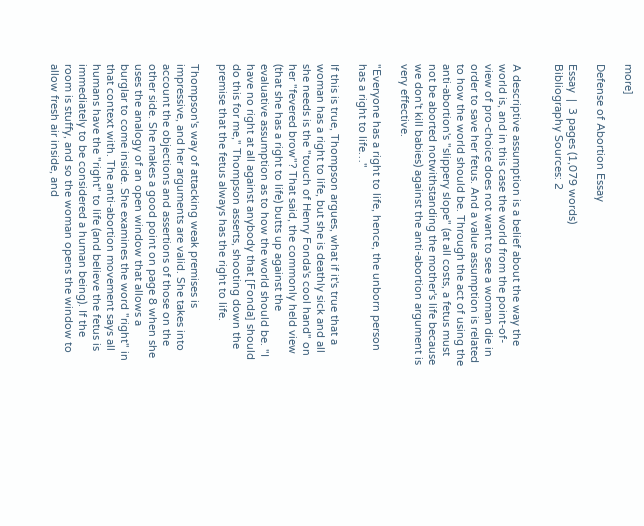more]

Defense of Abortion Essay

Essay  |  3 pages (1,079 words)
Bibliography Sources: 2


A descriptive assumption is a belief about the way the world is, and in this case the world from the point-of-view of pro-choice does not want to see a woman die in order to save her fetus. And a value assumption is related to how the world should be. Through the act of using the anti-abortion's "slippery slope" (at all costs, a fetus must not be aborted notwithstanding the mother's life because we don't kill babies) against the anti-abortion argument is very effective.

"Everyone has a right to life, hence, the unborn person has a right to life…"

If this is true, Thompson argues, what if it's true that a woman has a right to life, but she is deathly sick and all she needs is the "touch of Henry Fonda's cool hand" on her "fevered brow"? That said, the commonly held view (that she has a right to life) butts up against the evaluative assumption as to how the world should be. "I have no right at all against anybody that [Fonda] should do this for me," Thompson asserts, shooting down the premise that the fetus always has the right to life.

Thompson's way of attacking weak premises is impressive, and her arguments are valid. She takes into account the objections and assertions of those on the other side. She makes a good point on page 8 when she uses the analogy of an open window that allows a burglar to come inside. She examines the word "right" in that context with. The anti-abortion movement says all humans have the "right" to life (and believe the fetus is immediately to be considered a human being). If the room is stuffy, and so the woman opens the window to allow fresh air inside, and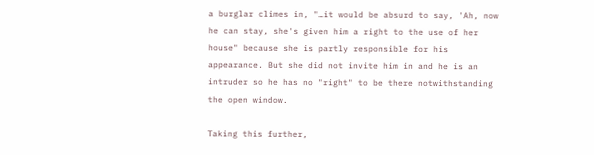a burglar climes in, "…it would be absurd to say, 'Ah, now he can stay, she's given him a right to the use of her house" because she is partly responsible for his appearance. But she did not invite him in and he is an intruder so he has no "right" to be there notwithstanding the open window.

Taking this further,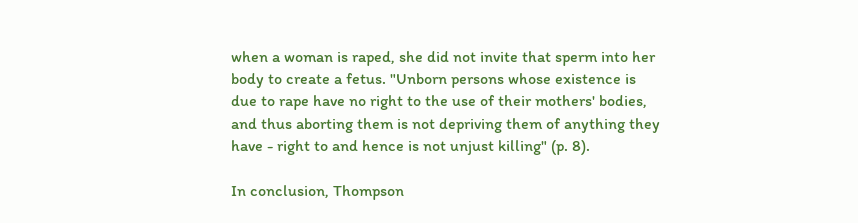when a woman is raped, she did not invite that sperm into her body to create a fetus. "Unborn persons whose existence is due to rape have no right to the use of their mothers' bodies, and thus aborting them is not depriving them of anything they have - right to and hence is not unjust killing" (p. 8).

In conclusion, Thompson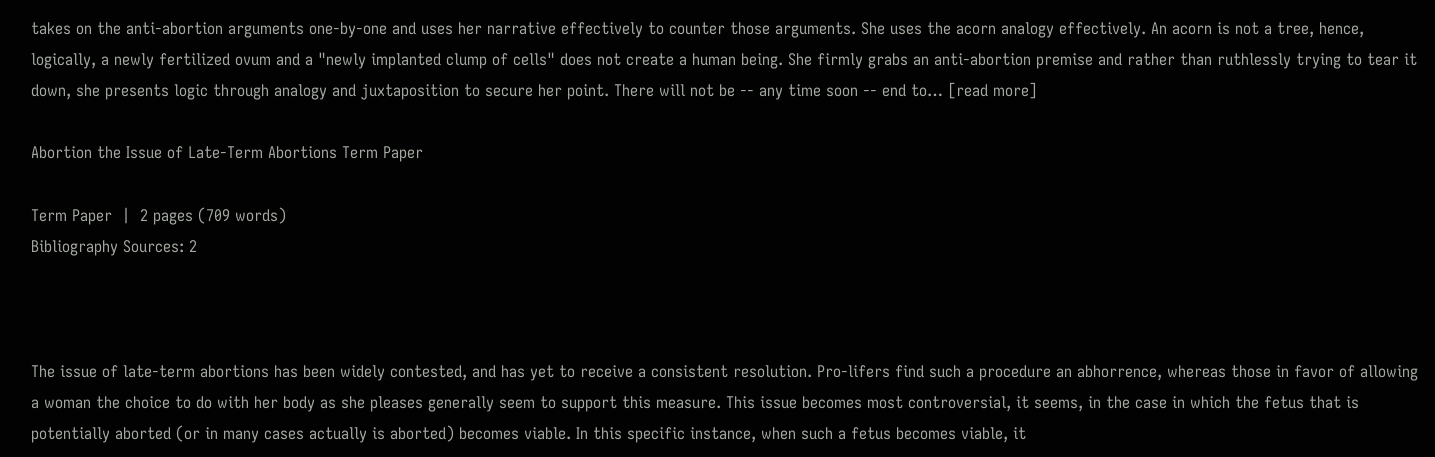takes on the anti-abortion arguments one-by-one and uses her narrative effectively to counter those arguments. She uses the acorn analogy effectively. An acorn is not a tree, hence, logically, a newly fertilized ovum and a "newly implanted clump of cells" does not create a human being. She firmly grabs an anti-abortion premise and rather than ruthlessly trying to tear it down, she presents logic through analogy and juxtaposition to secure her point. There will not be -- any time soon -- end to… [read more]

Abortion the Issue of Late-Term Abortions Term Paper

Term Paper  |  2 pages (709 words)
Bibliography Sources: 2



The issue of late-term abortions has been widely contested, and has yet to receive a consistent resolution. Pro-lifers find such a procedure an abhorrence, whereas those in favor of allowing a woman the choice to do with her body as she pleases generally seem to support this measure. This issue becomes most controversial, it seems, in the case in which the fetus that is potentially aborted (or in many cases actually is aborted) becomes viable. In this specific instance, when such a fetus becomes viable, it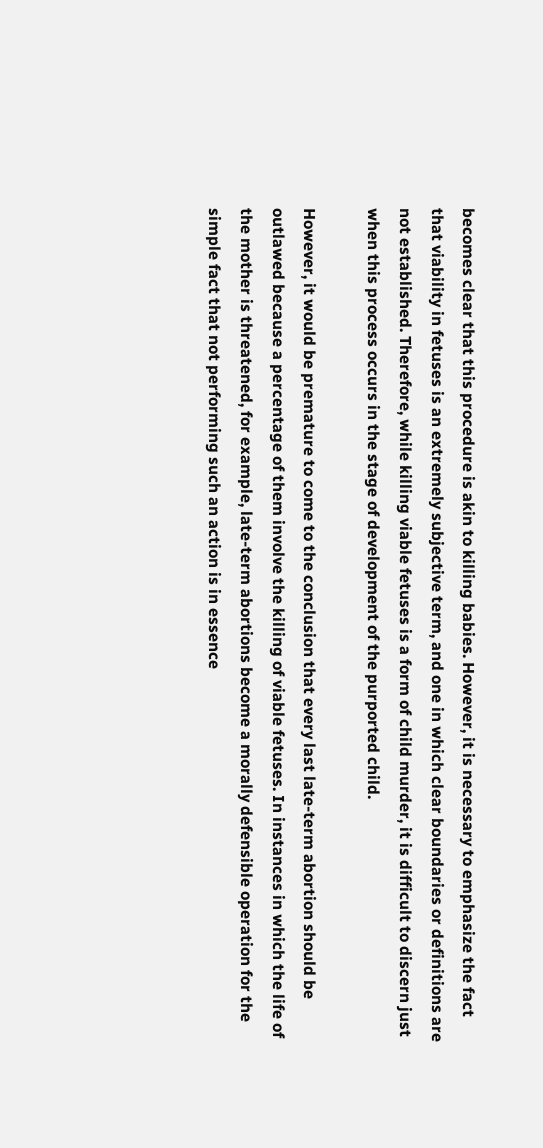becomes clear that this procedure is akin to killing babies. However, it is necessary to emphasize the fact that viability in fetuses is an extremely subjective term, and one in which clear boundaries or definitions are not established. Therefore, while killing viable fetuses is a form of child murder, it is difficult to discern just when this process occurs in the stage of development of the purported child.

However, it would be premature to come to the conclusion that every last late-term abortion should be outlawed because a percentage of them involve the killing of viable fetuses. In instances in which the life of the mother is threatened, for example, late-term abortions become a morally defensible operation for the simple fact that not performing such an action is in essence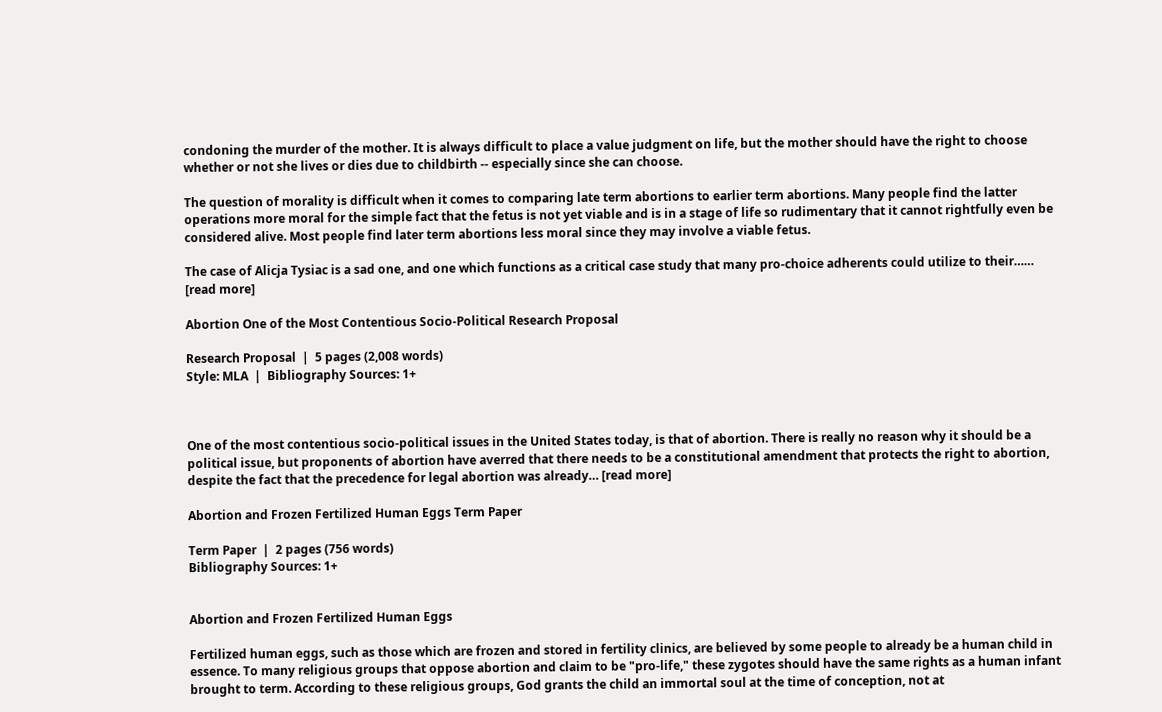condoning the murder of the mother. It is always difficult to place a value judgment on life, but the mother should have the right to choose whether or not she lives or dies due to childbirth -- especially since she can choose.

The question of morality is difficult when it comes to comparing late term abortions to earlier term abortions. Many people find the latter operations more moral for the simple fact that the fetus is not yet viable and is in a stage of life so rudimentary that it cannot rightfully even be considered alive. Most people find later term abortions less moral since they may involve a viable fetus.

The case of Alicja Tysiac is a sad one, and one which functions as a critical case study that many pro-choice adherents could utilize to their…… [read more]

Abortion One of the Most Contentious Socio-Political Research Proposal

Research Proposal  |  5 pages (2,008 words)
Style: MLA  |  Bibliography Sources: 1+



One of the most contentious socio-political issues in the United States today, is that of abortion. There is really no reason why it should be a political issue, but proponents of abortion have averred that there needs to be a constitutional amendment that protects the right to abortion, despite the fact that the precedence for legal abortion was already… [read more]

Abortion and Frozen Fertilized Human Eggs Term Paper

Term Paper  |  2 pages (756 words)
Bibliography Sources: 1+


Abortion and Frozen Fertilized Human Eggs

Fertilized human eggs, such as those which are frozen and stored in fertility clinics, are believed by some people to already be a human child in essence. To many religious groups that oppose abortion and claim to be "pro-life," these zygotes should have the same rights as a human infant brought to term. According to these religious groups, God grants the child an immortal soul at the time of conception, not at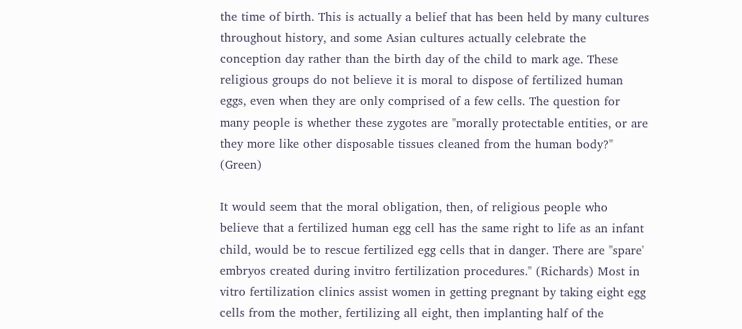the time of birth. This is actually a belief that has been held by many cultures throughout history, and some Asian cultures actually celebrate the conception day rather than the birth day of the child to mark age. These religious groups do not believe it is moral to dispose of fertilized human eggs, even when they are only comprised of a few cells. The question for many people is whether these zygotes are "morally protectable entities, or are they more like other disposable tissues cleaned from the human body?" (Green)

It would seem that the moral obligation, then, of religious people who believe that a fertilized human egg cell has the same right to life as an infant child, would be to rescue fertilized egg cells that in danger. There are "spare' embryos created during invitro fertilization procedures." (Richards) Most in vitro fertilization clinics assist women in getting pregnant by taking eight egg cells from the mother, fertilizing all eight, then implanting half of the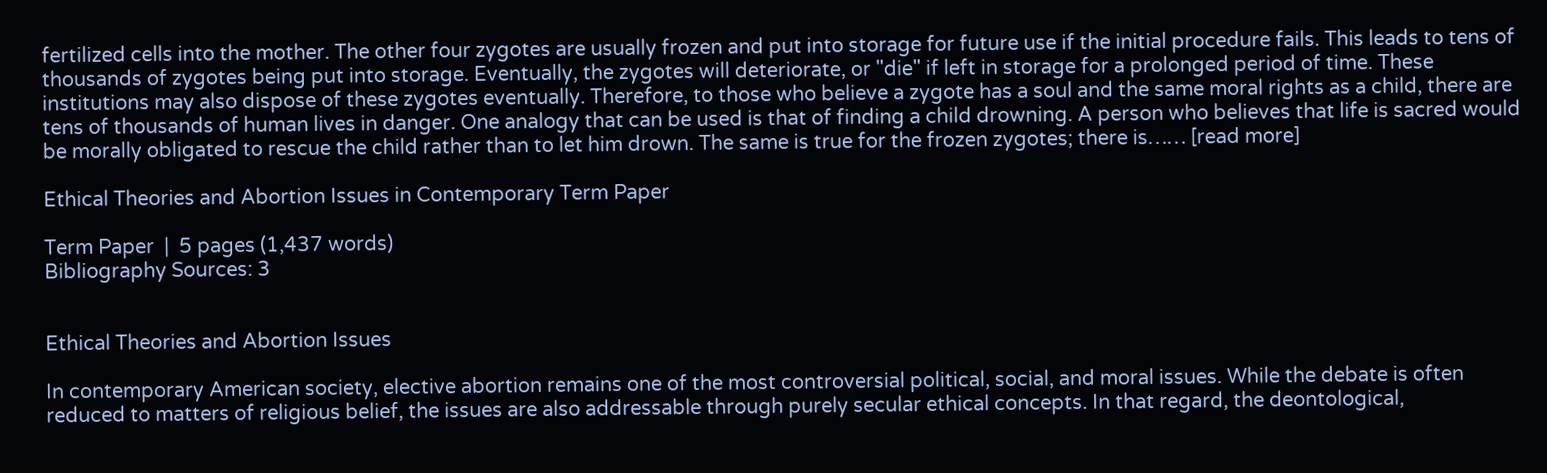fertilized cells into the mother. The other four zygotes are usually frozen and put into storage for future use if the initial procedure fails. This leads to tens of thousands of zygotes being put into storage. Eventually, the zygotes will deteriorate, or "die" if left in storage for a prolonged period of time. These institutions may also dispose of these zygotes eventually. Therefore, to those who believe a zygote has a soul and the same moral rights as a child, there are tens of thousands of human lives in danger. One analogy that can be used is that of finding a child drowning. A person who believes that life is sacred would be morally obligated to rescue the child rather than to let him drown. The same is true for the frozen zygotes; there is…… [read more]

Ethical Theories and Abortion Issues in Contemporary Term Paper

Term Paper  |  5 pages (1,437 words)
Bibliography Sources: 3


Ethical Theories and Abortion Issues

In contemporary American society, elective abortion remains one of the most controversial political, social, and moral issues. While the debate is often reduced to matters of religious belief, the issues are also addressable through purely secular ethical concepts. In that regard, the deontological,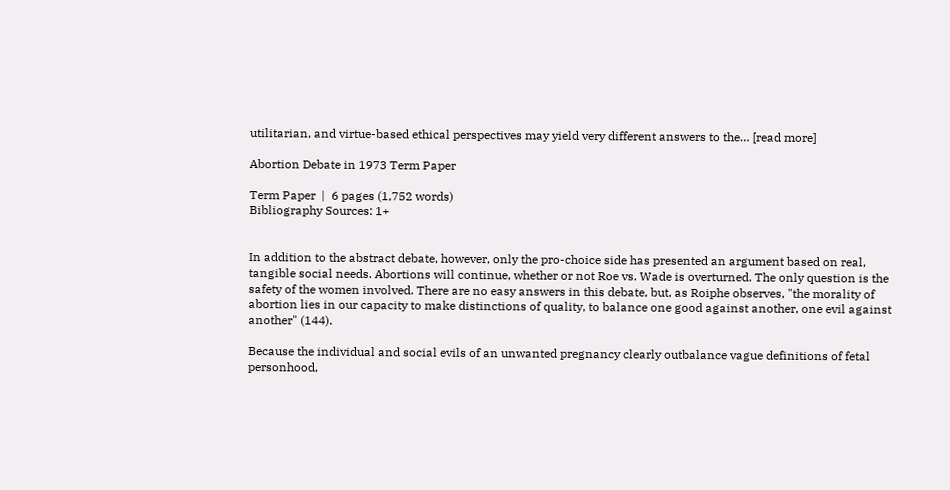utilitarian, and virtue-based ethical perspectives may yield very different answers to the… [read more]

Abortion Debate in 1973 Term Paper

Term Paper  |  6 pages (1,752 words)
Bibliography Sources: 1+


In addition to the abstract debate, however, only the pro-choice side has presented an argument based on real, tangible social needs. Abortions will continue, whether or not Roe vs. Wade is overturned. The only question is the safety of the women involved. There are no easy answers in this debate, but, as Roiphe observes, "the morality of abortion lies in our capacity to make distinctions of quality, to balance one good against another, one evil against another" (144).

Because the individual and social evils of an unwanted pregnancy clearly outbalance vague definitions of fetal personhood,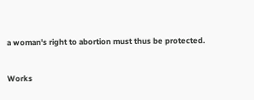a woman's right to abortion must thus be protected.

Works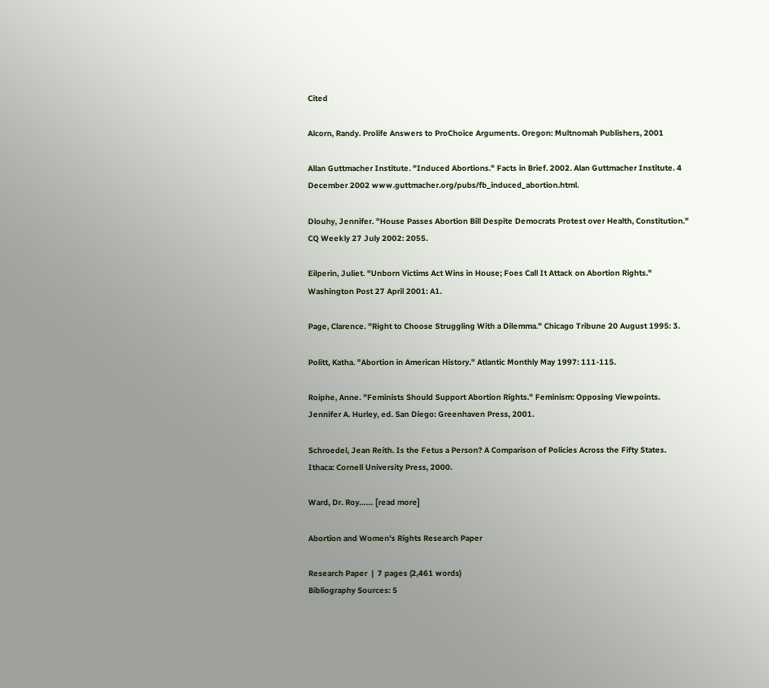Cited

Alcorn, Randy. Prolife Answers to ProChoice Arguments. Oregon: Multnomah Publishers, 2001

Allan Guttmacher Institute. "Induced Abortions." Facts in Brief. 2002. Alan Guttmacher Institute. 4 December 2002 www.guttmacher.org/pubs/fb_induced_abortion.html.

Dlouhy, Jennifer. "House Passes Abortion Bill Despite Democrats Protest over Health, Constitution." CQ Weekly 27 July 2002: 2055.

Eilperin, Juliet. "Unborn Victims Act Wins in House; Foes Call It Attack on Abortion Rights." Washington Post 27 April 2001: A1.

Page, Clarence. "Right to Choose Struggling With a Dilemma." Chicago Tribune 20 August 1995: 3.

Politt, Katha. "Abortion in American History." Atlantic Monthly May 1997: 111-115.

Roiphe, Anne. "Feminists Should Support Abortion Rights." Feminism: Opposing Viewpoints. Jennifer A. Hurley, ed. San Diego: Greenhaven Press, 2001.

Schroedel, Jean Reith. Is the Fetus a Person? A Comparison of Policies Across the Fifty States. Ithaca: Cornell University Press, 2000.

Ward, Dr. Roy…… [read more]

Abortion and Women's Rights Research Paper

Research Paper  |  7 pages (2,461 words)
Bibliography Sources: 5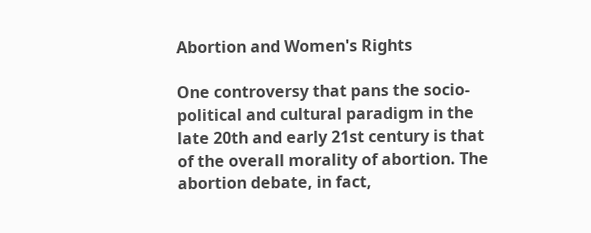Abortion and Women's Rights

One controversy that pans the socio-political and cultural paradigm in the late 20th and early 21st century is that of the overall morality of abortion. The abortion debate, in fact,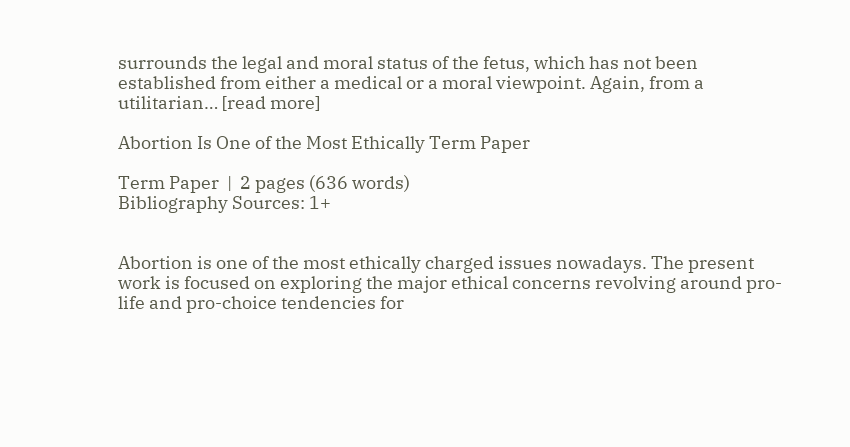surrounds the legal and moral status of the fetus, which has not been established from either a medical or a moral viewpoint. Again, from a utilitarian… [read more]

Abortion Is One of the Most Ethically Term Paper

Term Paper  |  2 pages (636 words)
Bibliography Sources: 1+


Abortion is one of the most ethically charged issues nowadays. The present work is focused on exploring the major ethical concerns revolving around pro-life and pro-choice tendencies for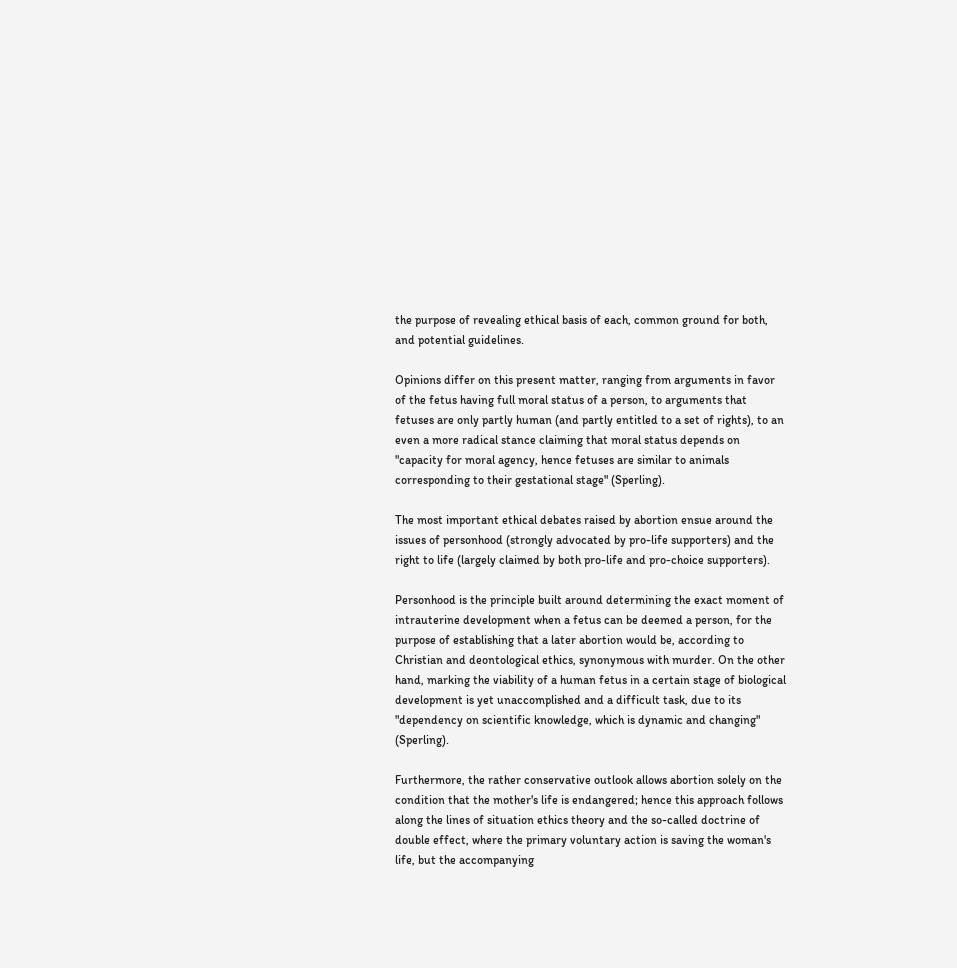the purpose of revealing ethical basis of each, common ground for both, and potential guidelines.

Opinions differ on this present matter, ranging from arguments in favor of the fetus having full moral status of a person, to arguments that fetuses are only partly human (and partly entitled to a set of rights), to an even a more radical stance claiming that moral status depends on "capacity for moral agency, hence fetuses are similar to animals corresponding to their gestational stage" (Sperling).

The most important ethical debates raised by abortion ensue around the issues of personhood (strongly advocated by pro-life supporters) and the right to life (largely claimed by both pro-life and pro-choice supporters).

Personhood is the principle built around determining the exact moment of intrauterine development when a fetus can be deemed a person, for the purpose of establishing that a later abortion would be, according to Christian and deontological ethics, synonymous with murder. On the other hand, marking the viability of a human fetus in a certain stage of biological development is yet unaccomplished and a difficult task, due to its "dependency on scientific knowledge, which is dynamic and changing" (Sperling).

Furthermore, the rather conservative outlook allows abortion solely on the condition that the mother's life is endangered; hence this approach follows along the lines of situation ethics theory and the so-called doctrine of double effect, where the primary voluntary action is saving the woman's life, but the accompanying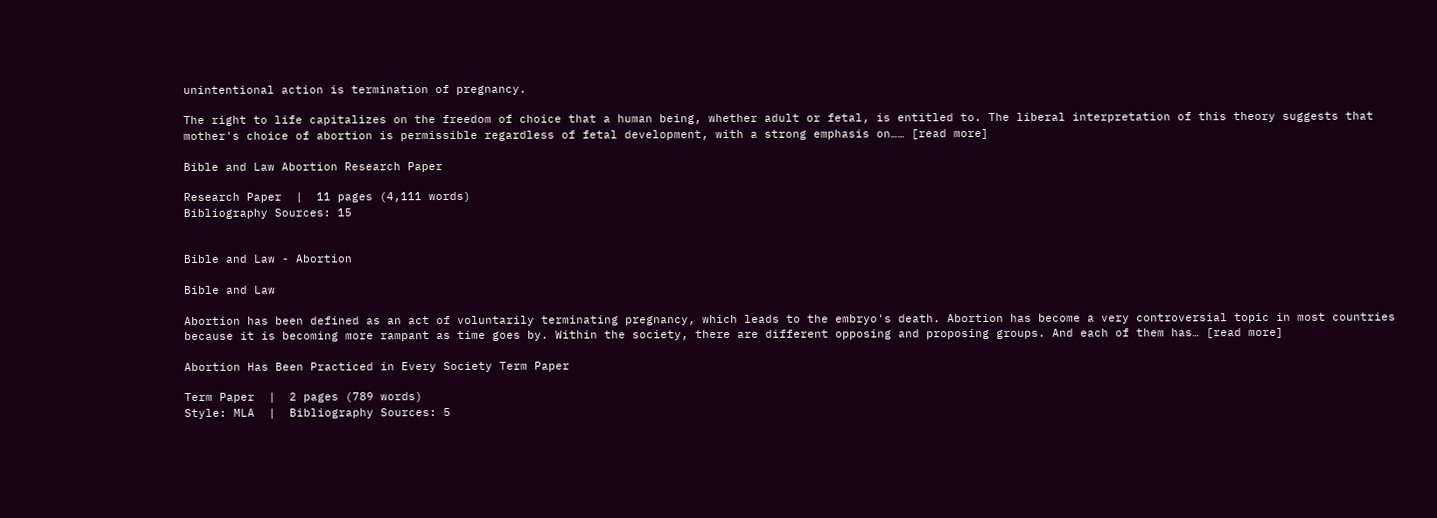unintentional action is termination of pregnancy.

The right to life capitalizes on the freedom of choice that a human being, whether adult or fetal, is entitled to. The liberal interpretation of this theory suggests that mother's choice of abortion is permissible regardless of fetal development, with a strong emphasis on…… [read more]

Bible and Law Abortion Research Paper

Research Paper  |  11 pages (4,111 words)
Bibliography Sources: 15


Bible and Law - Abortion

Bible and Law

Abortion has been defined as an act of voluntarily terminating pregnancy, which leads to the embryo's death. Abortion has become a very controversial topic in most countries because it is becoming more rampant as time goes by. Within the society, there are different opposing and proposing groups. And each of them has… [read more]

Abortion Has Been Practiced in Every Society Term Paper

Term Paper  |  2 pages (789 words)
Style: MLA  |  Bibliography Sources: 5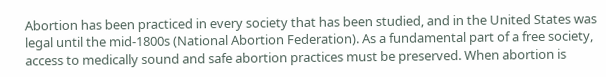Abortion has been practiced in every society that has been studied, and in the United States was legal until the mid-1800s (National Abortion Federation). As a fundamental part of a free society, access to medically sound and safe abortion practices must be preserved. When abortion is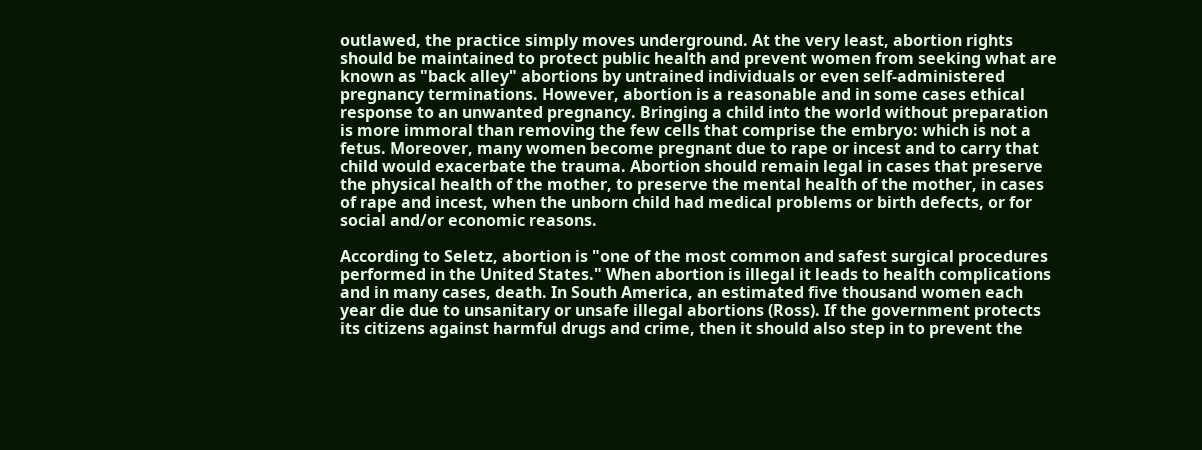outlawed, the practice simply moves underground. At the very least, abortion rights should be maintained to protect public health and prevent women from seeking what are known as "back alley" abortions by untrained individuals or even self-administered pregnancy terminations. However, abortion is a reasonable and in some cases ethical response to an unwanted pregnancy. Bringing a child into the world without preparation is more immoral than removing the few cells that comprise the embryo: which is not a fetus. Moreover, many women become pregnant due to rape or incest and to carry that child would exacerbate the trauma. Abortion should remain legal in cases that preserve the physical health of the mother, to preserve the mental health of the mother, in cases of rape and incest, when the unborn child had medical problems or birth defects, or for social and/or economic reasons.

According to Seletz, abortion is "one of the most common and safest surgical procedures performed in the United States." When abortion is illegal it leads to health complications and in many cases, death. In South America, an estimated five thousand women each year die due to unsanitary or unsafe illegal abortions (Ross). If the government protects its citizens against harmful drugs and crime, then it should also step in to prevent the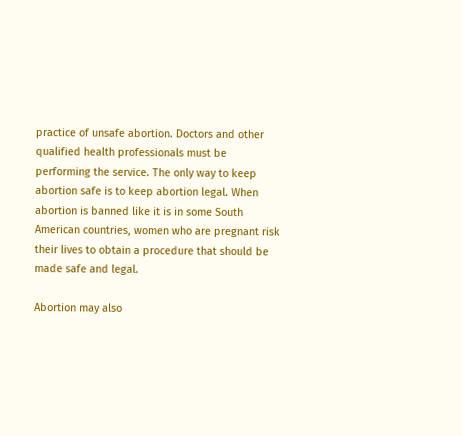practice of unsafe abortion. Doctors and other qualified health professionals must be performing the service. The only way to keep abortion safe is to keep abortion legal. When abortion is banned like it is in some South American countries, women who are pregnant risk their lives to obtain a procedure that should be made safe and legal.

Abortion may also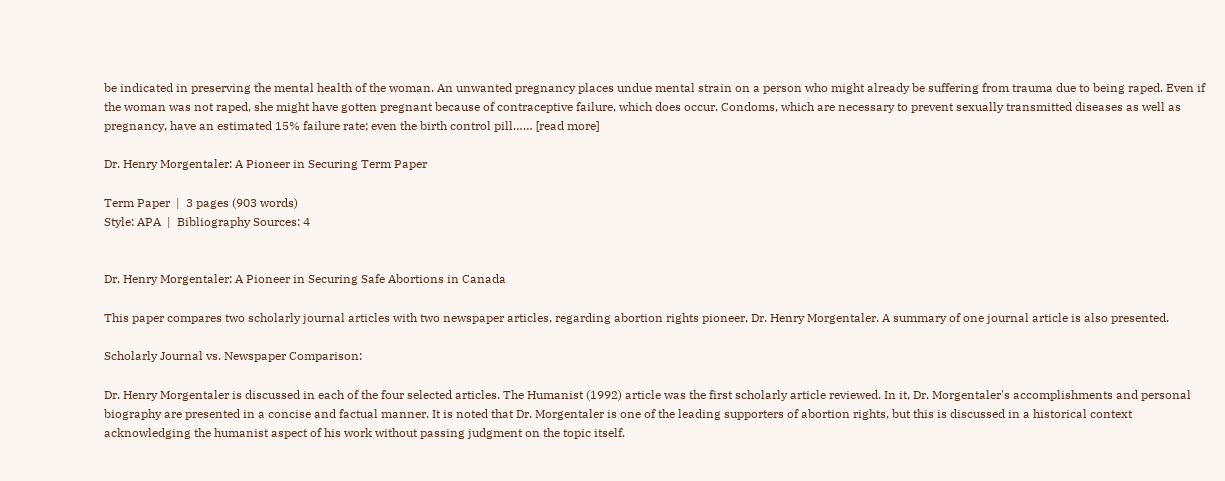be indicated in preserving the mental health of the woman. An unwanted pregnancy places undue mental strain on a person who might already be suffering from trauma due to being raped. Even if the woman was not raped, she might have gotten pregnant because of contraceptive failure, which does occur. Condoms, which are necessary to prevent sexually transmitted diseases as well as pregnancy, have an estimated 15% failure rate; even the birth control pill…… [read more]

Dr. Henry Morgentaler: A Pioneer in Securing Term Paper

Term Paper  |  3 pages (903 words)
Style: APA  |  Bibliography Sources: 4


Dr. Henry Morgentaler: A Pioneer in Securing Safe Abortions in Canada

This paper compares two scholarly journal articles with two newspaper articles, regarding abortion rights pioneer, Dr. Henry Morgentaler. A summary of one journal article is also presented.

Scholarly Journal vs. Newspaper Comparison:

Dr. Henry Morgentaler is discussed in each of the four selected articles. The Humanist (1992) article was the first scholarly article reviewed. In it, Dr. Morgentaler's accomplishments and personal biography are presented in a concise and factual manner. It is noted that Dr. Morgentaler is one of the leading supporters of abortion rights, but this is discussed in a historical context acknowledging the humanist aspect of his work without passing judgment on the topic itself.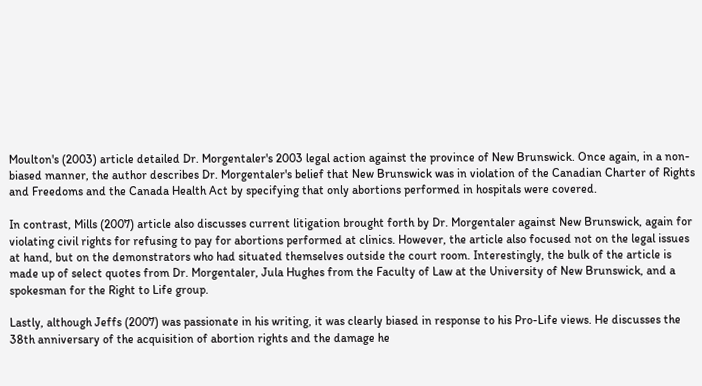Moulton's (2003) article detailed Dr. Morgentaler's 2003 legal action against the province of New Brunswick. Once again, in a non-biased manner, the author describes Dr. Morgentaler's belief that New Brunswick was in violation of the Canadian Charter of Rights and Freedoms and the Canada Health Act by specifying that only abortions performed in hospitals were covered.

In contrast, Mills (2007) article also discusses current litigation brought forth by Dr. Morgentaler against New Brunswick, again for violating civil rights for refusing to pay for abortions performed at clinics. However, the article also focused not on the legal issues at hand, but on the demonstrators who had situated themselves outside the court room. Interestingly, the bulk of the article is made up of select quotes from Dr. Morgentaler, Jula Hughes from the Faculty of Law at the University of New Brunswick, and a spokesman for the Right to Life group.

Lastly, although Jeffs (2007) was passionate in his writing, it was clearly biased in response to his Pro-Life views. He discusses the 38th anniversary of the acquisition of abortion rights and the damage he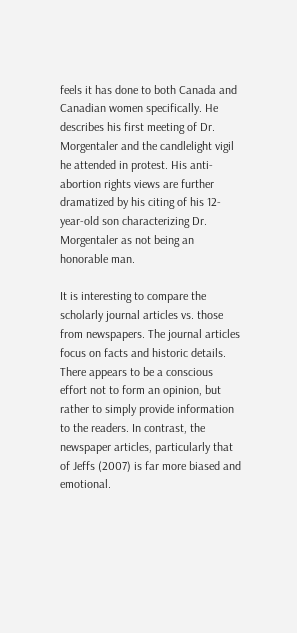feels it has done to both Canada and Canadian women specifically. He describes his first meeting of Dr. Morgentaler and the candlelight vigil he attended in protest. His anti-abortion rights views are further dramatized by his citing of his 12-year-old son characterizing Dr. Morgentaler as not being an honorable man.

It is interesting to compare the scholarly journal articles vs. those from newspapers. The journal articles focus on facts and historic details. There appears to be a conscious effort not to form an opinion, but rather to simply provide information to the readers. In contrast, the newspaper articles, particularly that of Jeffs (2007) is far more biased and emotional.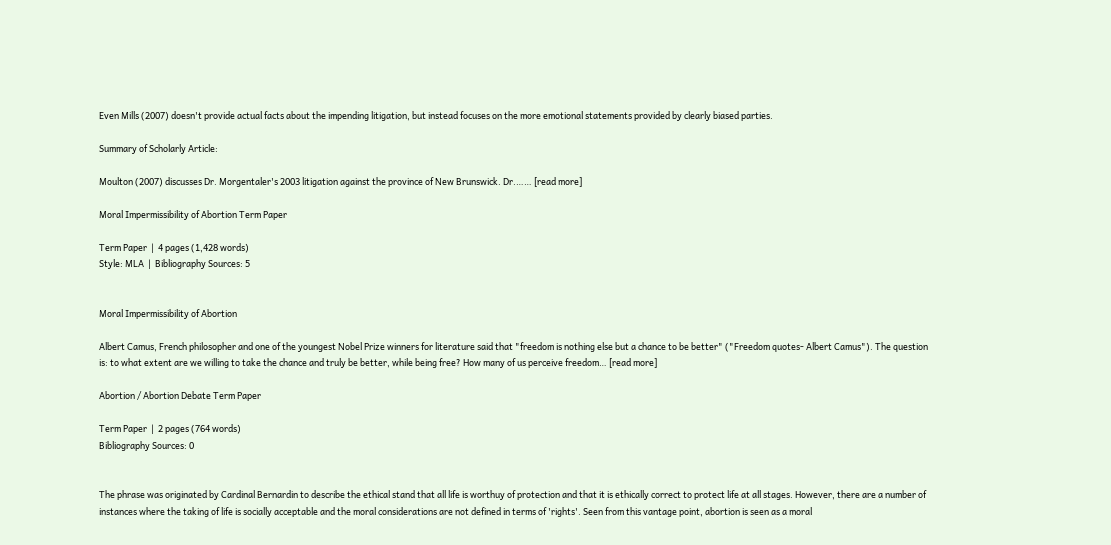Even Mills (2007) doesn't provide actual facts about the impending litigation, but instead focuses on the more emotional statements provided by clearly biased parties.

Summary of Scholarly Article:

Moulton (2007) discusses Dr. Morgentaler's 2003 litigation against the province of New Brunswick. Dr.…… [read more]

Moral Impermissibility of Abortion Term Paper

Term Paper  |  4 pages (1,428 words)
Style: MLA  |  Bibliography Sources: 5


Moral Impermissibility of Abortion

Albert Camus, French philosopher and one of the youngest Nobel Prize winners for literature said that "freedom is nothing else but a chance to be better" ("Freedom quotes- Albert Camus"). The question is: to what extent are we willing to take the chance and truly be better, while being free? How many of us perceive freedom… [read more]

Abortion / Abortion Debate Term Paper

Term Paper  |  2 pages (764 words)
Bibliography Sources: 0


The phrase was originated by Cardinal Bernardin to describe the ethical stand that all life is worthuy of protection and that it is ethically correct to protect life at all stages. However, there are a number of instances where the taking of life is socially acceptable and the moral considerations are not defined in terms of 'rights'. Seen from this vantage point, abortion is seen as a moral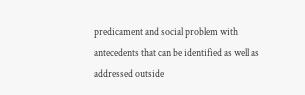predicament and social problem with antecedents that can be identified as well as addressed outside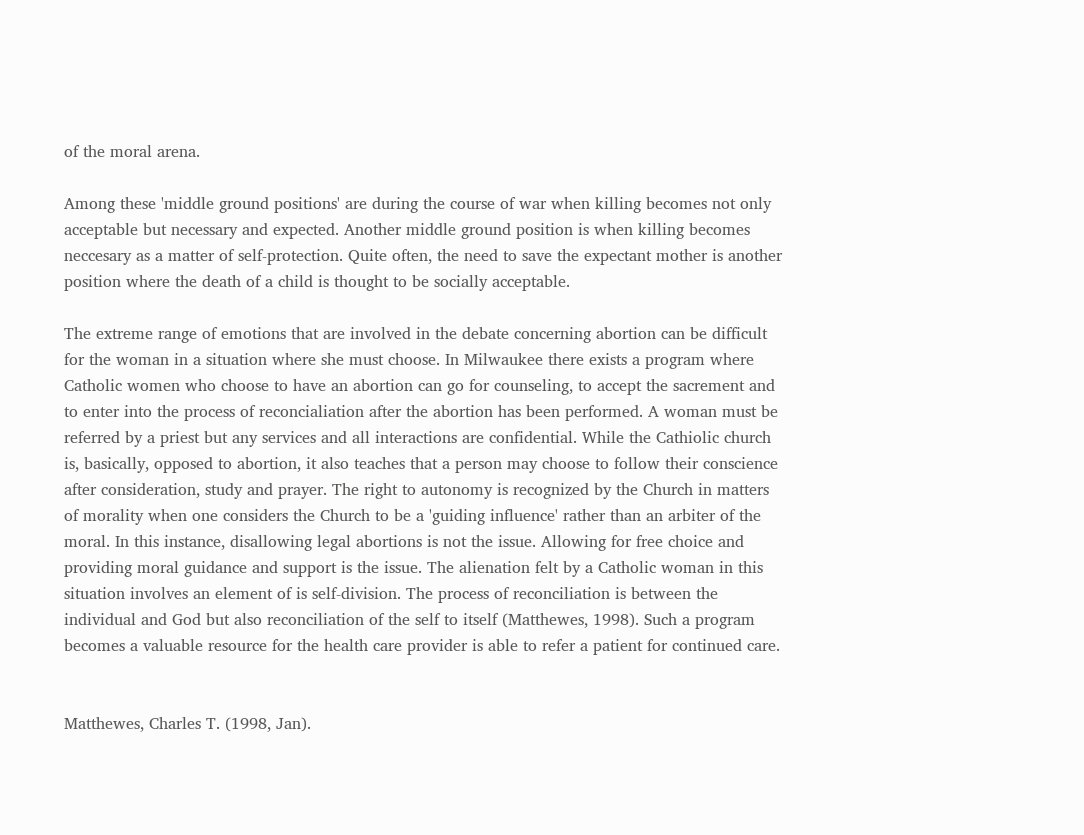of the moral arena.

Among these 'middle ground positions' are during the course of war when killing becomes not only acceptable but necessary and expected. Another middle ground position is when killing becomes neccesary as a matter of self-protection. Quite often, the need to save the expectant mother is another position where the death of a child is thought to be socially acceptable.

The extreme range of emotions that are involved in the debate concerning abortion can be difficult for the woman in a situation where she must choose. In Milwaukee there exists a program where Catholic women who choose to have an abortion can go for counseling, to accept the sacrement and to enter into the process of reconcialiation after the abortion has been performed. A woman must be referred by a priest but any services and all interactions are confidential. While the Cathiolic church is, basically, opposed to abortion, it also teaches that a person may choose to follow their conscience after consideration, study and prayer. The right to autonomy is recognized by the Church in matters of morality when one considers the Church to be a 'guiding influence' rather than an arbiter of the moral. In this instance, disallowing legal abortions is not the issue. Allowing for free choice and providing moral guidance and support is the issue. The alienation felt by a Catholic woman in this situation involves an element of is self-division. The process of reconciliation is between the individual and God but also reconciliation of the self to itself (Matthewes, 1998). Such a program becomes a valuable resource for the health care provider is able to refer a patient for continued care.


Matthewes, Charles T. (1998, Jan).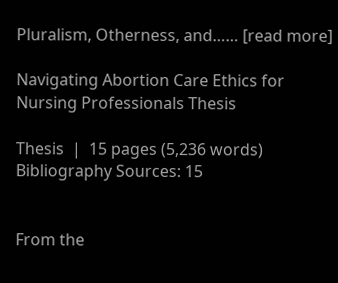Pluralism, Otherness, and…… [read more]

Navigating Abortion Care Ethics for Nursing Professionals Thesis

Thesis  |  15 pages (5,236 words)
Bibliography Sources: 15


From the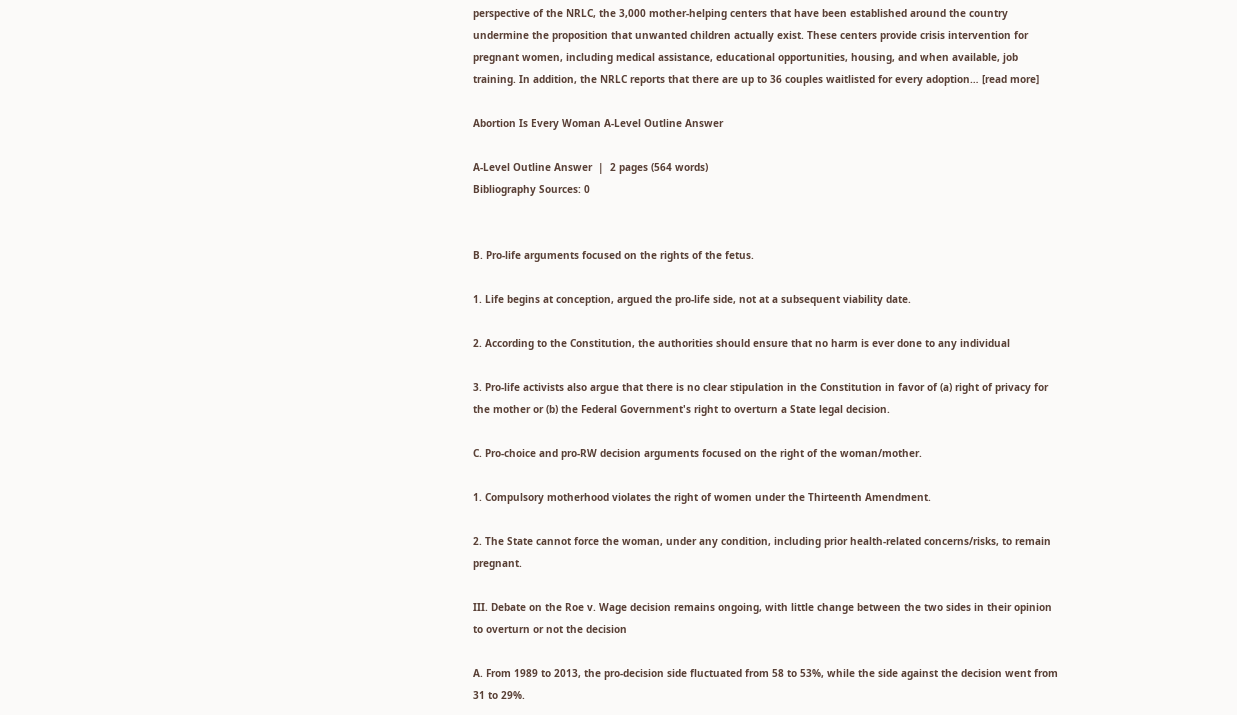perspective of the NRLC, the 3,000 mother-helping centers that have been established around the country undermine the proposition that unwanted children actually exist. These centers provide crisis intervention for pregnant women, including medical assistance, educational opportunities, housing, and when available, job training. In addition, the NRLC reports that there are up to 36 couples waitlisted for every adoption… [read more]

Abortion Is Every Woman A-Level Outline Answer

A-Level Outline Answer  |  2 pages (564 words)
Bibliography Sources: 0


B. Pro-life arguments focused on the rights of the fetus.

1. Life begins at conception, argued the pro-life side, not at a subsequent viability date.

2. According to the Constitution, the authorities should ensure that no harm is ever done to any individual

3. Pro-life activists also argue that there is no clear stipulation in the Constitution in favor of (a) right of privacy for the mother or (b) the Federal Government's right to overturn a State legal decision.

C. Pro-choice and pro-RW decision arguments focused on the right of the woman/mother.

1. Compulsory motherhood violates the right of women under the Thirteenth Amendment.

2. The State cannot force the woman, under any condition, including prior health-related concerns/risks, to remain pregnant.

III. Debate on the Roe v. Wage decision remains ongoing, with little change between the two sides in their opinion to overturn or not the decision

A. From 1989 to 2013, the pro-decision side fluctuated from 58 to 53%, while the side against the decision went from 31 to 29%.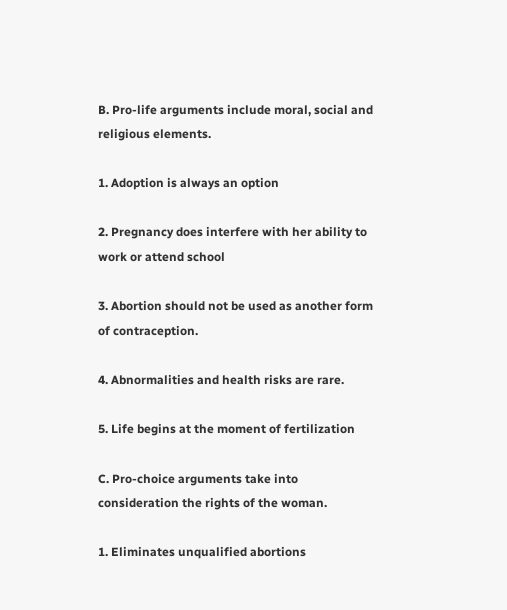B. Pro-life arguments include moral, social and religious elements.

1. Adoption is always an option

2. Pregnancy does interfere with her ability to work or attend school

3. Abortion should not be used as another form of contraception.

4. Abnormalities and health risks are rare.

5. Life begins at the moment of fertilization

C. Pro-choice arguments take into consideration the rights of the woman.

1. Eliminates unqualified abortions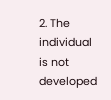2. The individual is not developed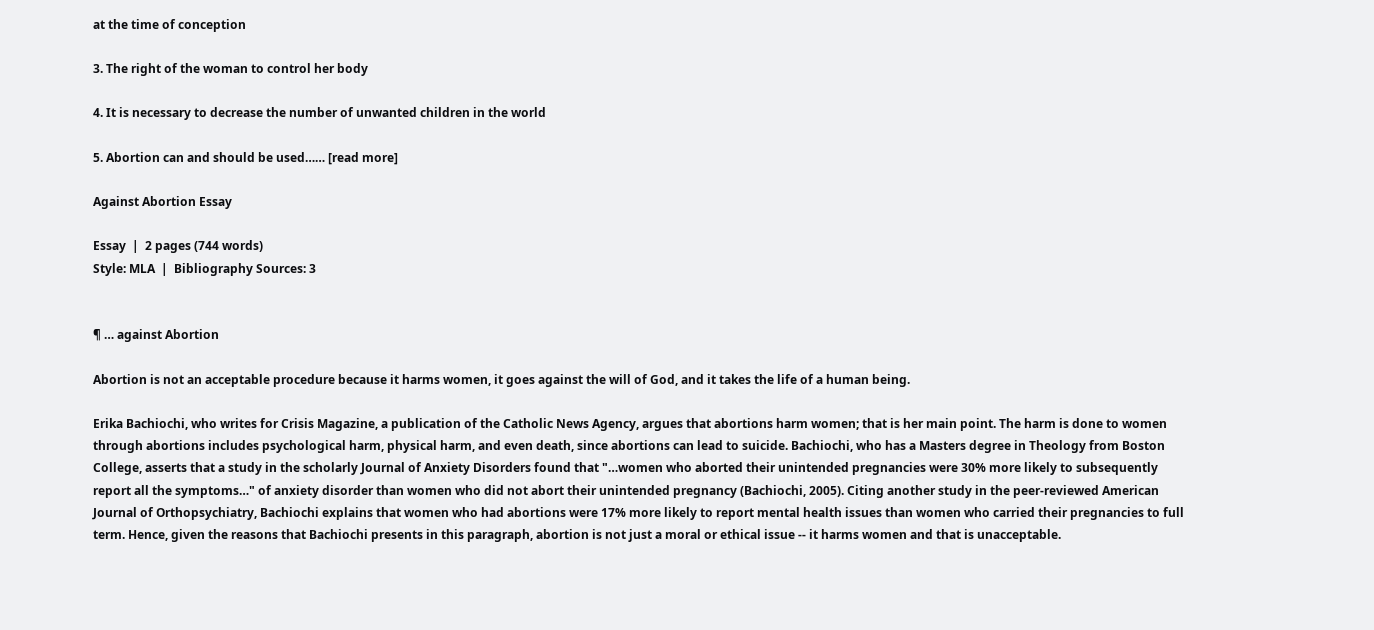at the time of conception

3. The right of the woman to control her body

4. It is necessary to decrease the number of unwanted children in the world

5. Abortion can and should be used…… [read more]

Against Abortion Essay

Essay  |  2 pages (744 words)
Style: MLA  |  Bibliography Sources: 3


¶ … against Abortion

Abortion is not an acceptable procedure because it harms women, it goes against the will of God, and it takes the life of a human being.

Erika Bachiochi, who writes for Crisis Magazine, a publication of the Catholic News Agency, argues that abortions harm women; that is her main point. The harm is done to women through abortions includes psychological harm, physical harm, and even death, since abortions can lead to suicide. Bachiochi, who has a Masters degree in Theology from Boston College, asserts that a study in the scholarly Journal of Anxiety Disorders found that "…women who aborted their unintended pregnancies were 30% more likely to subsequently report all the symptoms…" of anxiety disorder than women who did not abort their unintended pregnancy (Bachiochi, 2005). Citing another study in the peer-reviewed American Journal of Orthopsychiatry, Bachiochi explains that women who had abortions were 17% more likely to report mental health issues than women who carried their pregnancies to full term. Hence, given the reasons that Bachiochi presents in this paragraph, abortion is not just a moral or ethical issue -- it harms women and that is unacceptable.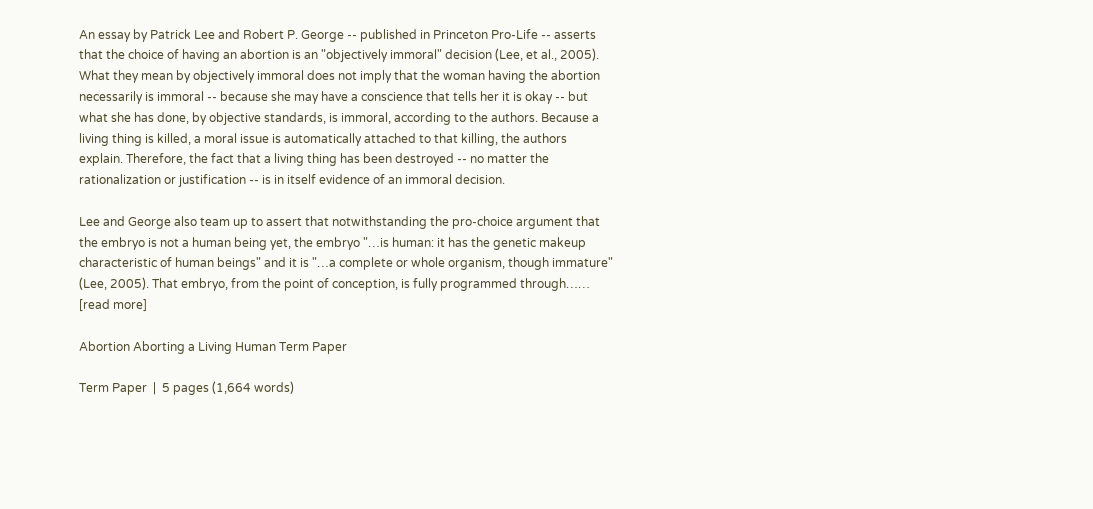An essay by Patrick Lee and Robert P. George -- published in Princeton Pro-Life -- asserts that the choice of having an abortion is an "objectively immoral" decision (Lee, et al., 2005). What they mean by objectively immoral does not imply that the woman having the abortion necessarily is immoral -- because she may have a conscience that tells her it is okay -- but what she has done, by objective standards, is immoral, according to the authors. Because a living thing is killed, a moral issue is automatically attached to that killing, the authors explain. Therefore, the fact that a living thing has been destroyed -- no matter the rationalization or justification -- is in itself evidence of an immoral decision.

Lee and George also team up to assert that notwithstanding the pro-choice argument that the embryo is not a human being yet, the embryo "…is human: it has the genetic makeup characteristic of human beings" and it is "…a complete or whole organism, though immature" (Lee, 2005). That embryo, from the point of conception, is fully programmed through…… [read more]

Abortion Aborting a Living Human Term Paper

Term Paper  |  5 pages (1,664 words)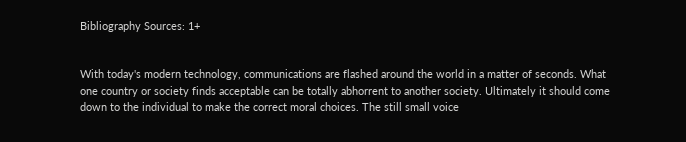Bibliography Sources: 1+


With today's modern technology, communications are flashed around the world in a matter of seconds. What one country or society finds acceptable can be totally abhorrent to another society. Ultimately it should come down to the individual to make the correct moral choices. The still small voice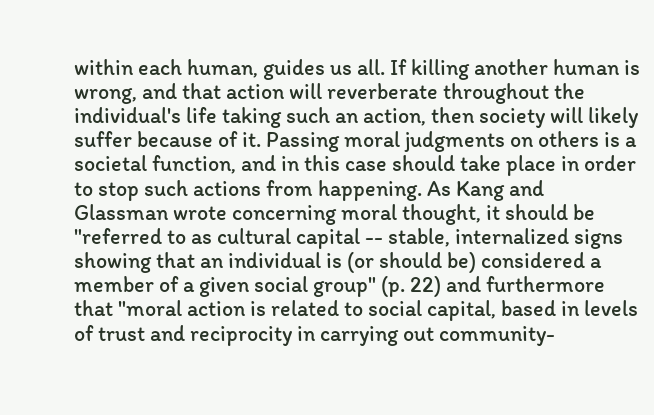within each human, guides us all. If killing another human is wrong, and that action will reverberate throughout the individual's life taking such an action, then society will likely suffer because of it. Passing moral judgments on others is a societal function, and in this case should take place in order to stop such actions from happening. As Kang and Glassman wrote concerning moral thought, it should be "referred to as cultural capital -- stable, internalized signs showing that an individual is (or should be) considered a member of a given social group" (p. 22) and furthermore that "moral action is related to social capital, based in levels of trust and reciprocity in carrying out community-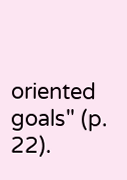oriented goals" (p. 22).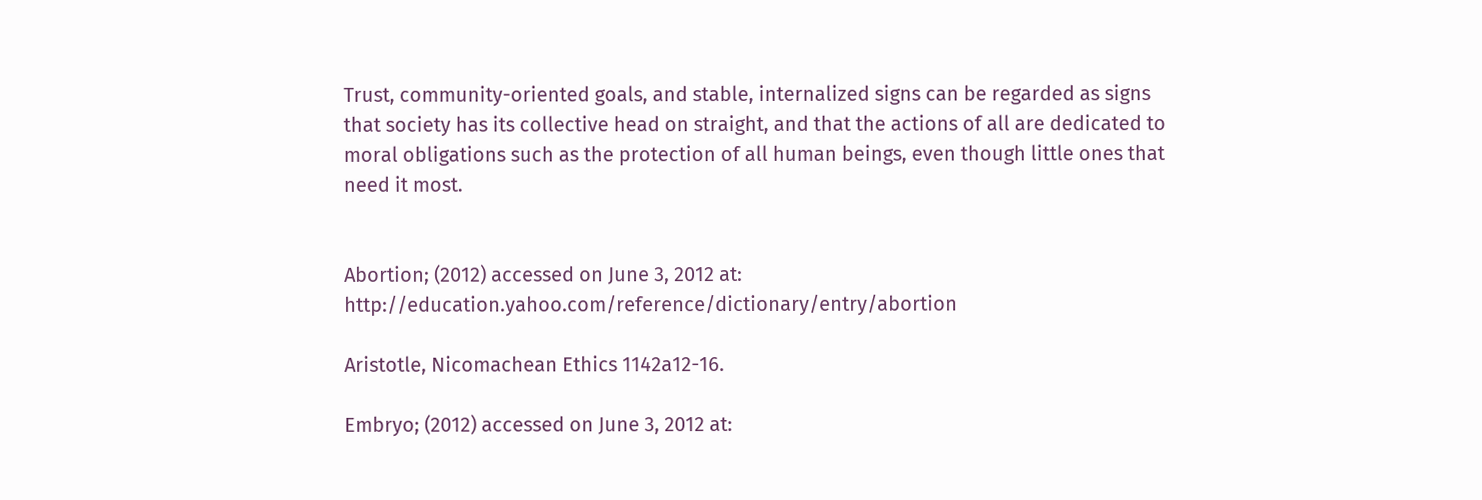Trust, community-oriented goals, and stable, internalized signs can be regarded as signs that society has its collective head on straight, and that the actions of all are dedicated to moral obligations such as the protection of all human beings, even though little ones that need it most.


Abortion; (2012) accessed on June 3, 2012 at: http://education.yahoo.com/reference/dictionary/entry/abortion

Aristotle, Nicomachean Ethics 1142a12-16.

Embryo; (2012) accessed on June 3, 2012 at: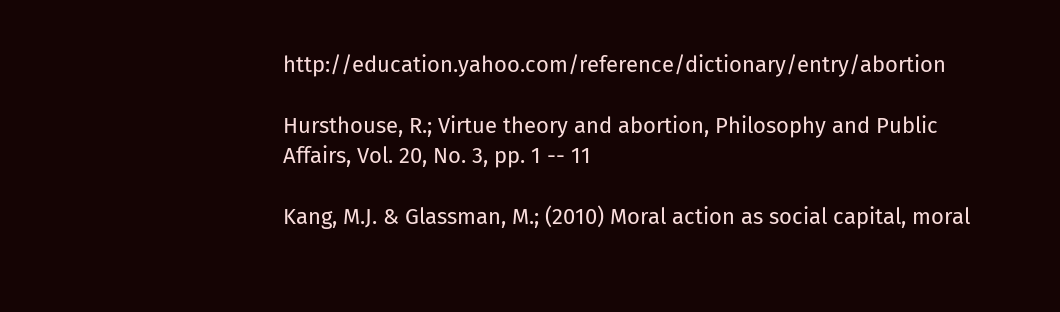http://education.yahoo.com/reference/dictionary/entry/abortion

Hursthouse, R.; Virtue theory and abortion, Philosophy and Public Affairs, Vol. 20, No. 3, pp. 1 -- 11

Kang, M.J. & Glassman, M.; (2010) Moral action as social capital, moral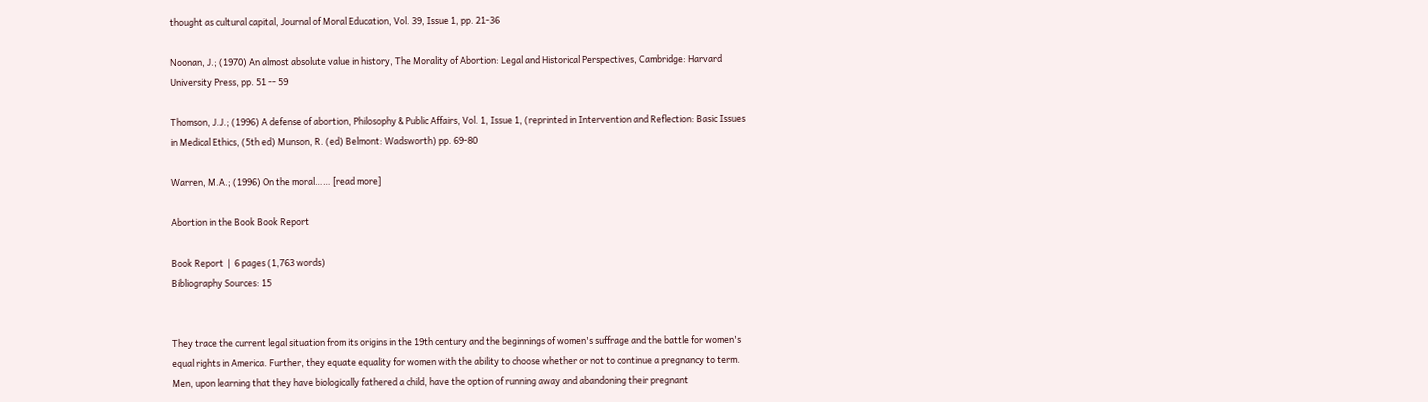thought as cultural capital, Journal of Moral Education, Vol. 39, Issue 1, pp. 21-36

Noonan, J.; (1970) An almost absolute value in history, The Morality of Abortion: Legal and Historical Perspectives, Cambridge: Harvard University Press, pp. 51 -- 59

Thomson, J.J.; (1996) A defense of abortion, Philosophy & Public Affairs, Vol. 1, Issue 1, (reprinted in Intervention and Reflection: Basic Issues in Medical Ethics, (5th ed) Munson, R. (ed) Belmont: Wadsworth) pp. 69-80

Warren, M.A.; (1996) On the moral…… [read more]

Abortion in the Book Book Report

Book Report  |  6 pages (1,763 words)
Bibliography Sources: 15


They trace the current legal situation from its origins in the 19th century and the beginnings of women's suffrage and the battle for women's equal rights in America. Further, they equate equality for women with the ability to choose whether or not to continue a pregnancy to term. Men, upon learning that they have biologically fathered a child, have the option of running away and abandoning their pregnant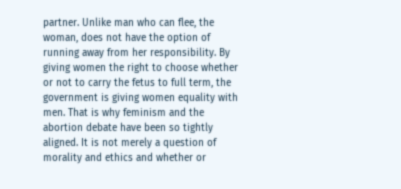partner. Unlike man who can flee, the woman, does not have the option of running away from her responsibility. By giving women the right to choose whether or not to carry the fetus to full term, the government is giving women equality with men. That is why feminism and the abortion debate have been so tightly aligned. It is not merely a question of morality and ethics and whether or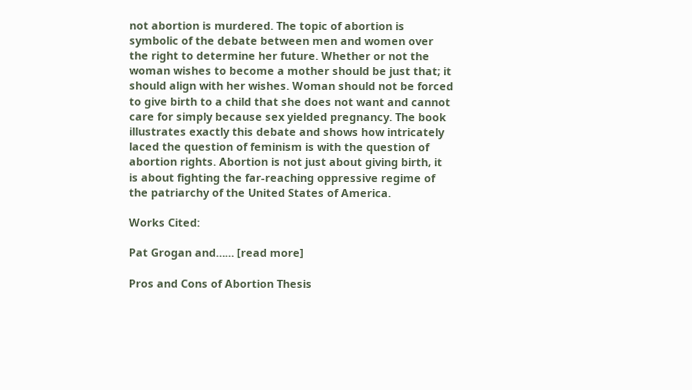not abortion is murdered. The topic of abortion is symbolic of the debate between men and women over the right to determine her future. Whether or not the woman wishes to become a mother should be just that; it should align with her wishes. Woman should not be forced to give birth to a child that she does not want and cannot care for simply because sex yielded pregnancy. The book illustrates exactly this debate and shows how intricately laced the question of feminism is with the question of abortion rights. Abortion is not just about giving birth, it is about fighting the far-reaching oppressive regime of the patriarchy of the United States of America.

Works Cited:

Pat Grogan and…… [read more]

Pros and Cons of Abortion Thesis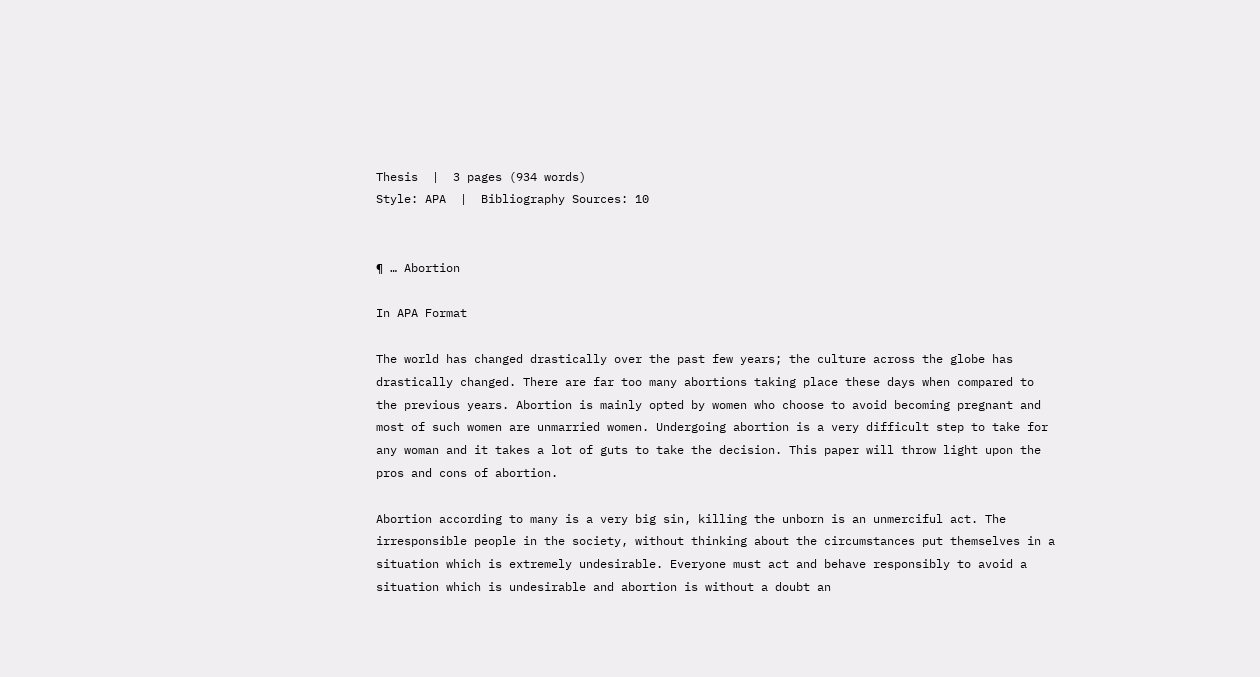Thesis  |  3 pages (934 words)
Style: APA  |  Bibliography Sources: 10


¶ … Abortion

In APA Format

The world has changed drastically over the past few years; the culture across the globe has drastically changed. There are far too many abortions taking place these days when compared to the previous years. Abortion is mainly opted by women who choose to avoid becoming pregnant and most of such women are unmarried women. Undergoing abortion is a very difficult step to take for any woman and it takes a lot of guts to take the decision. This paper will throw light upon the pros and cons of abortion.

Abortion according to many is a very big sin, killing the unborn is an unmerciful act. The irresponsible people in the society, without thinking about the circumstances put themselves in a situation which is extremely undesirable. Everyone must act and behave responsibly to avoid a situation which is undesirable and abortion is without a doubt an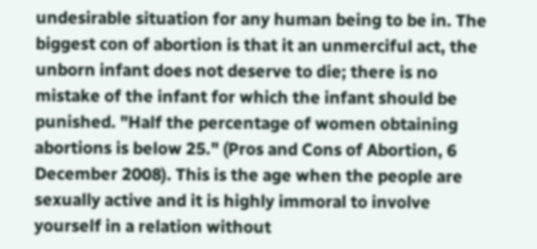undesirable situation for any human being to be in. The biggest con of abortion is that it an unmerciful act, the unborn infant does not deserve to die; there is no mistake of the infant for which the infant should be punished. "Half the percentage of women obtaining abortions is below 25." (Pros and Cons of Abortion, 6 December 2008). This is the age when the people are sexually active and it is highly immoral to involve yourself in a relation without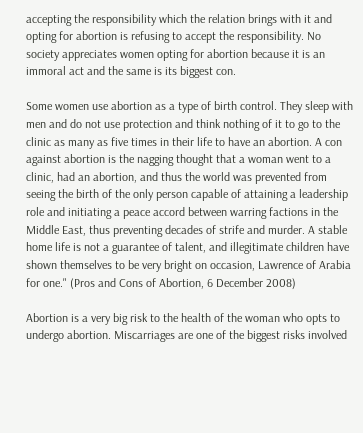accepting the responsibility which the relation brings with it and opting for abortion is refusing to accept the responsibility. No society appreciates women opting for abortion because it is an immoral act and the same is its biggest con.

Some women use abortion as a type of birth control. They sleep with men and do not use protection and think nothing of it to go to the clinic as many as five times in their life to have an abortion. A con against abortion is the nagging thought that a woman went to a clinic, had an abortion, and thus the world was prevented from seeing the birth of the only person capable of attaining a leadership role and initiating a peace accord between warring factions in the Middle East, thus preventing decades of strife and murder. A stable home life is not a guarantee of talent, and illegitimate children have shown themselves to be very bright on occasion, Lawrence of Arabia for one." (Pros and Cons of Abortion, 6 December 2008)

Abortion is a very big risk to the health of the woman who opts to undergo abortion. Miscarriages are one of the biggest risks involved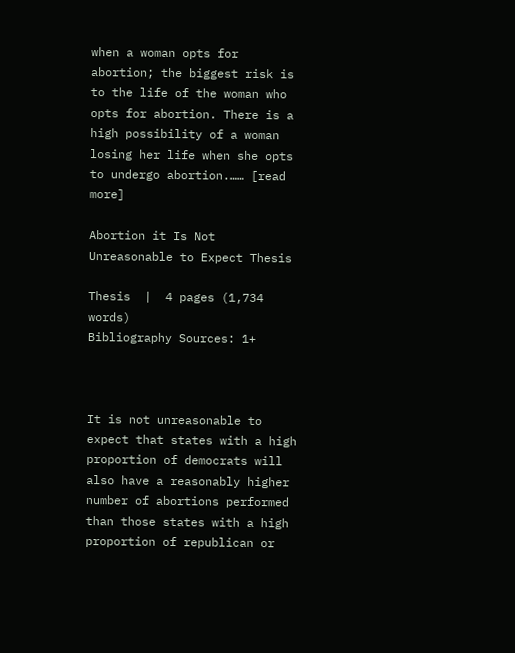when a woman opts for abortion; the biggest risk is to the life of the woman who opts for abortion. There is a high possibility of a woman losing her life when she opts to undergo abortion.…… [read more]

Abortion it Is Not Unreasonable to Expect Thesis

Thesis  |  4 pages (1,734 words)
Bibliography Sources: 1+



It is not unreasonable to expect that states with a high proportion of democrats will also have a reasonably higher number of abortions performed than those states with a high proportion of republican or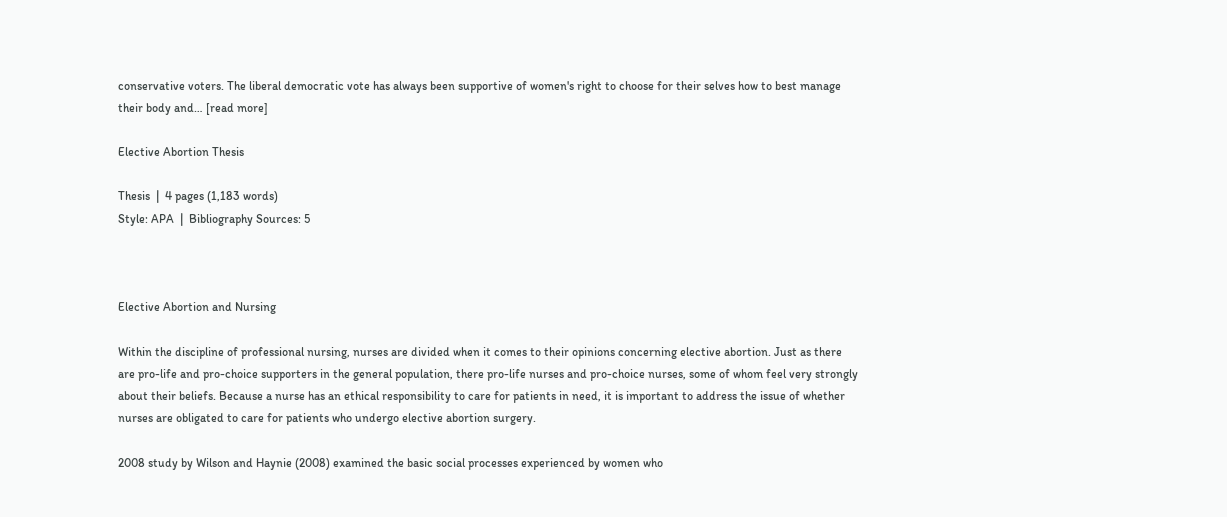conservative voters. The liberal democratic vote has always been supportive of women's right to choose for their selves how to best manage their body and… [read more]

Elective Abortion Thesis

Thesis  |  4 pages (1,183 words)
Style: APA  |  Bibliography Sources: 5



Elective Abortion and Nursing

Within the discipline of professional nursing, nurses are divided when it comes to their opinions concerning elective abortion. Just as there are pro-life and pro-choice supporters in the general population, there pro-life nurses and pro-choice nurses, some of whom feel very strongly about their beliefs. Because a nurse has an ethical responsibility to care for patients in need, it is important to address the issue of whether nurses are obligated to care for patients who undergo elective abortion surgery.

2008 study by Wilson and Haynie (2008) examined the basic social processes experienced by women who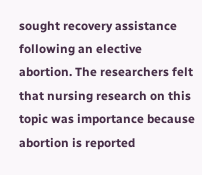sought recovery assistance following an elective abortion. The researchers felt that nursing research on this topic was importance because abortion is reported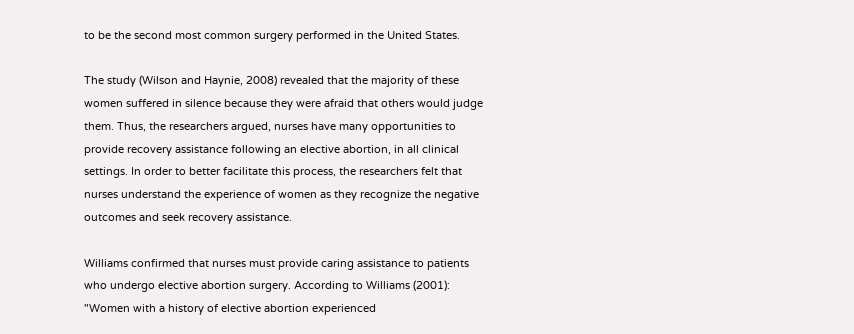to be the second most common surgery performed in the United States.

The study (Wilson and Haynie, 2008) revealed that the majority of these women suffered in silence because they were afraid that others would judge them. Thus, the researchers argued, nurses have many opportunities to provide recovery assistance following an elective abortion, in all clinical settings. In order to better facilitate this process, the researchers felt that nurses understand the experience of women as they recognize the negative outcomes and seek recovery assistance.

Williams confirmed that nurses must provide caring assistance to patients who undergo elective abortion surgery. According to Williams (2001): "Women with a history of elective abortion experienced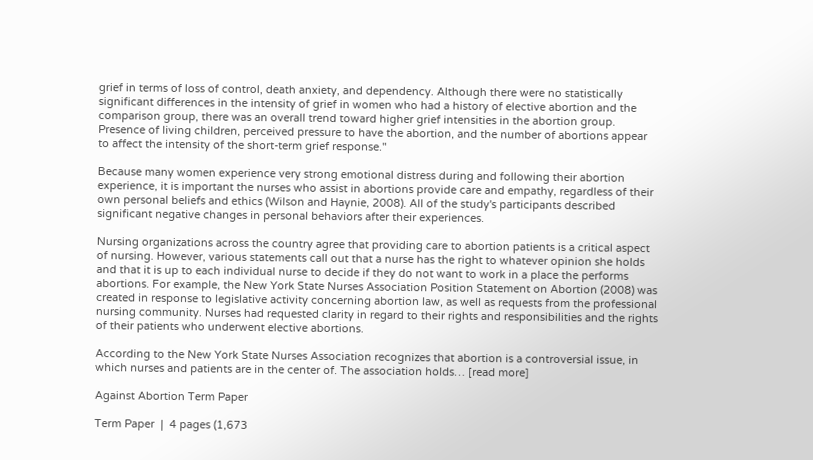grief in terms of loss of control, death anxiety, and dependency. Although there were no statistically significant differences in the intensity of grief in women who had a history of elective abortion and the comparison group, there was an overall trend toward higher grief intensities in the abortion group. Presence of living children, perceived pressure to have the abortion, and the number of abortions appear to affect the intensity of the short-term grief response."

Because many women experience very strong emotional distress during and following their abortion experience, it is important the nurses who assist in abortions provide care and empathy, regardless of their own personal beliefs and ethics (Wilson and Haynie, 2008). All of the study's participants described significant negative changes in personal behaviors after their experiences.

Nursing organizations across the country agree that providing care to abortion patients is a critical aspect of nursing. However, various statements call out that a nurse has the right to whatever opinion she holds and that it is up to each individual nurse to decide if they do not want to work in a place the performs abortions. For example, the New York State Nurses Association Position Statement on Abortion (2008) was created in response to legislative activity concerning abortion law, as well as requests from the professional nursing community. Nurses had requested clarity in regard to their rights and responsibilities and the rights of their patients who underwent elective abortions.

According to the New York State Nurses Association recognizes that abortion is a controversial issue, in which nurses and patients are in the center of. The association holds… [read more]

Against Abortion Term Paper

Term Paper  |  4 pages (1,673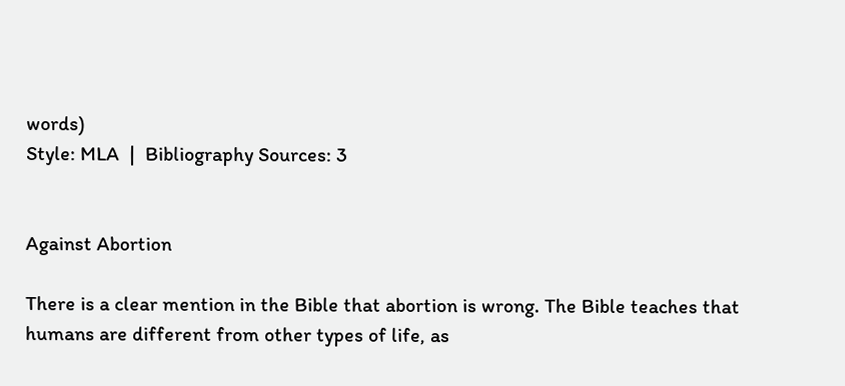words)
Style: MLA  |  Bibliography Sources: 3


Against Abortion

There is a clear mention in the Bible that abortion is wrong. The Bible teaches that humans are different from other types of life, as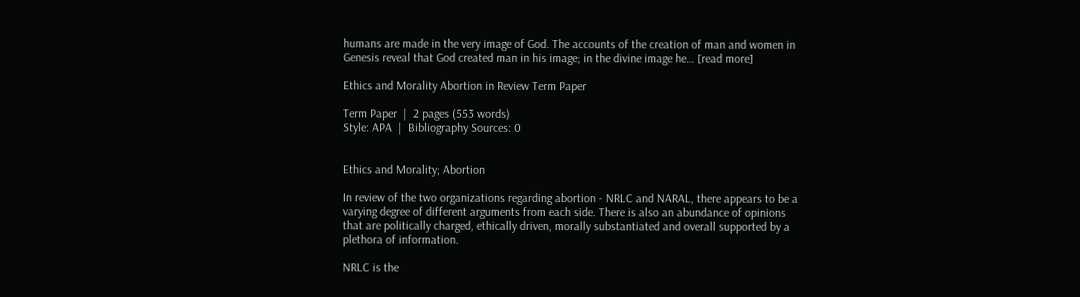humans are made in the very image of God. The accounts of the creation of man and women in Genesis reveal that God created man in his image; in the divine image he… [read more]

Ethics and Morality Abortion in Review Term Paper

Term Paper  |  2 pages (553 words)
Style: APA  |  Bibliography Sources: 0


Ethics and Morality; Abortion

In review of the two organizations regarding abortion - NRLC and NARAL, there appears to be a varying degree of different arguments from each side. There is also an abundance of opinions that are politically charged, ethically driven, morally substantiated and overall supported by a plethora of information.

NRLC is the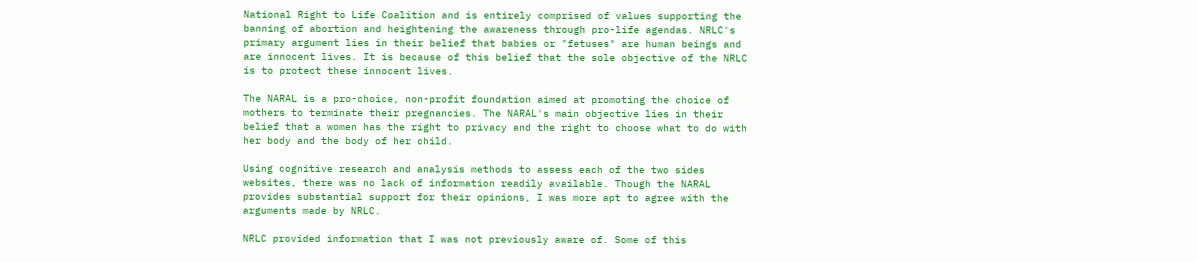National Right to Life Coalition and is entirely comprised of values supporting the banning of abortion and heightening the awareness through pro-life agendas. NRLC's primary argument lies in their belief that babies or "fetuses" are human beings and are innocent lives. It is because of this belief that the sole objective of the NRLC is to protect these innocent lives.

The NARAL is a pro-choice, non-profit foundation aimed at promoting the choice of mothers to terminate their pregnancies. The NARAL's main objective lies in their belief that a women has the right to privacy and the right to choose what to do with her body and the body of her child.

Using cognitive research and analysis methods to assess each of the two sides websites, there was no lack of information readily available. Though the NARAL provides substantial support for their opinions, I was more apt to agree with the arguments made by NRLC.

NRLC provided information that I was not previously aware of. Some of this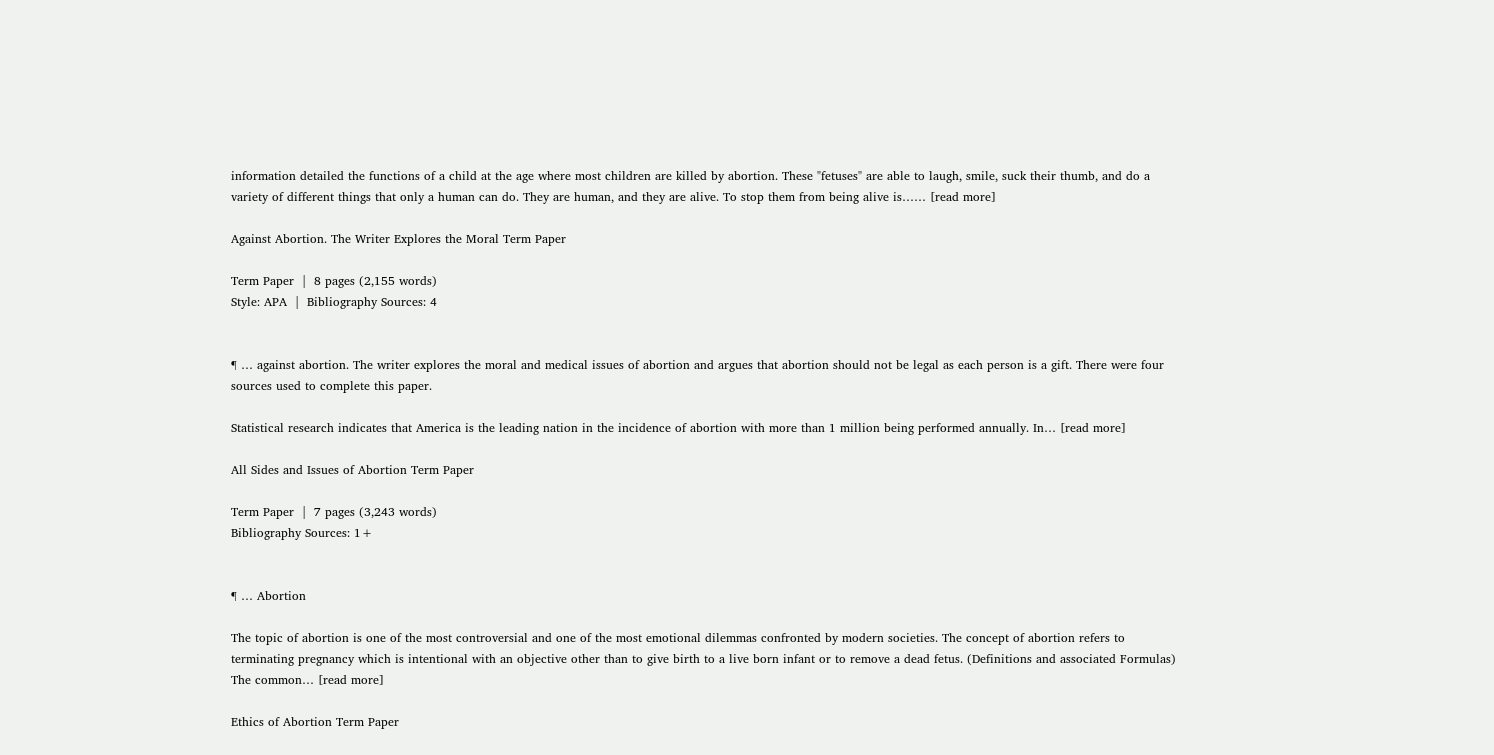information detailed the functions of a child at the age where most children are killed by abortion. These "fetuses" are able to laugh, smile, suck their thumb, and do a variety of different things that only a human can do. They are human, and they are alive. To stop them from being alive is…… [read more]

Against Abortion. The Writer Explores the Moral Term Paper

Term Paper  |  8 pages (2,155 words)
Style: APA  |  Bibliography Sources: 4


¶ … against abortion. The writer explores the moral and medical issues of abortion and argues that abortion should not be legal as each person is a gift. There were four sources used to complete this paper.

Statistical research indicates that America is the leading nation in the incidence of abortion with more than 1 million being performed annually. In… [read more]

All Sides and Issues of Abortion Term Paper

Term Paper  |  7 pages (3,243 words)
Bibliography Sources: 1+


¶ … Abortion

The topic of abortion is one of the most controversial and one of the most emotional dilemmas confronted by modern societies. The concept of abortion refers to terminating pregnancy which is intentional with an objective other than to give birth to a live born infant or to remove a dead fetus. (Definitions and associated Formulas) The common… [read more]

Ethics of Abortion Term Paper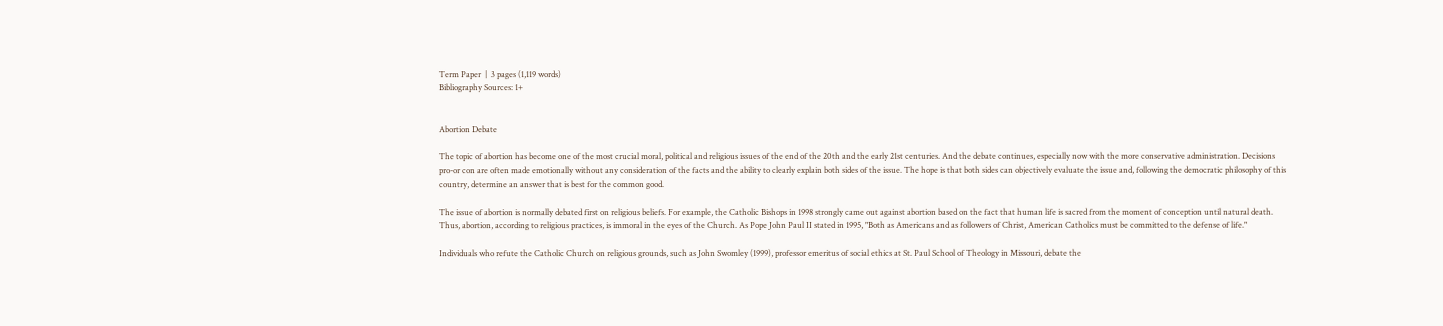Term Paper  |  3 pages (1,119 words)
Bibliography Sources: 1+


Abortion Debate

The topic of abortion has become one of the most crucial moral, political and religious issues of the end of the 20th and the early 21st centuries. And the debate continues, especially now with the more conservative administration. Decisions pro-or con are often made emotionally without any consideration of the facts and the ability to clearly explain both sides of the issue. The hope is that both sides can objectively evaluate the issue and, following the democratic philosophy of this country, determine an answer that is best for the common good.

The issue of abortion is normally debated first on religious beliefs. For example, the Catholic Bishops in 1998 strongly came out against abortion based on the fact that human life is sacred from the moment of conception until natural death. Thus, abortion, according to religious practices, is immoral in the eyes of the Church. As Pope John Paul II stated in 1995, "Both as Americans and as followers of Christ, American Catholics must be committed to the defense of life."

Individuals who refute the Catholic Church on religious grounds, such as John Swomley (1999), professor emeritus of social ethics at St. Paul School of Theology in Missouri, debate the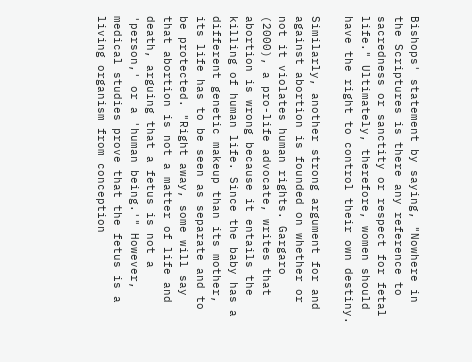Bishops' statement by saying, "Nowhere in the Scriptures is there any reference to sacredness or sanctity or respect for fetal life." Ultimately, therefore, women should have the right to control their own destiny.

Similarly, another strong argument for and against abortion is founded on whether or not it violates human rights. Gargaro (2000), a pro-life advocate, writes that abortion is wrong because it entails the killing of human life. Since the baby has a different genetic makeup than its mother, its life has to be seen as separate and to be protected. "Right away, some will say that abortion is not a matter of life and death, arguing that a fetus is not a 'person,' or a 'human being.'" However, medical studies prove that the fetus is a living organism from conception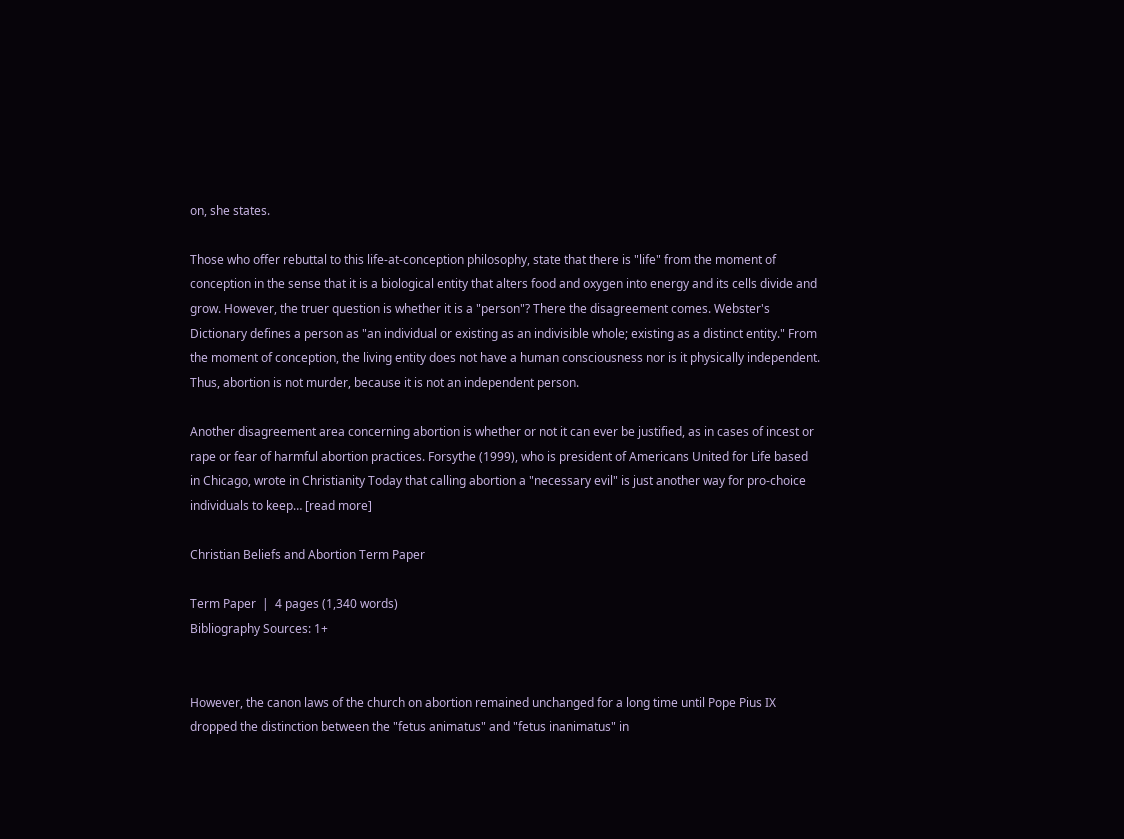on, she states.

Those who offer rebuttal to this life-at-conception philosophy, state that there is "life" from the moment of conception in the sense that it is a biological entity that alters food and oxygen into energy and its cells divide and grow. However, the truer question is whether it is a "person"? There the disagreement comes. Webster's Dictionary defines a person as "an individual or existing as an indivisible whole; existing as a distinct entity." From the moment of conception, the living entity does not have a human consciousness nor is it physically independent. Thus, abortion is not murder, because it is not an independent person.

Another disagreement area concerning abortion is whether or not it can ever be justified, as in cases of incest or rape or fear of harmful abortion practices. Forsythe (1999), who is president of Americans United for Life based in Chicago, wrote in Christianity Today that calling abortion a "necessary evil" is just another way for pro-choice individuals to keep… [read more]

Christian Beliefs and Abortion Term Paper

Term Paper  |  4 pages (1,340 words)
Bibliography Sources: 1+


However, the canon laws of the church on abortion remained unchanged for a long time until Pope Pius IX dropped the distinction between the "fetus animatus" and "fetus inanimatus" in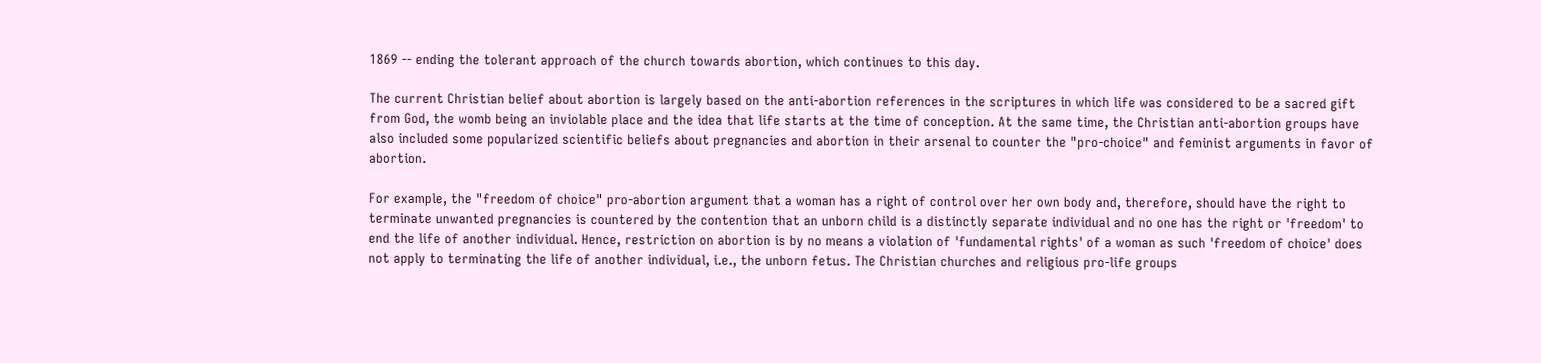1869 -- ending the tolerant approach of the church towards abortion, which continues to this day.

The current Christian belief about abortion is largely based on the anti-abortion references in the scriptures in which life was considered to be a sacred gift from God, the womb being an inviolable place and the idea that life starts at the time of conception. At the same time, the Christian anti-abortion groups have also included some popularized scientific beliefs about pregnancies and abortion in their arsenal to counter the "pro-choice" and feminist arguments in favor of abortion.

For example, the "freedom of choice" pro-abortion argument that a woman has a right of control over her own body and, therefore, should have the right to terminate unwanted pregnancies is countered by the contention that an unborn child is a distinctly separate individual and no one has the right or 'freedom' to end the life of another individual. Hence, restriction on abortion is by no means a violation of 'fundamental rights' of a woman as such 'freedom of choice' does not apply to terminating the life of another individual, i.e., the unborn fetus. The Christian churches and religious pro-life groups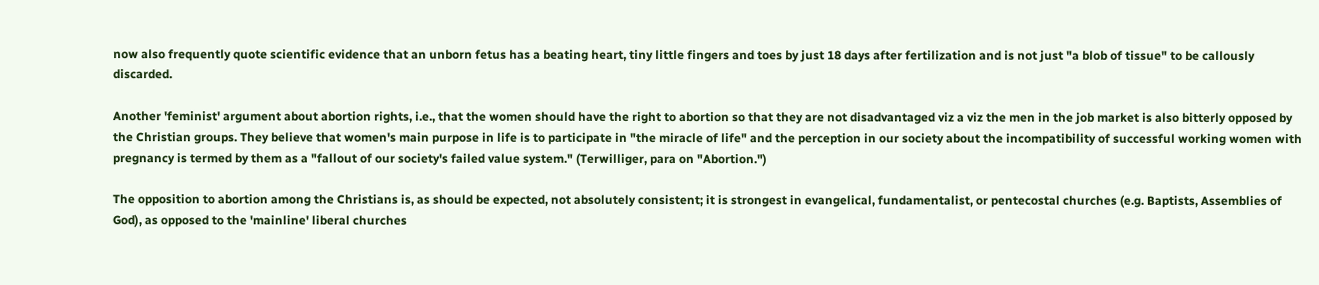now also frequently quote scientific evidence that an unborn fetus has a beating heart, tiny little fingers and toes by just 18 days after fertilization and is not just "a blob of tissue" to be callously discarded.

Another 'feminist' argument about abortion rights, i.e., that the women should have the right to abortion so that they are not disadvantaged viz a viz the men in the job market is also bitterly opposed by the Christian groups. They believe that women's main purpose in life is to participate in "the miracle of life" and the perception in our society about the incompatibility of successful working women with pregnancy is termed by them as a "fallout of our society's failed value system." (Terwilliger, para on "Abortion.")

The opposition to abortion among the Christians is, as should be expected, not absolutely consistent; it is strongest in evangelical, fundamentalist, or pentecostal churches (e.g. Baptists, Assemblies of God), as opposed to the 'mainline' liberal churches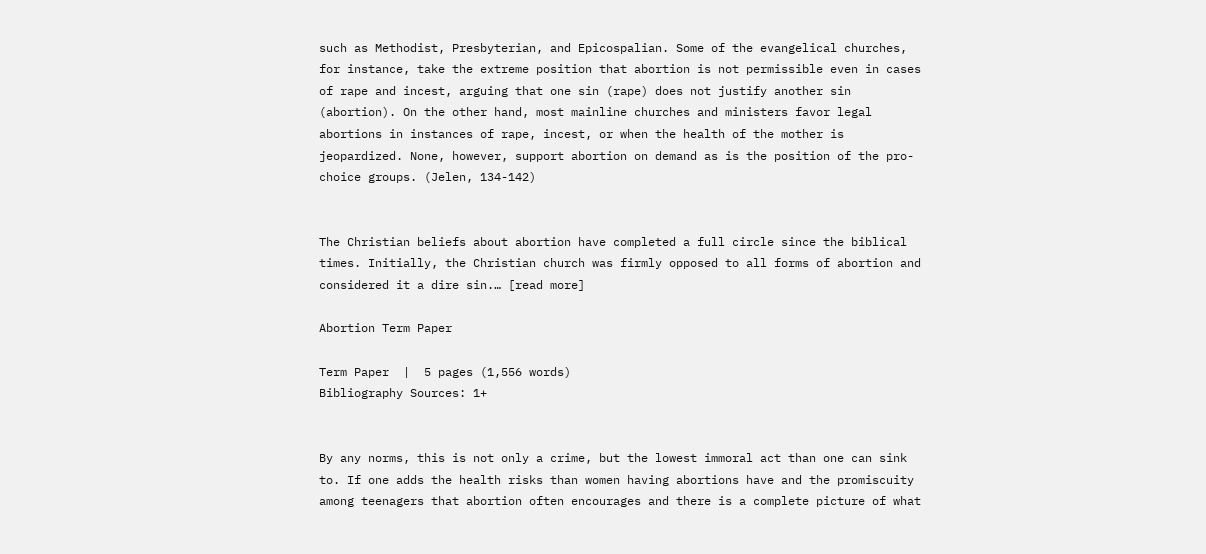such as Methodist, Presbyterian, and Epicospalian. Some of the evangelical churches, for instance, take the extreme position that abortion is not permissible even in cases of rape and incest, arguing that one sin (rape) does not justify another sin (abortion). On the other hand, most mainline churches and ministers favor legal abortions in instances of rape, incest, or when the health of the mother is jeopardized. None, however, support abortion on demand as is the position of the pro-choice groups. (Jelen, 134-142)


The Christian beliefs about abortion have completed a full circle since the biblical times. Initially, the Christian church was firmly opposed to all forms of abortion and considered it a dire sin.… [read more]

Abortion Term Paper

Term Paper  |  5 pages (1,556 words)
Bibliography Sources: 1+


By any norms, this is not only a crime, but the lowest immoral act than one can sink to. If one adds the health risks than women having abortions have and the promiscuity among teenagers that abortion often encourages and there is a complete picture of what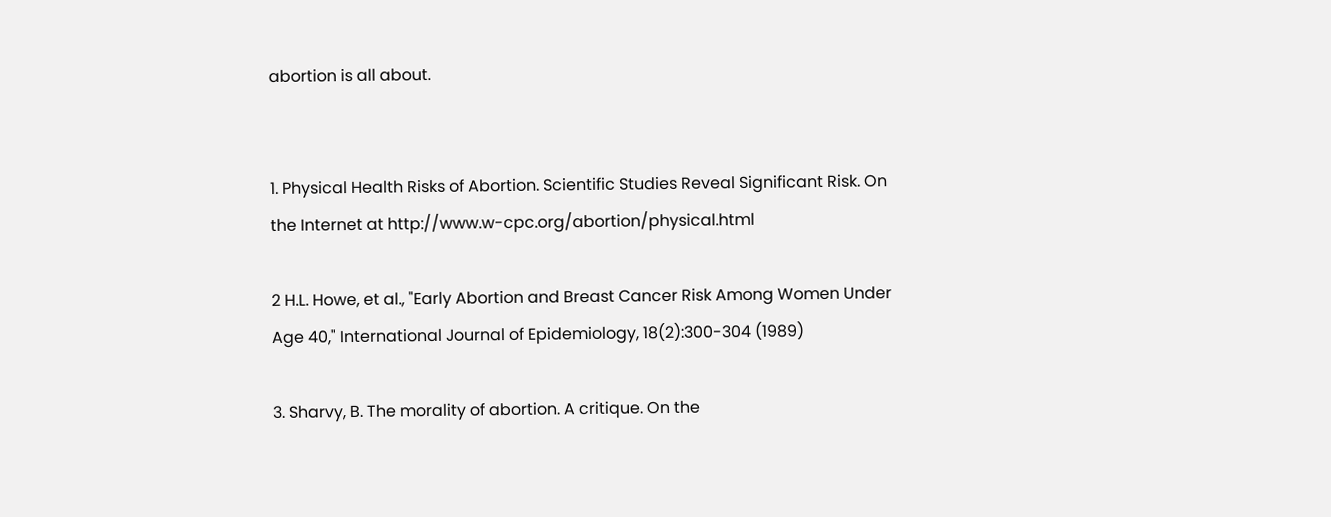abortion is all about.


1. Physical Health Risks of Abortion. Scientific Studies Reveal Significant Risk. On the Internet at http://www.w-cpc.org/abortion/physical.html

2 H.L. Howe, et al., "Early Abortion and Breast Cancer Risk Among Women Under Age 40," International Journal of Epidemiology, 18(2):300-304 (1989)

3. Sharvy, B. The morality of abortion. A critique. On the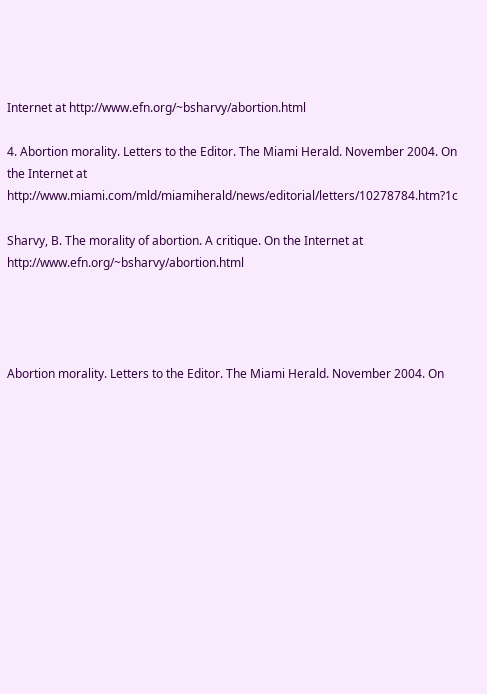Internet at http://www.efn.org/~bsharvy/abortion.html

4. Abortion morality. Letters to the Editor. The Miami Herald. November 2004. On the Internet at http://www.miami.com/mld/miamiherald/news/editorial/letters/10278784.htm?1c

Sharvy, B. The morality of abortion. A critique. On the Internet at http://www.efn.org/~bsharvy/abortion.html




Abortion morality. Letters to the Editor. The Miami Herald. November 2004. On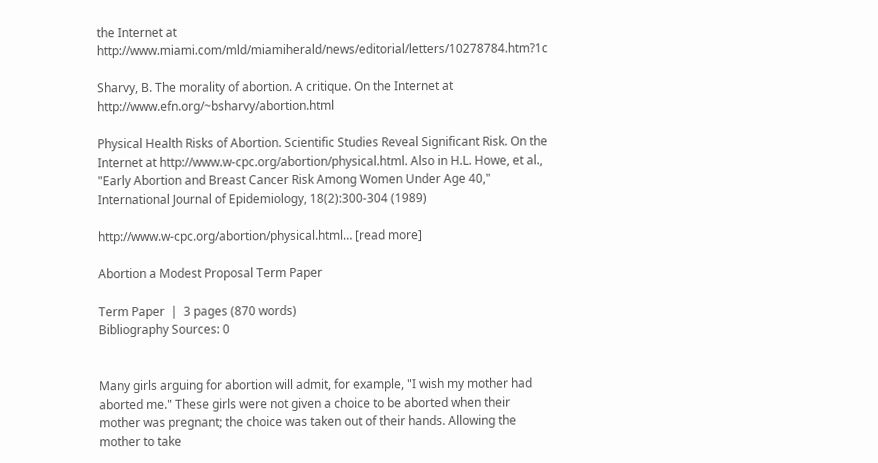the Internet at http://www.miami.com/mld/miamiherald/news/editorial/letters/10278784.htm?1c

Sharvy, B. The morality of abortion. A critique. On the Internet at http://www.efn.org/~bsharvy/abortion.html

Physical Health Risks of Abortion. Scientific Studies Reveal Significant Risk. On the Internet at http://www.w-cpc.org/abortion/physical.html. Also in H.L. Howe, et al., "Early Abortion and Breast Cancer Risk Among Women Under Age 40," International Journal of Epidemiology, 18(2):300-304 (1989)

http://www.w-cpc.org/abortion/physical.html… [read more]

Abortion a Modest Proposal Term Paper

Term Paper  |  3 pages (870 words)
Bibliography Sources: 0


Many girls arguing for abortion will admit, for example, "I wish my mother had aborted me." These girls were not given a choice to be aborted when their mother was pregnant; the choice was taken out of their hands. Allowing the mother to take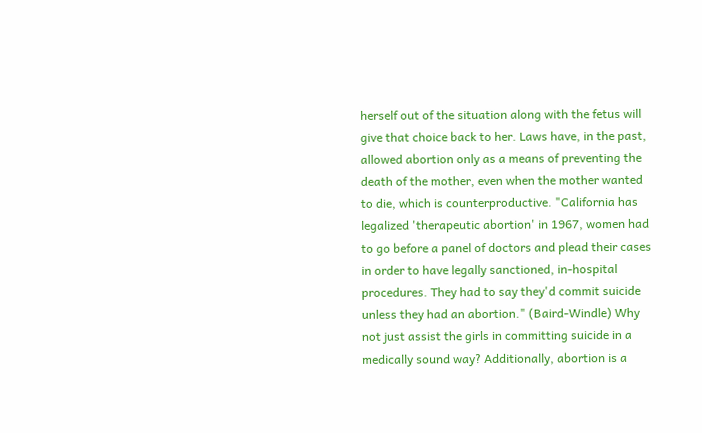herself out of the situation along with the fetus will give that choice back to her. Laws have, in the past, allowed abortion only as a means of preventing the death of the mother, even when the mother wanted to die, which is counterproductive. "California has legalized 'therapeutic abortion' in 1967, women had to go before a panel of doctors and plead their cases in order to have legally sanctioned, in-hospital procedures. They had to say they'd commit suicide unless they had an abortion." (Baird-Windle) Why not just assist the girls in committing suicide in a medically sound way? Additionally, abortion is a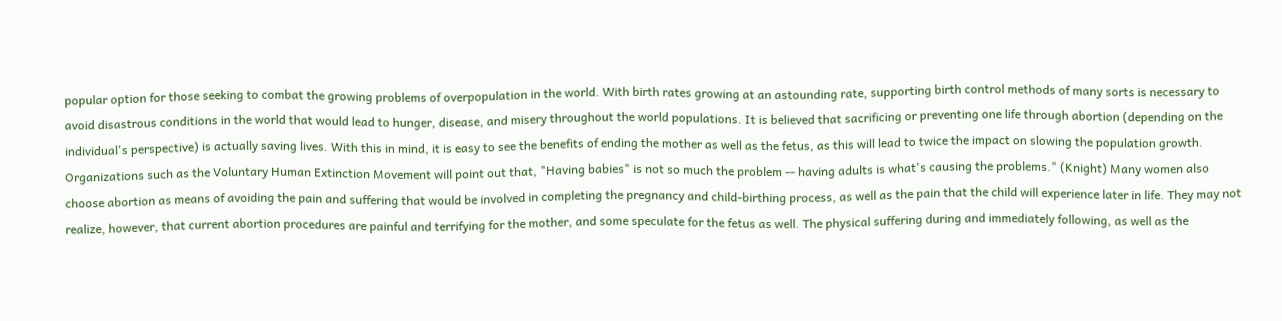popular option for those seeking to combat the growing problems of overpopulation in the world. With birth rates growing at an astounding rate, supporting birth control methods of many sorts is necessary to avoid disastrous conditions in the world that would lead to hunger, disease, and misery throughout the world populations. It is believed that sacrificing or preventing one life through abortion (depending on the individual's perspective) is actually saving lives. With this in mind, it is easy to see the benefits of ending the mother as well as the fetus, as this will lead to twice the impact on slowing the population growth. Organizations such as the Voluntary Human Extinction Movement will point out that, "Having babies" is not so much the problem -- having adults is what's causing the problems." (Knight) Many women also choose abortion as means of avoiding the pain and suffering that would be involved in completing the pregnancy and child-birthing process, as well as the pain that the child will experience later in life. They may not realize, however, that current abortion procedures are painful and terrifying for the mother, and some speculate for the fetus as well. The physical suffering during and immediately following, as well as the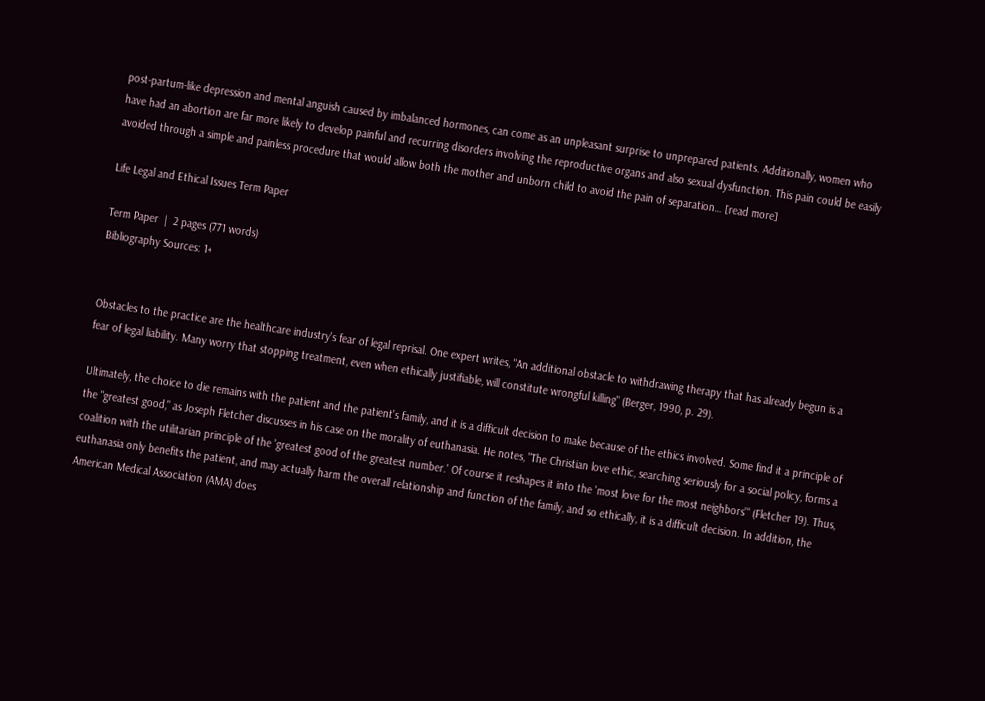post-partum-like depression and mental anguish caused by imbalanced hormones, can come as an unpleasant surprise to unprepared patients. Additionally, women who have had an abortion are far more likely to develop painful and recurring disorders involving the reproductive organs and also sexual dysfunction. This pain could be easily avoided through a simple and painless procedure that would allow both the mother and unborn child to avoid the pain of separation… [read more]

Life Legal and Ethical Issues Term Paper

Term Paper  |  2 pages (771 words)
Bibliography Sources: 1+


Obstacles to the practice are the healthcare industry's fear of legal reprisal. One expert writes, "An additional obstacle to withdrawing therapy that has already begun is a fear of legal liability. Many worry that stopping treatment, even when ethically justifiable, will constitute wrongful killing" (Berger, 1990, p. 29).

Ultimately, the choice to die remains with the patient and the patient's family, and it is a difficult decision to make because of the ethics involved. Some find it a principle of the "greatest good," as Joseph Fletcher discusses in his case on the morality of euthanasia. He notes, "The Christian love ethic, searching seriously for a social policy, forms a coalition with the utilitarian principle of the 'greatest good of the greatest number.' Of course it reshapes it into the 'most love for the most neighbors'" (Fletcher 19). Thus, euthanasia only benefits the patient, and may actually harm the overall relationship and function of the family, and so ethically, it is a difficult decision. In addition, the American Medical Association (AMA) does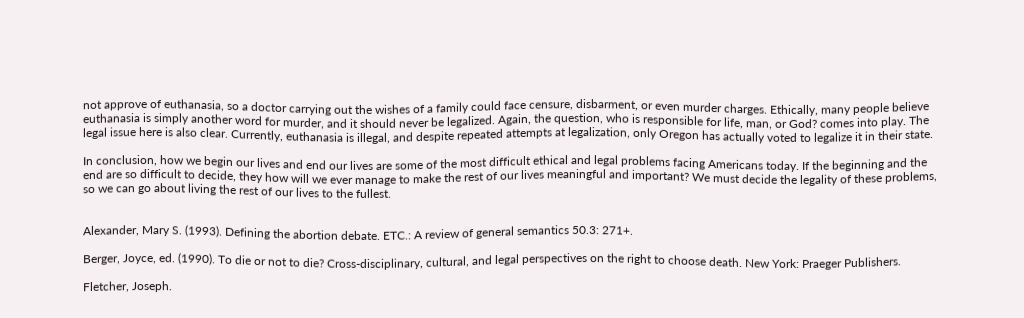not approve of euthanasia, so a doctor carrying out the wishes of a family could face censure, disbarment, or even murder charges. Ethically, many people believe euthanasia is simply another word for murder, and it should never be legalized. Again, the question, who is responsible for life, man, or God? comes into play. The legal issue here is also clear. Currently, euthanasia is illegal, and despite repeated attempts at legalization, only Oregon has actually voted to legalize it in their state.

In conclusion, how we begin our lives and end our lives are some of the most difficult ethical and legal problems facing Americans today. If the beginning and the end are so difficult to decide, they how will we ever manage to make the rest of our lives meaningful and important? We must decide the legality of these problems, so we can go about living the rest of our lives to the fullest.


Alexander, Mary S. (1993). Defining the abortion debate. ETC.: A review of general semantics 50.3: 271+.

Berger, Joyce, ed. (1990). To die or not to die? Cross-disciplinary, cultural, and legal perspectives on the right to choose death. New York: Praeger Publishers.

Fletcher, Joseph.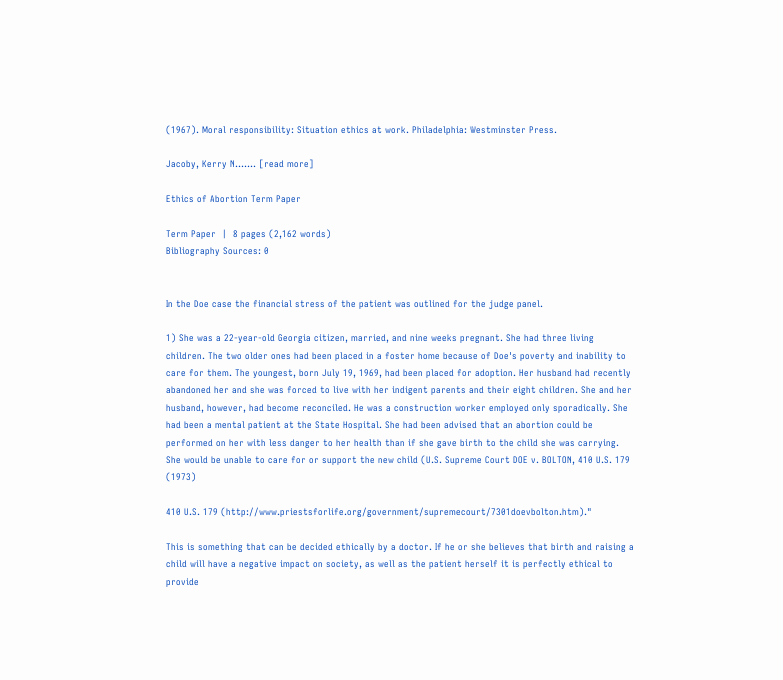(1967). Moral responsibility: Situation ethics at work. Philadelphia: Westminster Press.

Jacoby, Kerry N.…… [read more]

Ethics of Abortion Term Paper

Term Paper  |  8 pages (2,162 words)
Bibliography Sources: 0


In the Doe case the financial stress of the patient was outlined for the judge panel.

1) She was a 22-year-old Georgia citizen, married, and nine weeks pregnant. She had three living children. The two older ones had been placed in a foster home because of Doe's poverty and inability to care for them. The youngest, born July 19, 1969, had been placed for adoption. Her husband had recently abandoned her and she was forced to live with her indigent parents and their eight children. She and her husband, however, had become reconciled. He was a construction worker employed only sporadically. She had been a mental patient at the State Hospital. She had been advised that an abortion could be performed on her with less danger to her health than if she gave birth to the child she was carrying. She would be unable to care for or support the new child (U.S. Supreme Court DOE v. BOLTON, 410 U.S. 179 (1973)

410 U.S. 179 (http://www.priestsforlife.org/government/supremecourt/7301doevbolton.htm)."

This is something that can be decided ethically by a doctor. If he or she believes that birth and raising a child will have a negative impact on society, as well as the patient herself it is perfectly ethical to provide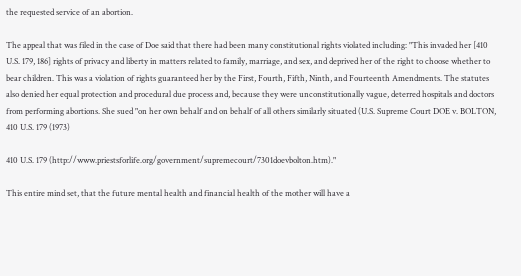the requested service of an abortion.

The appeal that was filed in the case of Doe said that there had been many constitutional rights violated including: "This invaded her [410 U.S. 179, 186] rights of privacy and liberty in matters related to family, marriage, and sex, and deprived her of the right to choose whether to bear children. This was a violation of rights guaranteed her by the First, Fourth, Fifth, Ninth, and Fourteenth Amendments. The statutes also denied her equal protection and procedural due process and, because they were unconstitutionally vague, deterred hospitals and doctors from performing abortions. She sued "on her own behalf and on behalf of all others similarly situated (U.S. Supreme Court DOE v. BOLTON, 410 U.S. 179 (1973)

410 U.S. 179 (http://www.priestsforlife.org/government/supremecourt/7301doevbolton.htm)."

This entire mind set, that the future mental health and financial health of the mother will have a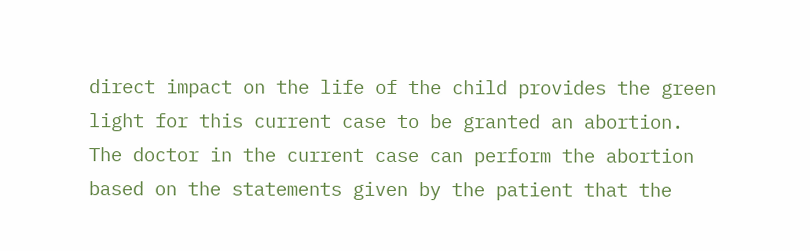direct impact on the life of the child provides the green light for this current case to be granted an abortion. The doctor in the current case can perform the abortion based on the statements given by the patient that the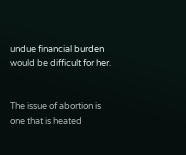undue financial burden would be difficult for her.


The issue of abortion is one that is heated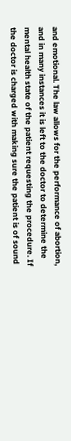and emotional. The law allows for the performance of abortion, and in many instances it is left to the doctor to determine the mental health state of the patient requesting the procedure. If the doctor is charged with making sure the patient is of sound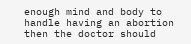enough mind and body to handle having an abortion then the doctor should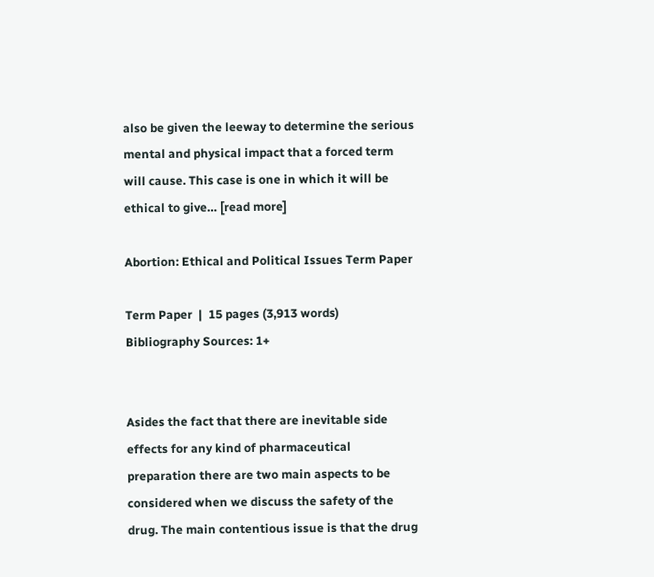also be given the leeway to determine the serious mental and physical impact that a forced term will cause. This case is one in which it will be ethical to give… [read more]

Abortion: Ethical and Political Issues Term Paper

Term Paper  |  15 pages (3,913 words)
Bibliography Sources: 1+


Asides the fact that there are inevitable side effects for any kind of pharmaceutical preparation there are two main aspects to be considered when we discuss the safety of the drug. The main contentious issue is that the drug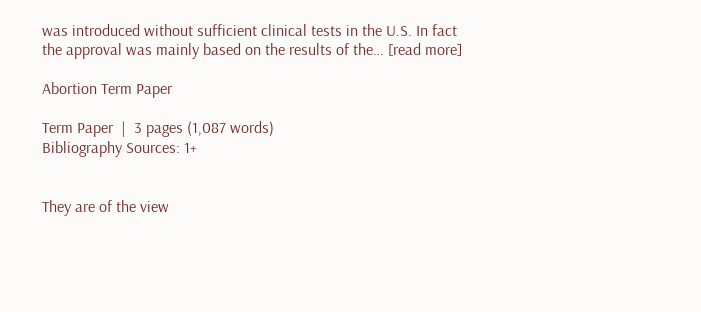was introduced without sufficient clinical tests in the U.S. In fact the approval was mainly based on the results of the… [read more]

Abortion Term Paper

Term Paper  |  3 pages (1,087 words)
Bibliography Sources: 1+


They are of the view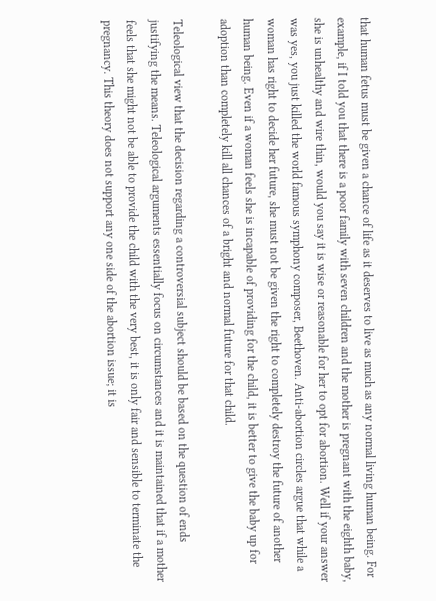that human fetus must be given a chance of life as it deserves to live as much as any normal living human being. For example, if I told you that there is a poor family with seven children and the mother is pregnant with the eighth baby, she is unhealthy and wire thin, would you say it is wise or reasonable for her to opt for abortion. Well if your answer was yes, you just killed the world famous symphony composer, Beethoven. Anti-abortion circles argue that while a woman has right to decide her future, she must not be given the right to completely destroy the future of another human being. Even if a woman feels she is incapable of providing for the child, it is better to give the baby up for adoption than completely kill all chances of a bright and normal future for that child.

Teleological view that the decision regarding a controversial subject should be based on the question of ends justifying the means. Teleological arguments essentially focus on circumstances and it is maintained that if a mother feels that she might not be able to provide the child with the very best, it is only fair and sensible to terminate the pregnancy. This theory does not support any one side of the abortion issue; it is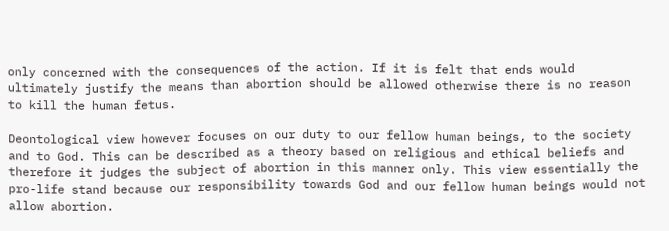only concerned with the consequences of the action. If it is felt that ends would ultimately justify the means than abortion should be allowed otherwise there is no reason to kill the human fetus.

Deontological view however focuses on our duty to our fellow human beings, to the society and to God. This can be described as a theory based on religious and ethical beliefs and therefore it judges the subject of abortion in this manner only. This view essentially the pro-life stand because our responsibility towards God and our fellow human beings would not allow abortion.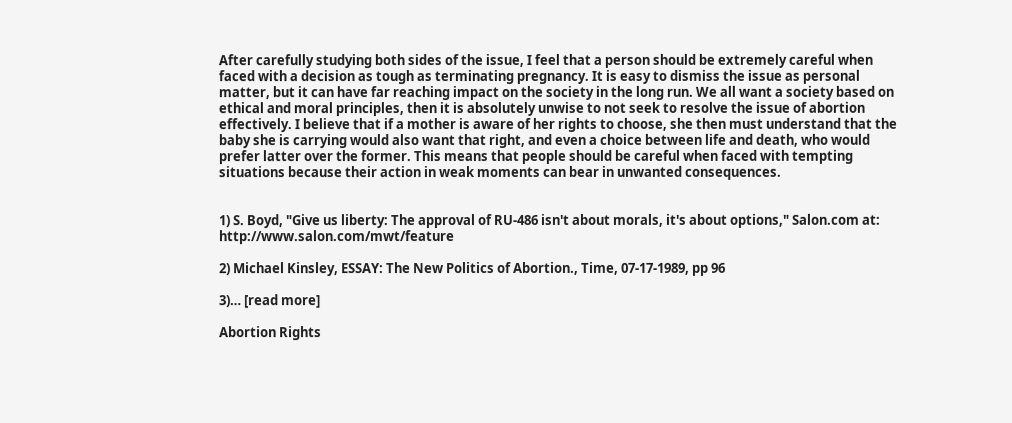After carefully studying both sides of the issue, I feel that a person should be extremely careful when faced with a decision as tough as terminating pregnancy. It is easy to dismiss the issue as personal matter, but it can have far reaching impact on the society in the long run. We all want a society based on ethical and moral principles, then it is absolutely unwise to not seek to resolve the issue of abortion effectively. I believe that if a mother is aware of her rights to choose, she then must understand that the baby she is carrying would also want that right, and even a choice between life and death, who would prefer latter over the former. This means that people should be careful when faced with tempting situations because their action in weak moments can bear in unwanted consequences.


1) S. Boyd, "Give us liberty: The approval of RU-486 isn't about morals, it's about options," Salon.com at: http://www.salon.com/mwt/feature

2) Michael Kinsley, ESSAY: The New Politics of Abortion., Time, 07-17-1989, pp 96

3)… [read more]

Abortion Rights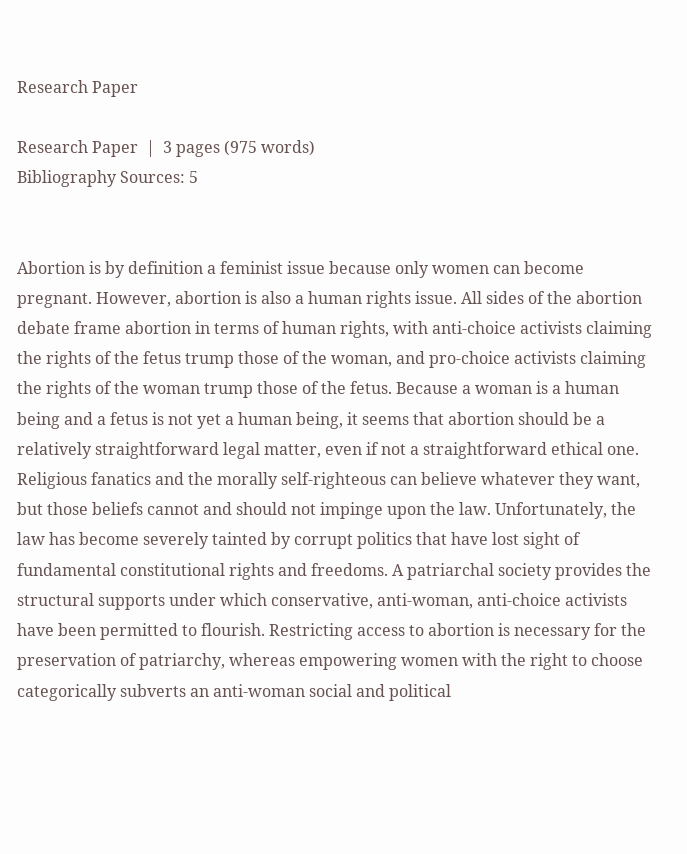Research Paper

Research Paper  |  3 pages (975 words)
Bibliography Sources: 5


Abortion is by definition a feminist issue because only women can become pregnant. However, abortion is also a human rights issue. All sides of the abortion debate frame abortion in terms of human rights, with anti-choice activists claiming the rights of the fetus trump those of the woman, and pro-choice activists claiming the rights of the woman trump those of the fetus. Because a woman is a human being and a fetus is not yet a human being, it seems that abortion should be a relatively straightforward legal matter, even if not a straightforward ethical one. Religious fanatics and the morally self-righteous can believe whatever they want, but those beliefs cannot and should not impinge upon the law. Unfortunately, the law has become severely tainted by corrupt politics that have lost sight of fundamental constitutional rights and freedoms. A patriarchal society provides the structural supports under which conservative, anti-woman, anti-choice activists have been permitted to flourish. Restricting access to abortion is necessary for the preservation of patriarchy, whereas empowering women with the right to choose categorically subverts an anti-woman social and political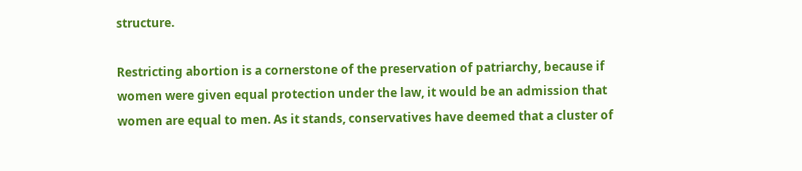structure.

Restricting abortion is a cornerstone of the preservation of patriarchy, because if women were given equal protection under the law, it would be an admission that women are equal to men. As it stands, conservatives have deemed that a cluster of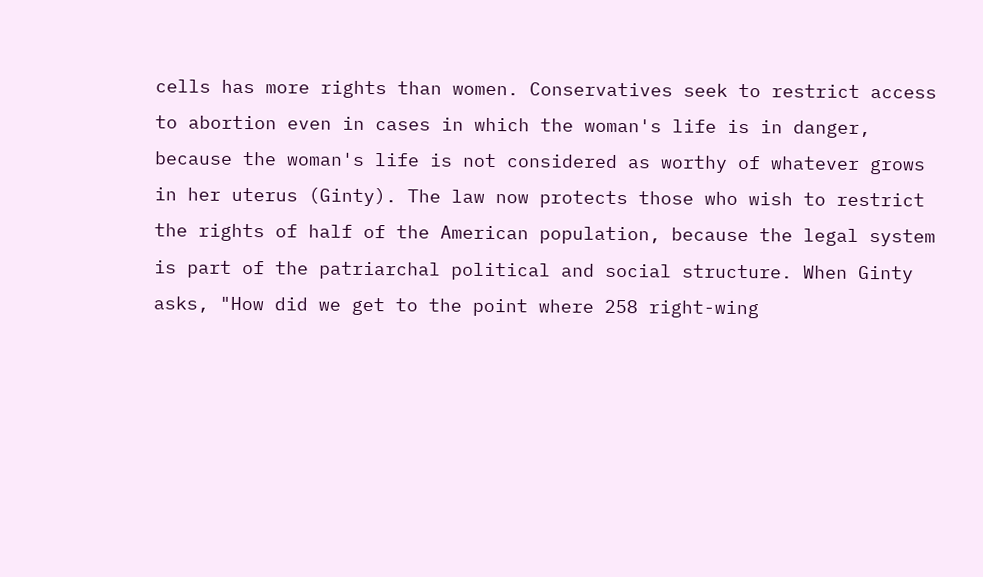cells has more rights than women. Conservatives seek to restrict access to abortion even in cases in which the woman's life is in danger, because the woman's life is not considered as worthy of whatever grows in her uterus (Ginty). The law now protects those who wish to restrict the rights of half of the American population, because the legal system is part of the patriarchal political and social structure. When Ginty asks, "How did we get to the point where 258 right-wing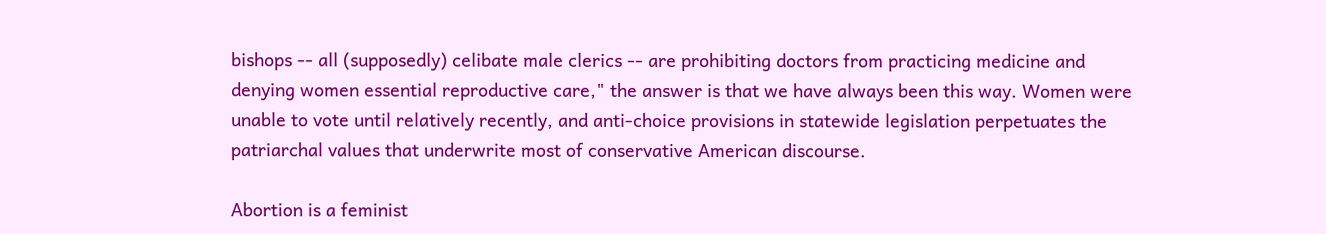bishops -- all (supposedly) celibate male clerics -- are prohibiting doctors from practicing medicine and denying women essential reproductive care," the answer is that we have always been this way. Women were unable to vote until relatively recently, and anti-choice provisions in statewide legislation perpetuates the patriarchal values that underwrite most of conservative American discourse.

Abortion is a feminist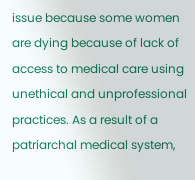issue because some women are dying because of lack of access to medical care using unethical and unprofessional practices. As a result of a patriarchal medical system,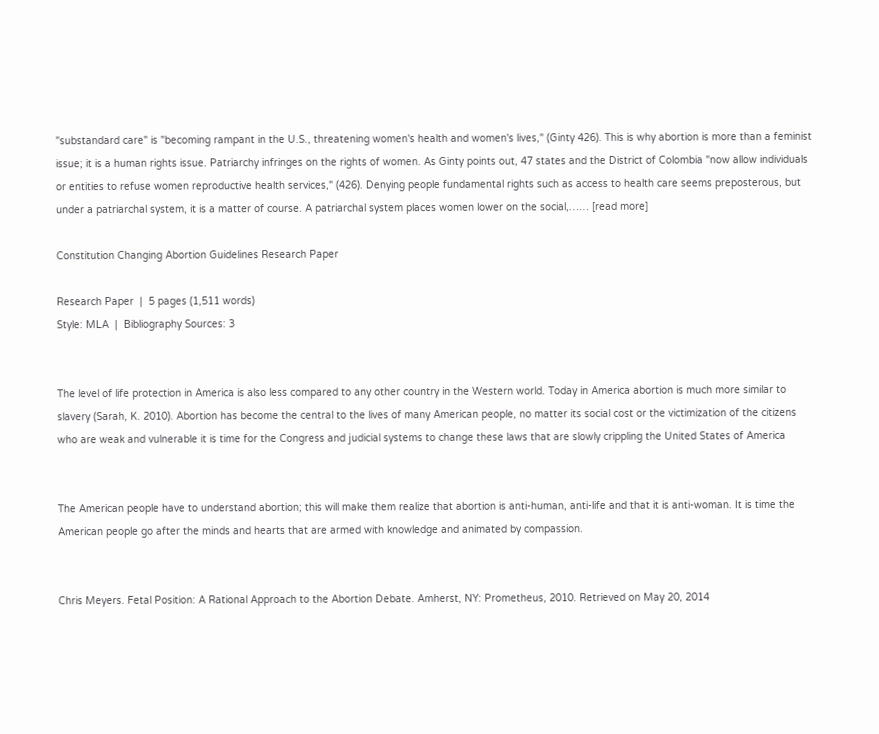"substandard care" is "becoming rampant in the U.S., threatening women's health and women's lives," (Ginty 426). This is why abortion is more than a feminist issue; it is a human rights issue. Patriarchy infringes on the rights of women. As Ginty points out, 47 states and the District of Colombia "now allow individuals or entities to refuse women reproductive health services," (426). Denying people fundamental rights such as access to health care seems preposterous, but under a patriarchal system, it is a matter of course. A patriarchal system places women lower on the social,…… [read more]

Constitution Changing Abortion Guidelines Research Paper

Research Paper  |  5 pages (1,511 words)
Style: MLA  |  Bibliography Sources: 3


The level of life protection in America is also less compared to any other country in the Western world. Today in America abortion is much more similar to slavery (Sarah, K. 2010). Abortion has become the central to the lives of many American people, no matter its social cost or the victimization of the citizens who are weak and vulnerable it is time for the Congress and judicial systems to change these laws that are slowly crippling the United States of America


The American people have to understand abortion; this will make them realize that abortion is anti-human, anti-life and that it is anti-woman. It is time the American people go after the minds and hearts that are armed with knowledge and animated by compassion.


Chris Meyers. Fetal Position: A Rational Approach to the Abortion Debate. Amherst, NY: Prometheus, 2010. Retrieved on May 20, 2014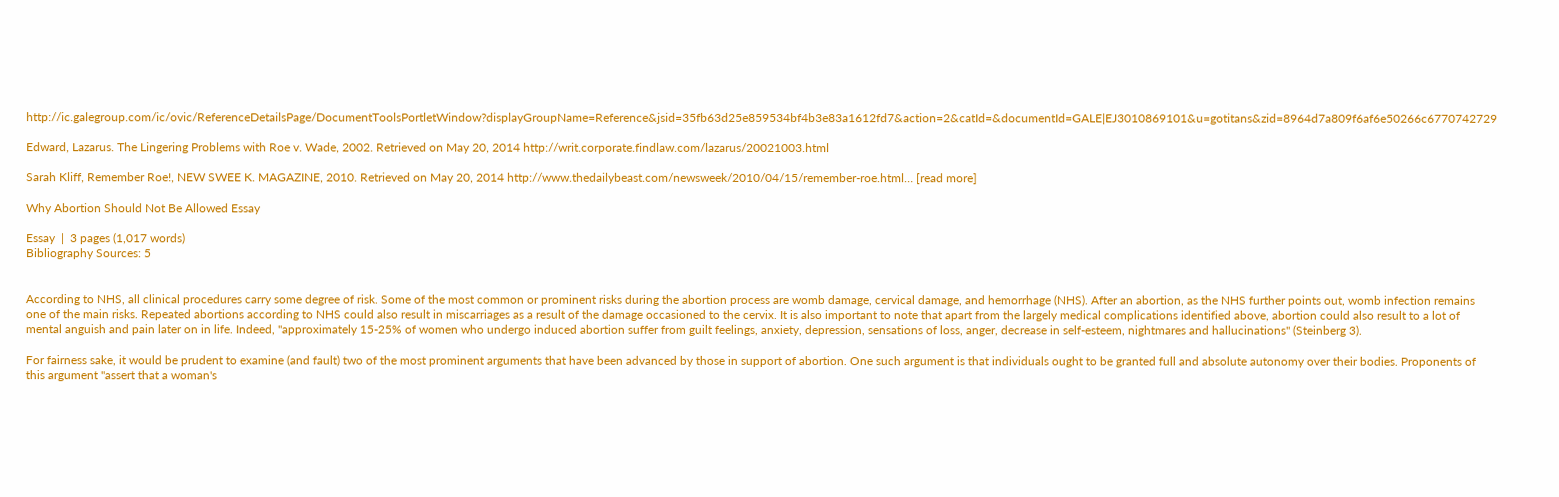http://ic.galegroup.com/ic/ovic/ReferenceDetailsPage/DocumentToolsPortletWindow?displayGroupName=Reference&jsid=35fb63d25e859534bf4b3e83a1612fd7&action=2&catId=&documentId=GALE|EJ3010869101&u=gotitans&zid=8964d7a809f6af6e50266c6770742729

Edward, Lazarus. The Lingering Problems with Roe v. Wade, 2002. Retrieved on May 20, 2014 http://writ.corporate.findlaw.com/lazarus/20021003.html

Sarah Kliff, Remember Roe!, NEW SWEE K. MAGAZINE, 2010. Retrieved on May 20, 2014 http://www.thedailybeast.com/newsweek/2010/04/15/remember-roe.html… [read more]

Why Abortion Should Not Be Allowed Essay

Essay  |  3 pages (1,017 words)
Bibliography Sources: 5


According to NHS, all clinical procedures carry some degree of risk. Some of the most common or prominent risks during the abortion process are womb damage, cervical damage, and hemorrhage (NHS). After an abortion, as the NHS further points out, womb infection remains one of the main risks. Repeated abortions according to NHS could also result in miscarriages as a result of the damage occasioned to the cervix. It is also important to note that apart from the largely medical complications identified above, abortion could also result to a lot of mental anguish and pain later on in life. Indeed, "approximately 15-25% of women who undergo induced abortion suffer from guilt feelings, anxiety, depression, sensations of loss, anger, decrease in self-esteem, nightmares and hallucinations" (Steinberg 3).

For fairness sake, it would be prudent to examine (and fault) two of the most prominent arguments that have been advanced by those in support of abortion. One such argument is that individuals ought to be granted full and absolute autonomy over their bodies. Proponents of this argument "assert that a woman's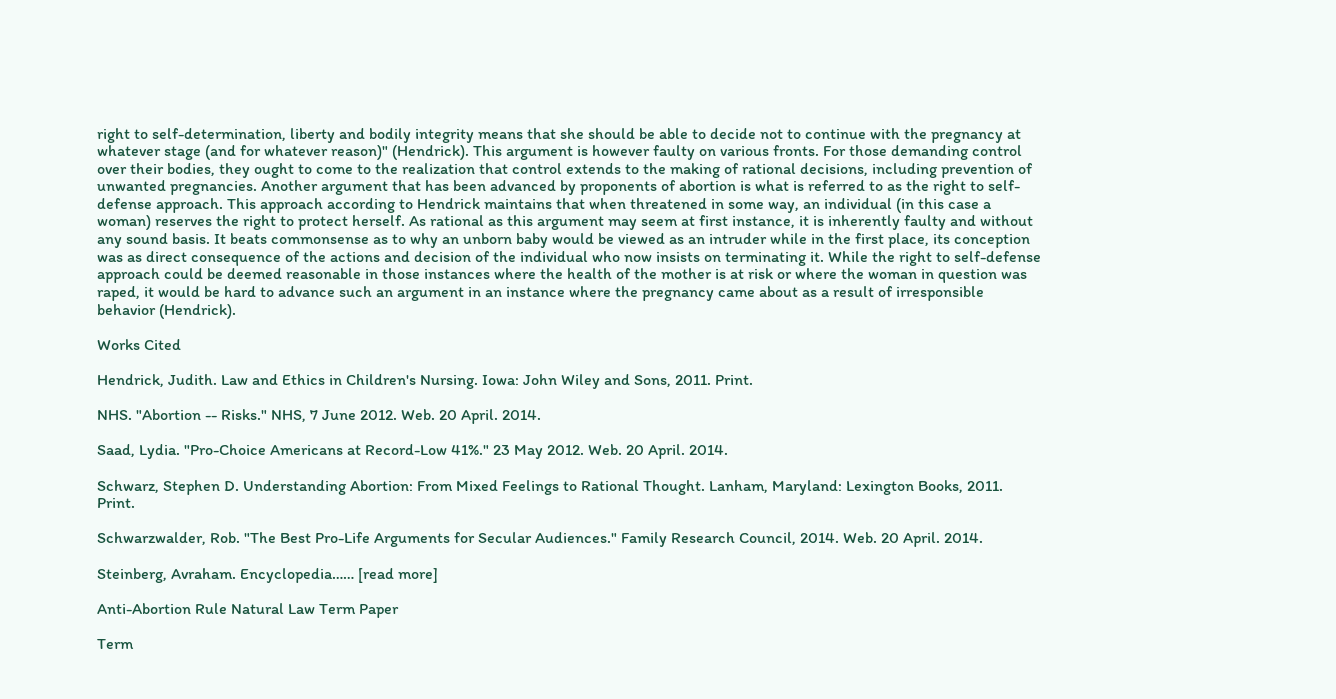right to self-determination, liberty and bodily integrity means that she should be able to decide not to continue with the pregnancy at whatever stage (and for whatever reason)" (Hendrick). This argument is however faulty on various fronts. For those demanding control over their bodies, they ought to come to the realization that control extends to the making of rational decisions, including prevention of unwanted pregnancies. Another argument that has been advanced by proponents of abortion is what is referred to as the right to self-defense approach. This approach according to Hendrick maintains that when threatened in some way, an individual (in this case a woman) reserves the right to protect herself. As rational as this argument may seem at first instance, it is inherently faulty and without any sound basis. It beats commonsense as to why an unborn baby would be viewed as an intruder while in the first place, its conception was as direct consequence of the actions and decision of the individual who now insists on terminating it. While the right to self-defense approach could be deemed reasonable in those instances where the health of the mother is at risk or where the woman in question was raped, it would be hard to advance such an argument in an instance where the pregnancy came about as a result of irresponsible behavior (Hendrick).

Works Cited

Hendrick, Judith. Law and Ethics in Children's Nursing. Iowa: John Wiley and Sons, 2011. Print.

NHS. "Abortion -- Risks." NHS, 7 June 2012. Web. 20 April. 2014.

Saad, Lydia. "Pro-Choice Americans at Record-Low 41%." 23 May 2012. Web. 20 April. 2014.

Schwarz, Stephen D. Understanding Abortion: From Mixed Feelings to Rational Thought. Lanham, Maryland: Lexington Books, 2011. Print.

Schwarzwalder, Rob. "The Best Pro-Life Arguments for Secular Audiences." Family Research Council, 2014. Web. 20 April. 2014.

Steinberg, Avraham. Encyclopedia…… [read more]

Anti-Abortion Rule Natural Law Term Paper

Term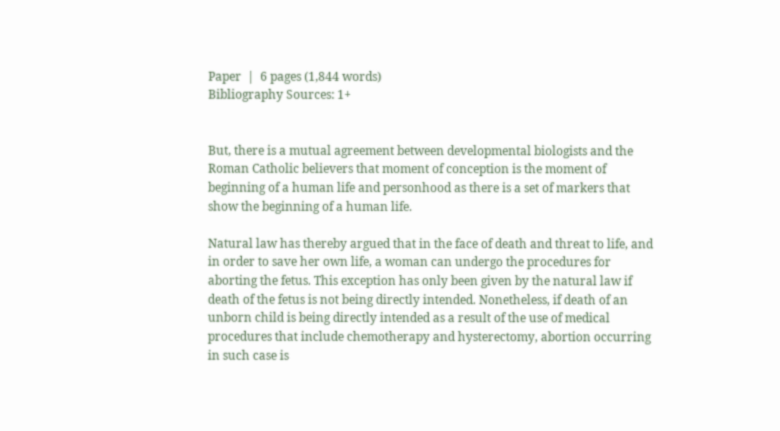Paper  |  6 pages (1,844 words)
Bibliography Sources: 1+


But, there is a mutual agreement between developmental biologists and the Roman Catholic believers that moment of conception is the moment of beginning of a human life and personhood as there is a set of markers that show the beginning of a human life.

Natural law has thereby argued that in the face of death and threat to life, and in order to save her own life, a woman can undergo the procedures for aborting the fetus. This exception has only been given by the natural law if death of the fetus is not being directly intended. Nonetheless, if death of an unborn child is being directly intended as a result of the use of medical procedures that include chemotherapy and hysterectomy, abortion occurring in such case is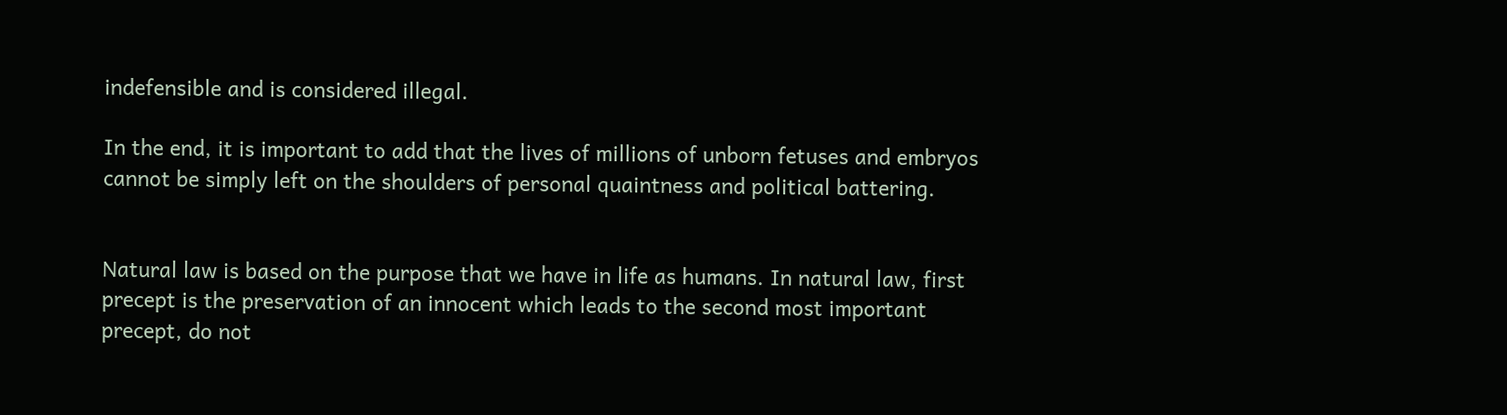indefensible and is considered illegal.

In the end, it is important to add that the lives of millions of unborn fetuses and embryos cannot be simply left on the shoulders of personal quaintness and political battering.


Natural law is based on the purpose that we have in life as humans. In natural law, first precept is the preservation of an innocent which leads to the second most important precept, do not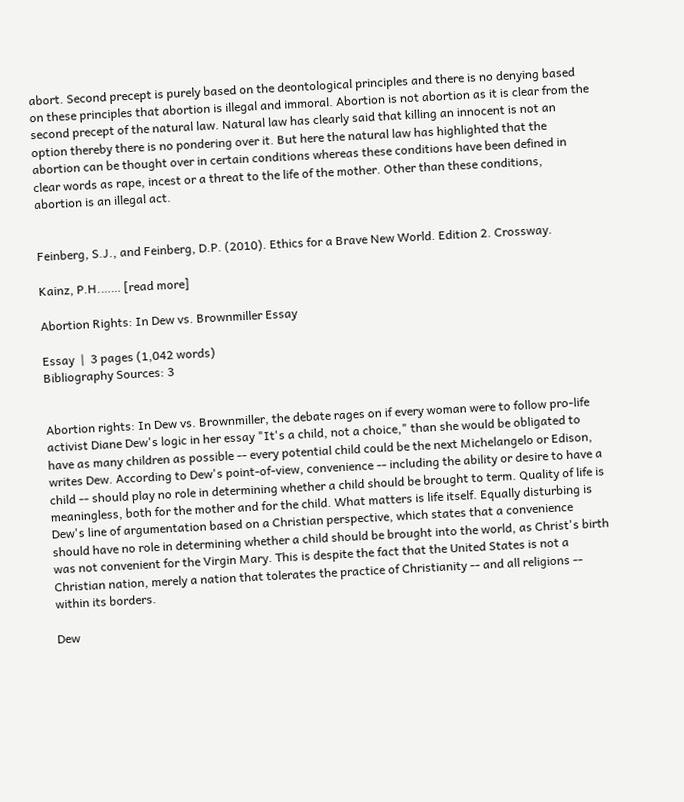abort. Second precept is purely based on the deontological principles and there is no denying based on these principles that abortion is illegal and immoral. Abortion is not abortion as it is clear from the second precept of the natural law. Natural law has clearly said that killing an innocent is not an option thereby there is no pondering over it. But here the natural law has highlighted that the abortion can be thought over in certain conditions whereas these conditions have been defined in clear words as rape, incest or a threat to the life of the mother. Other than these conditions, abortion is an illegal act.


Feinberg, S.J., and Feinberg, D.P. (2010). Ethics for a Brave New World. Edition 2. Crossway.

Kainz, P.H.…… [read more]

Abortion Rights: In Dew vs. Brownmiller Essay

Essay  |  3 pages (1,042 words)
Bibliography Sources: 3


Abortion rights: In Dew vs. Brownmiller, the debate rages on if every woman were to follow pro-life activist Diane Dew's logic in her essay "It's a child, not a choice," than she would be obligated to have as many children as possible -- every potential child could be the next Michelangelo or Edison, writes Dew. According to Dew's point-of-view, convenience -- including the ability or desire to have a child -- should play no role in determining whether a child should be brought to term. Quality of life is meaningless, both for the mother and for the child. What matters is life itself. Equally disturbing is Dew's line of argumentation based on a Christian perspective, which states that a convenience should have no role in determining whether a child should be brought into the world, as Christ's birth was not convenient for the Virgin Mary. This is despite the fact that the United States is not a Christian nation, merely a nation that tolerates the practice of Christianity -- and all religions -- within its borders.

Dew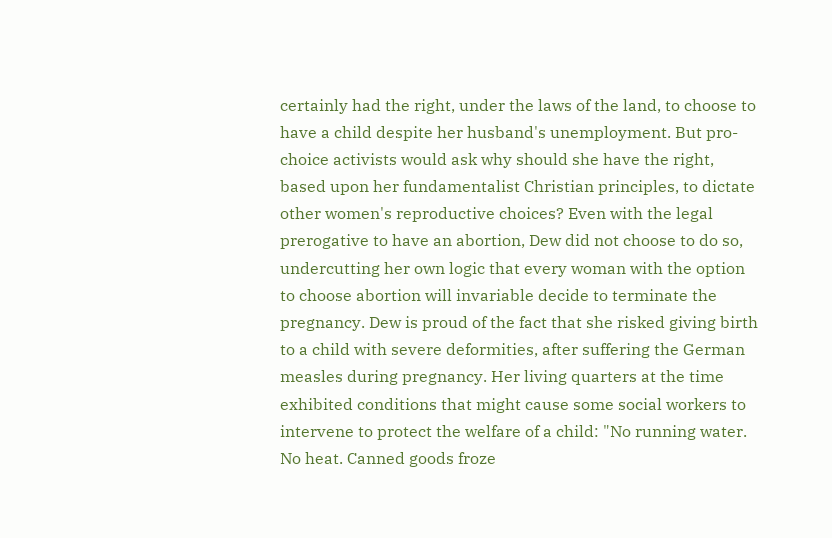certainly had the right, under the laws of the land, to choose to have a child despite her husband's unemployment. But pro-choice activists would ask why should she have the right, based upon her fundamentalist Christian principles, to dictate other women's reproductive choices? Even with the legal prerogative to have an abortion, Dew did not choose to do so, undercutting her own logic that every woman with the option to choose abortion will invariable decide to terminate the pregnancy. Dew is proud of the fact that she risked giving birth to a child with severe deformities, after suffering the German measles during pregnancy. Her living quarters at the time exhibited conditions that might cause some social workers to intervene to protect the welfare of a child: "No running water. No heat. Canned goods froze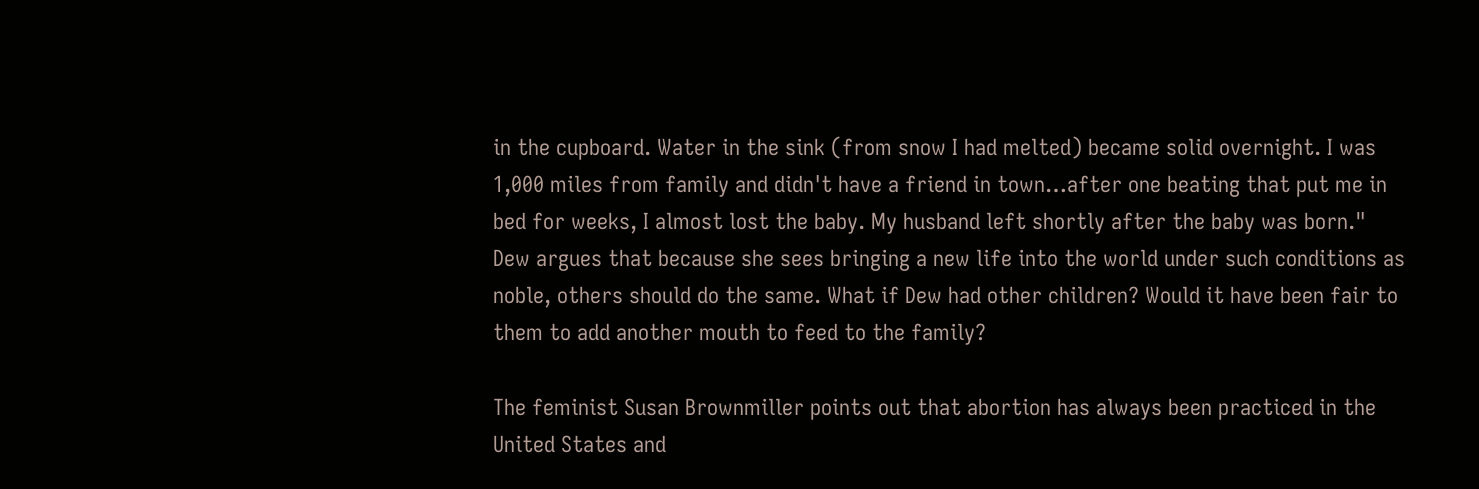in the cupboard. Water in the sink (from snow I had melted) became solid overnight. I was 1,000 miles from family and didn't have a friend in town…after one beating that put me in bed for weeks, I almost lost the baby. My husband left shortly after the baby was born." Dew argues that because she sees bringing a new life into the world under such conditions as noble, others should do the same. What if Dew had other children? Would it have been fair to them to add another mouth to feed to the family?

The feminist Susan Brownmiller points out that abortion has always been practiced in the United States and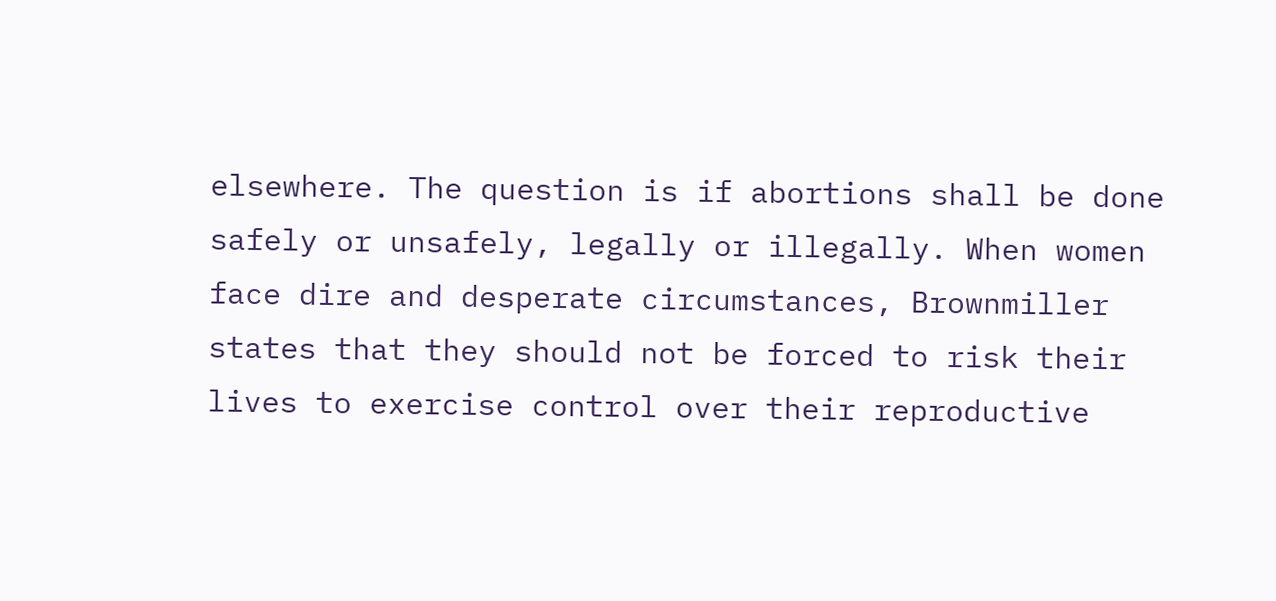elsewhere. The question is if abortions shall be done safely or unsafely, legally or illegally. When women face dire and desperate circumstances, Brownmiller states that they should not be forced to risk their lives to exercise control over their reproductive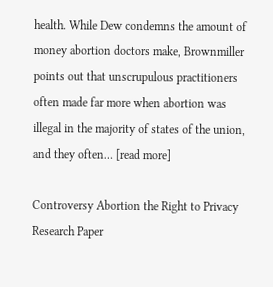health. While Dew condemns the amount of money abortion doctors make, Brownmiller points out that unscrupulous practitioners often made far more when abortion was illegal in the majority of states of the union, and they often… [read more]

Controversy Abortion the Right to Privacy Research Paper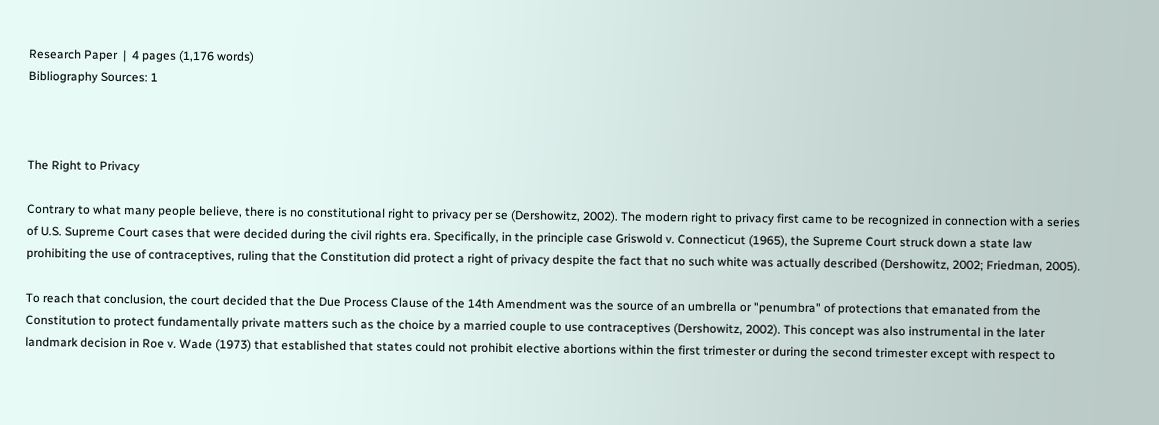Research Paper  |  4 pages (1,176 words)
Bibliography Sources: 1



The Right to Privacy

Contrary to what many people believe, there is no constitutional right to privacy per se (Dershowitz, 2002). The modern right to privacy first came to be recognized in connection with a series of U.S. Supreme Court cases that were decided during the civil rights era. Specifically, in the principle case Griswold v. Connecticut (1965), the Supreme Court struck down a state law prohibiting the use of contraceptives, ruling that the Constitution did protect a right of privacy despite the fact that no such white was actually described (Dershowitz, 2002; Friedman, 2005).

To reach that conclusion, the court decided that the Due Process Clause of the 14th Amendment was the source of an umbrella or "penumbra" of protections that emanated from the Constitution to protect fundamentally private matters such as the choice by a married couple to use contraceptives (Dershowitz, 2002). This concept was also instrumental in the later landmark decision in Roe v. Wade (1973) that established that states could not prohibit elective abortions within the first trimester or during the second trimester except with respect to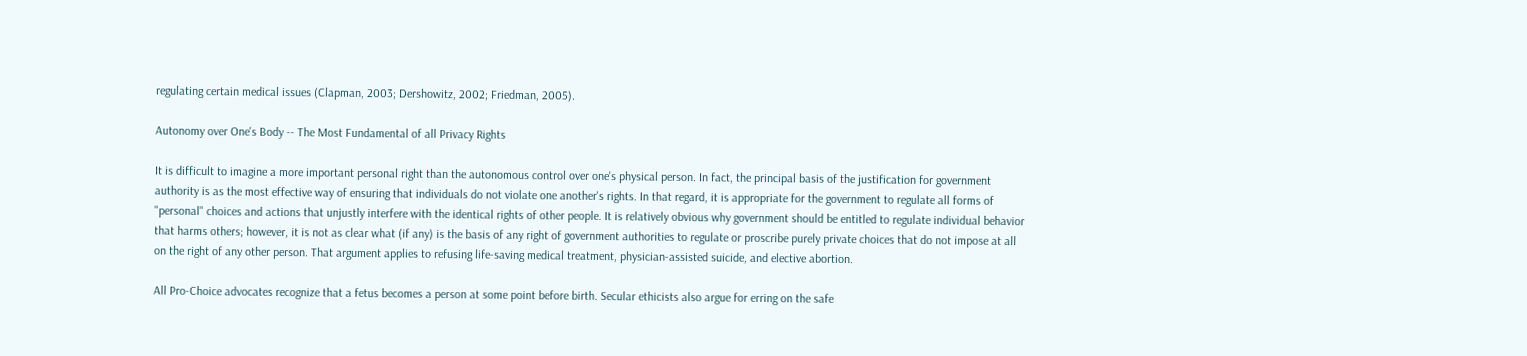regulating certain medical issues (Clapman, 2003; Dershowitz, 2002; Friedman, 2005).

Autonomy over One's Body -- The Most Fundamental of all Privacy Rights

It is difficult to imagine a more important personal right than the autonomous control over one's physical person. In fact, the principal basis of the justification for government authority is as the most effective way of ensuring that individuals do not violate one another's rights. In that regard, it is appropriate for the government to regulate all forms of "personal" choices and actions that unjustly interfere with the identical rights of other people. It is relatively obvious why government should be entitled to regulate individual behavior that harms others; however, it is not as clear what (if any) is the basis of any right of government authorities to regulate or proscribe purely private choices that do not impose at all on the right of any other person. That argument applies to refusing life-saving medical treatment, physician-assisted suicide, and elective abortion.

All Pro-Choice advocates recognize that a fetus becomes a person at some point before birth. Secular ethicists also argue for erring on the safe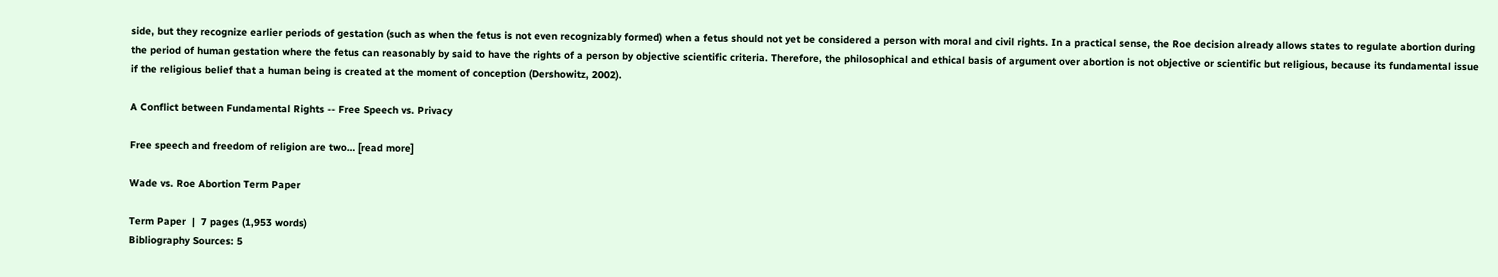side, but they recognize earlier periods of gestation (such as when the fetus is not even recognizably formed) when a fetus should not yet be considered a person with moral and civil rights. In a practical sense, the Roe decision already allows states to regulate abortion during the period of human gestation where the fetus can reasonably by said to have the rights of a person by objective scientific criteria. Therefore, the philosophical and ethical basis of argument over abortion is not objective or scientific but religious, because its fundamental issue if the religious belief that a human being is created at the moment of conception (Dershowitz, 2002).

A Conflict between Fundamental Rights -- Free Speech vs. Privacy

Free speech and freedom of religion are two… [read more]

Wade vs. Roe Abortion Term Paper

Term Paper  |  7 pages (1,953 words)
Bibliography Sources: 5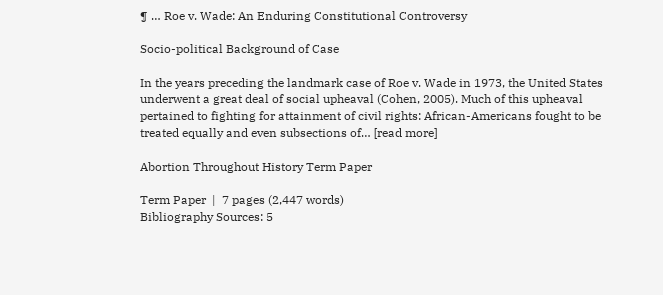¶ … Roe v. Wade: An Enduring Constitutional Controversy

Socio-political Background of Case

In the years preceding the landmark case of Roe v. Wade in 1973, the United States underwent a great deal of social upheaval (Cohen, 2005). Much of this upheaval pertained to fighting for attainment of civil rights: African-Americans fought to be treated equally and even subsections of… [read more]

Abortion Throughout History Term Paper

Term Paper  |  7 pages (2,447 words)
Bibliography Sources: 5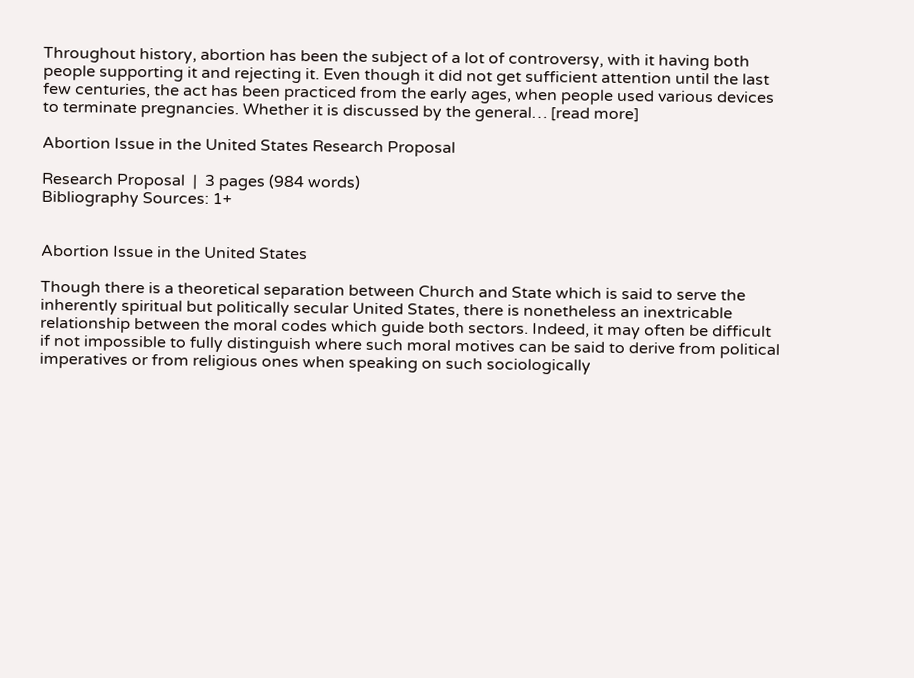Throughout history, abortion has been the subject of a lot of controversy, with it having both people supporting it and rejecting it. Even though it did not get sufficient attention until the last few centuries, the act has been practiced from the early ages, when people used various devices to terminate pregnancies. Whether it is discussed by the general… [read more]

Abortion Issue in the United States Research Proposal

Research Proposal  |  3 pages (984 words)
Bibliography Sources: 1+


Abortion Issue in the United States

Though there is a theoretical separation between Church and State which is said to serve the inherently spiritual but politically secular United States, there is nonetheless an inextricable relationship between the moral codes which guide both sectors. Indeed, it may often be difficult if not impossible to fully distinguish where such moral motives can be said to derive from political imperatives or from religious ones when speaking on such sociologically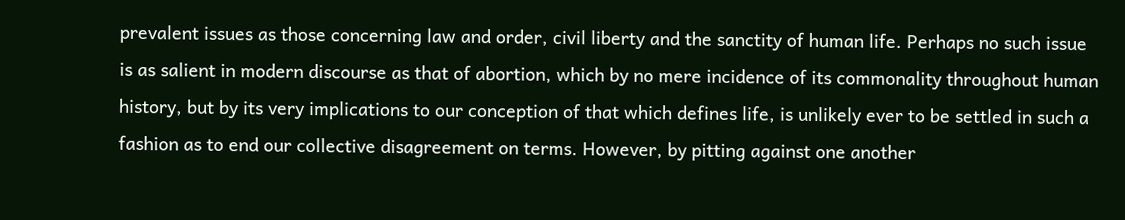prevalent issues as those concerning law and order, civil liberty and the sanctity of human life. Perhaps no such issue is as salient in modern discourse as that of abortion, which by no mere incidence of its commonality throughout human history, but by its very implications to our conception of that which defines life, is unlikely ever to be settled in such a fashion as to end our collective disagreement on terms. However, by pitting against one another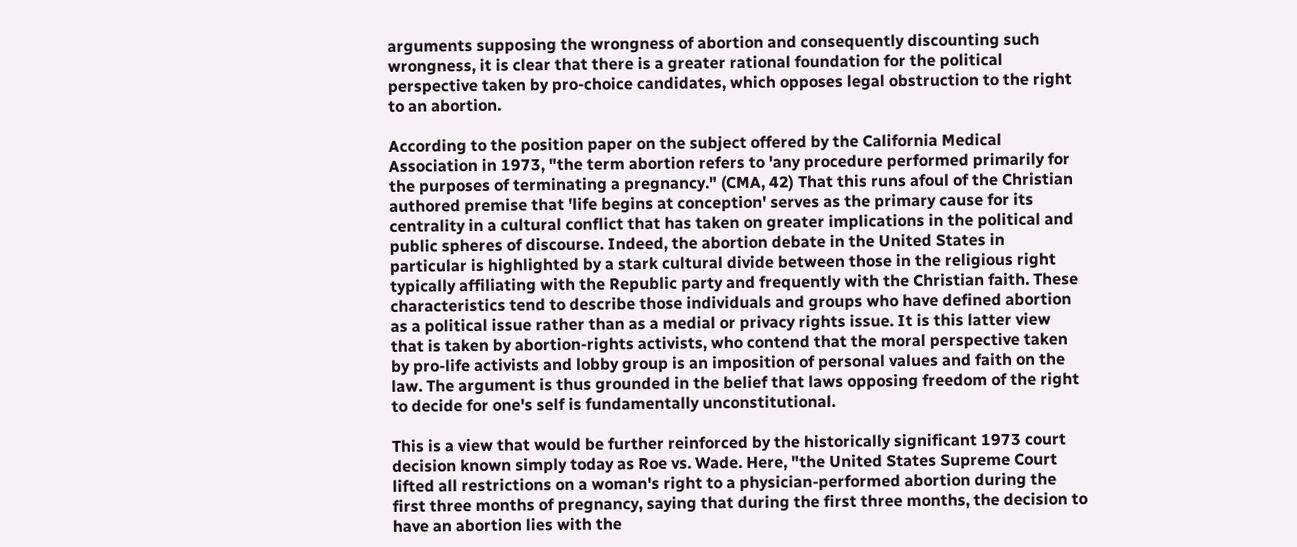arguments supposing the wrongness of abortion and consequently discounting such wrongness, it is clear that there is a greater rational foundation for the political perspective taken by pro-choice candidates, which opposes legal obstruction to the right to an abortion.

According to the position paper on the subject offered by the California Medical Association in 1973, "the term abortion refers to 'any procedure performed primarily for the purposes of terminating a pregnancy." (CMA, 42) That this runs afoul of the Christian authored premise that 'life begins at conception' serves as the primary cause for its centrality in a cultural conflict that has taken on greater implications in the political and public spheres of discourse. Indeed, the abortion debate in the United States in particular is highlighted by a stark cultural divide between those in the religious right typically affiliating with the Republic party and frequently with the Christian faith. These characteristics tend to describe those individuals and groups who have defined abortion as a political issue rather than as a medial or privacy rights issue. It is this latter view that is taken by abortion-rights activists, who contend that the moral perspective taken by pro-life activists and lobby group is an imposition of personal values and faith on the law. The argument is thus grounded in the belief that laws opposing freedom of the right to decide for one's self is fundamentally unconstitutional.

This is a view that would be further reinforced by the historically significant 1973 court decision known simply today as Roe vs. Wade. Here, "the United States Supreme Court lifted all restrictions on a woman's right to a physician-performed abortion during the first three months of pregnancy, saying that during the first three months, the decision to have an abortion lies with the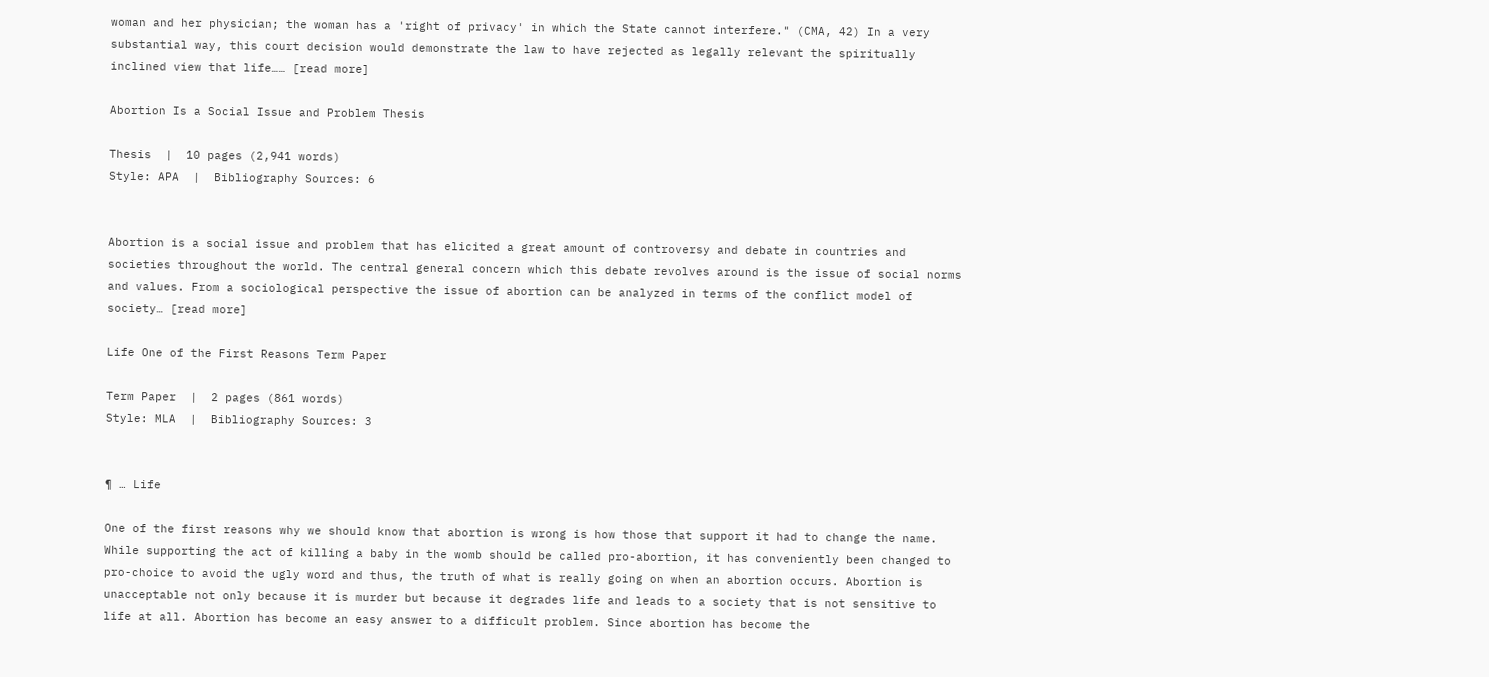woman and her physician; the woman has a 'right of privacy' in which the State cannot interfere." (CMA, 42) In a very substantial way, this court decision would demonstrate the law to have rejected as legally relevant the spiritually inclined view that life…… [read more]

Abortion Is a Social Issue and Problem Thesis

Thesis  |  10 pages (2,941 words)
Style: APA  |  Bibliography Sources: 6


Abortion is a social issue and problem that has elicited a great amount of controversy and debate in countries and societies throughout the world. The central general concern which this debate revolves around is the issue of social norms and values. From a sociological perspective the issue of abortion can be analyzed in terms of the conflict model of society… [read more]

Life One of the First Reasons Term Paper

Term Paper  |  2 pages (861 words)
Style: MLA  |  Bibliography Sources: 3


¶ … Life

One of the first reasons why we should know that abortion is wrong is how those that support it had to change the name. While supporting the act of killing a baby in the womb should be called pro-abortion, it has conveniently been changed to pro-choice to avoid the ugly word and thus, the truth of what is really going on when an abortion occurs. Abortion is unacceptable not only because it is murder but because it degrades life and leads to a society that is not sensitive to life at all. Abortion has become an easy answer to a difficult problem. Since abortion has become the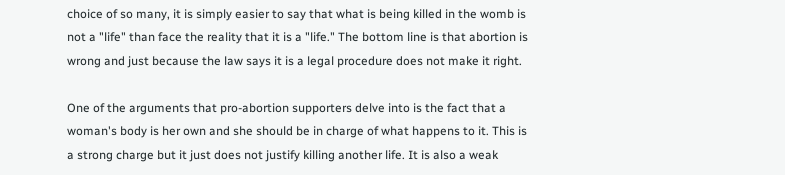choice of so many, it is simply easier to say that what is being killed in the womb is not a "life" than face the reality that it is a "life." The bottom line is that abortion is wrong and just because the law says it is a legal procedure does not make it right.

One of the arguments that pro-abortion supporters delve into is the fact that a woman's body is her own and she should be in charge of what happens to it. This is a strong charge but it just does not justify killing another life. It is also a weak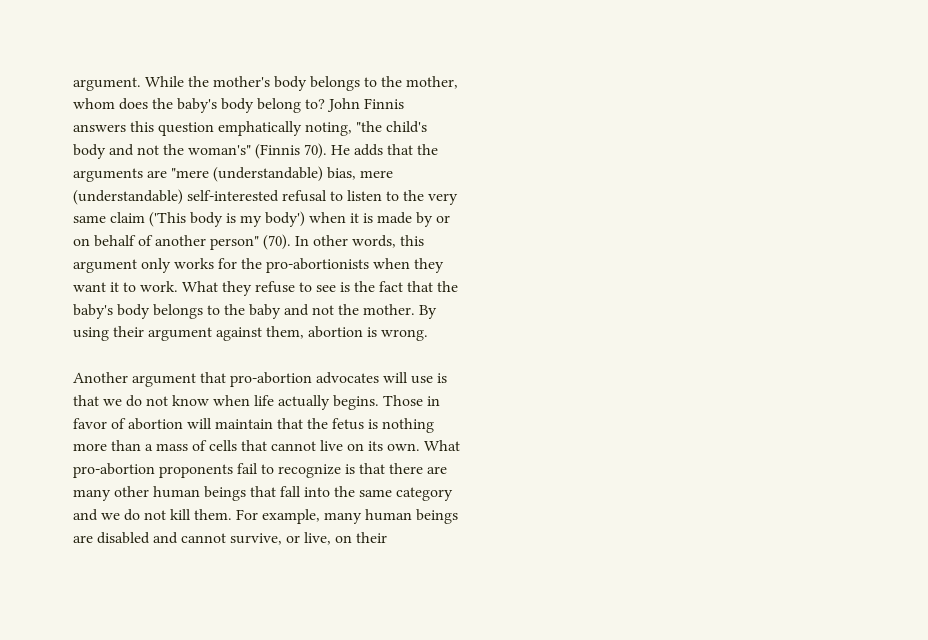argument. While the mother's body belongs to the mother, whom does the baby's body belong to? John Finnis answers this question emphatically noting, "the child's body and not the woman's" (Finnis 70). He adds that the arguments are "mere (understandable) bias, mere (understandable) self-interested refusal to listen to the very same claim ('This body is my body') when it is made by or on behalf of another person" (70). In other words, this argument only works for the pro-abortionists when they want it to work. What they refuse to see is the fact that the baby's body belongs to the baby and not the mother. By using their argument against them, abortion is wrong.

Another argument that pro-abortion advocates will use is that we do not know when life actually begins. Those in favor of abortion will maintain that the fetus is nothing more than a mass of cells that cannot live on its own. What pro-abortion proponents fail to recognize is that there are many other human beings that fall into the same category and we do not kill them. For example, many human beings are disabled and cannot survive, or live, on their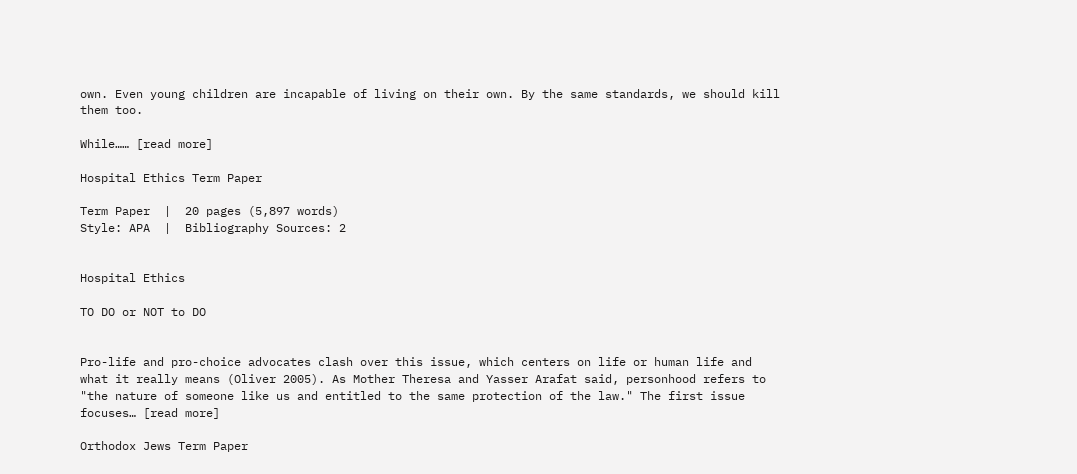own. Even young children are incapable of living on their own. By the same standards, we should kill them too.

While…… [read more]

Hospital Ethics Term Paper

Term Paper  |  20 pages (5,897 words)
Style: APA  |  Bibliography Sources: 2


Hospital Ethics

TO DO or NOT to DO


Pro-life and pro-choice advocates clash over this issue, which centers on life or human life and what it really means (Oliver 2005). As Mother Theresa and Yasser Arafat said, personhood refers to "the nature of someone like us and entitled to the same protection of the law." The first issue focuses… [read more]

Orthodox Jews Term Paper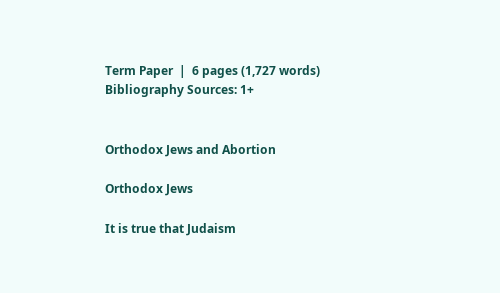Term Paper  |  6 pages (1,727 words)
Bibliography Sources: 1+


Orthodox Jews and Abortion

Orthodox Jews

It is true that Judaism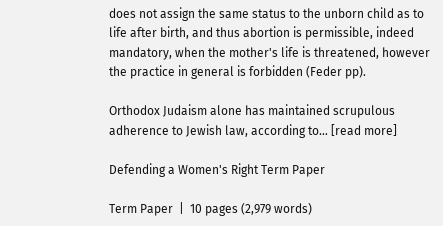does not assign the same status to the unborn child as to life after birth, and thus abortion is permissible, indeed mandatory, when the mother's life is threatened, however the practice in general is forbidden (Feder pp).

Orthodox Judaism alone has maintained scrupulous adherence to Jewish law, according to… [read more]

Defending a Women's Right Term Paper

Term Paper  |  10 pages (2,979 words)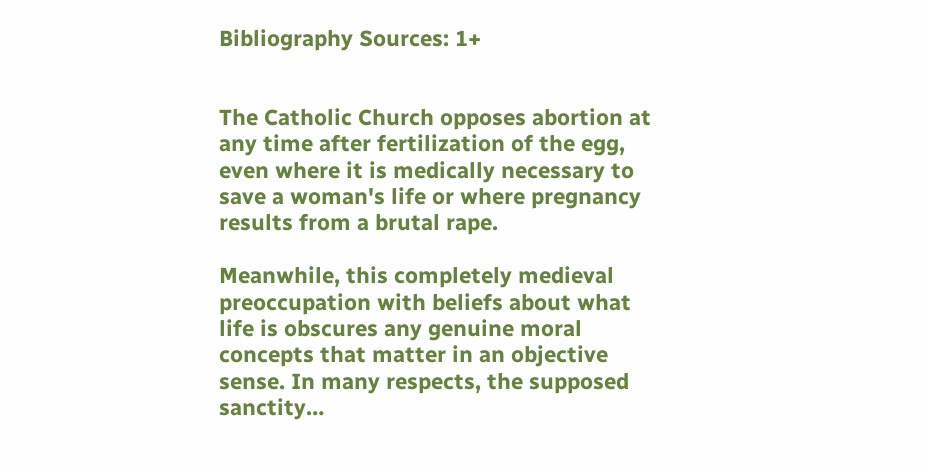Bibliography Sources: 1+


The Catholic Church opposes abortion at any time after fertilization of the egg, even where it is medically necessary to save a woman's life or where pregnancy results from a brutal rape.

Meanwhile, this completely medieval preoccupation with beliefs about what life is obscures any genuine moral concepts that matter in an objective sense. In many respects, the supposed sanctity…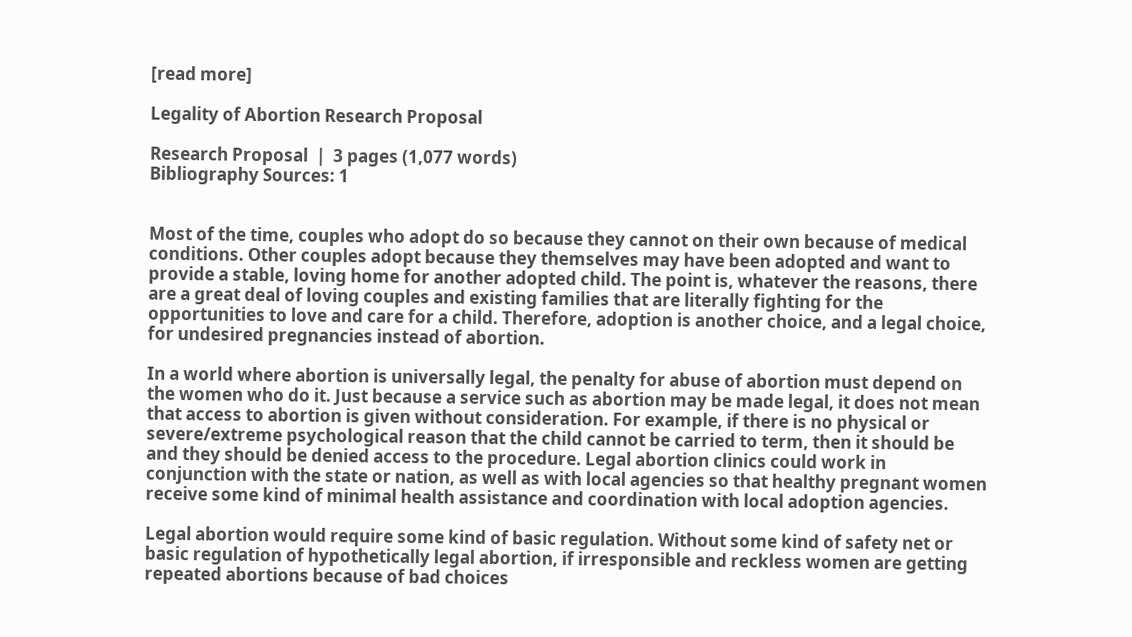[read more]

Legality of Abortion Research Proposal

Research Proposal  |  3 pages (1,077 words)
Bibliography Sources: 1


Most of the time, couples who adopt do so because they cannot on their own because of medical conditions. Other couples adopt because they themselves may have been adopted and want to provide a stable, loving home for another adopted child. The point is, whatever the reasons, there are a great deal of loving couples and existing families that are literally fighting for the opportunities to love and care for a child. Therefore, adoption is another choice, and a legal choice, for undesired pregnancies instead of abortion.

In a world where abortion is universally legal, the penalty for abuse of abortion must depend on the women who do it. Just because a service such as abortion may be made legal, it does not mean that access to abortion is given without consideration. For example, if there is no physical or severe/extreme psychological reason that the child cannot be carried to term, then it should be and they should be denied access to the procedure. Legal abortion clinics could work in conjunction with the state or nation, as well as with local agencies so that healthy pregnant women receive some kind of minimal health assistance and coordination with local adoption agencies.

Legal abortion would require some kind of basic regulation. Without some kind of safety net or basic regulation of hypothetically legal abortion, if irresponsible and reckless women are getting repeated abortions because of bad choices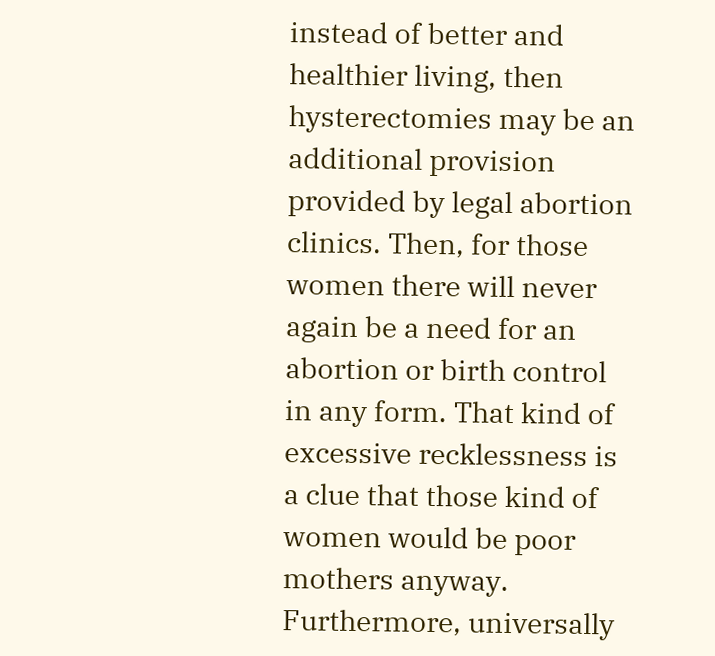instead of better and healthier living, then hysterectomies may be an additional provision provided by legal abortion clinics. Then, for those women there will never again be a need for an abortion or birth control in any form. That kind of excessive recklessness is a clue that those kind of women would be poor mothers anyway. Furthermore, universally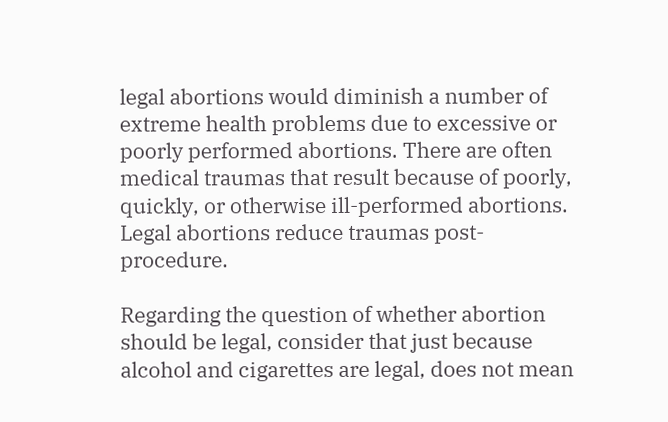legal abortions would diminish a number of extreme health problems due to excessive or poorly performed abortions. There are often medical traumas that result because of poorly, quickly, or otherwise ill-performed abortions. Legal abortions reduce traumas post-procedure.

Regarding the question of whether abortion should be legal, consider that just because alcohol and cigarettes are legal, does not mean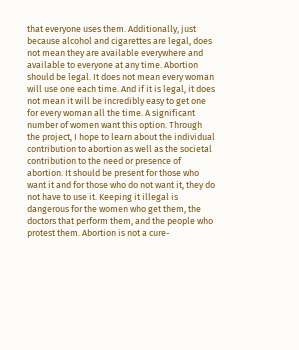that everyone uses them. Additionally, just because alcohol and cigarettes are legal, does not mean they are available everywhere and available to everyone at any time. Abortion should be legal. It does not mean every woman will use one each time. And if it is legal, it does not mean it will be incredibly easy to get one for every woman all the time. A significant number of women want this option. Through the project, I hope to learn about the individual contribution to abortion as well as the societal contribution to the need or presence of abortion. It should be present for those who want it and for those who do not want it, they do not have to use it. Keeping it illegal is dangerous for the women who get them, the doctors that perform them, and the people who protest them. Abortion is not a cure-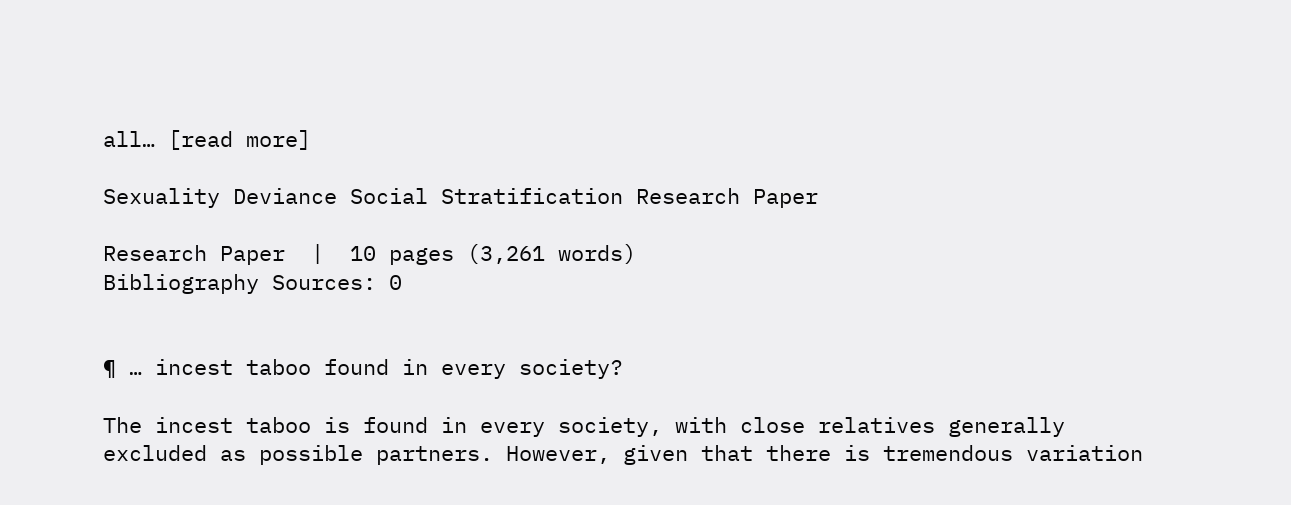all… [read more]

Sexuality Deviance Social Stratification Research Paper

Research Paper  |  10 pages (3,261 words)
Bibliography Sources: 0


¶ … incest taboo found in every society?

The incest taboo is found in every society, with close relatives generally excluded as possible partners. However, given that there is tremendous variation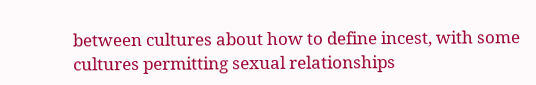between cultures about how to define incest, with some cultures permitting sexual relationships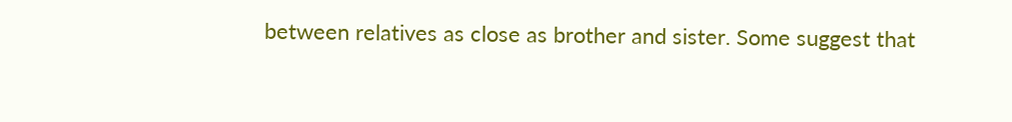between relatives as close as brother and sister. Some suggest that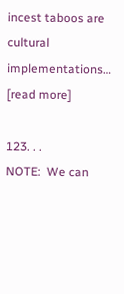incest taboos are cultural implementations… [read more]

123. . .
NOTE:  We can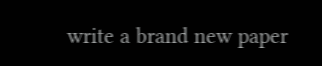write a brand new paper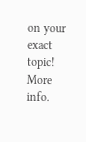on your exact topic!  More info.